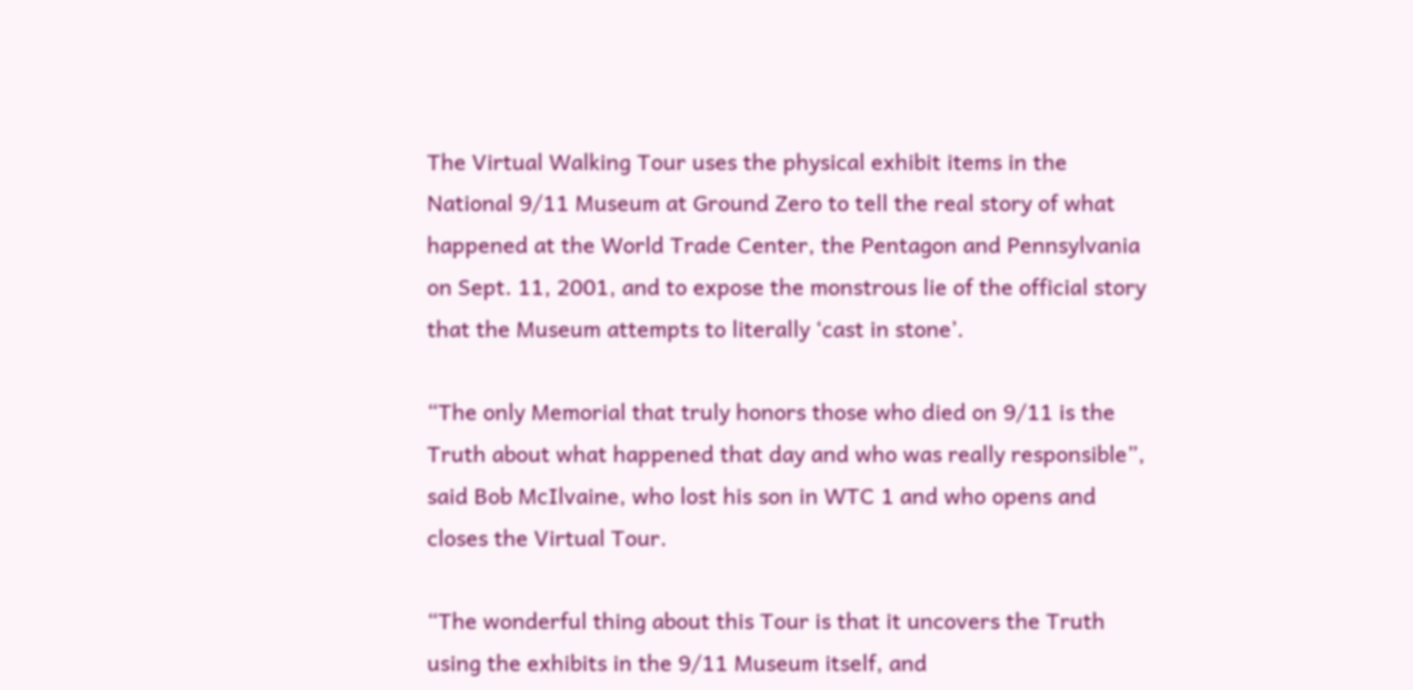The Virtual Walking Tour uses the physical exhibit items in the National 9/11 Museum at Ground Zero to tell the real story of what happened at the World Trade Center, the Pentagon and Pennsylvania on Sept. 11, 2001, and to expose the monstrous lie of the official story that the Museum attempts to literally ‘cast in stone’.

“The only Memorial that truly honors those who died on 9/11 is the Truth about what happened that day and who was really responsible”, said Bob McIlvaine, who lost his son in WTC 1 and who opens and closes the Virtual Tour.

“The wonderful thing about this Tour is that it uncovers the Truth using the exhibits in the 9/11 Museum itself, and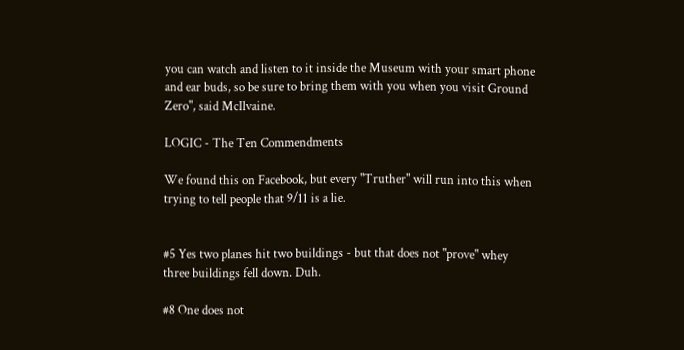you can watch and listen to it inside the Museum with your smart phone and ear buds, so be sure to bring them with you when you visit Ground Zero", said McIlvaine.

LOGIC - The Ten Commendments

We found this on Facebook, but every "Truther" will run into this when trying to tell people that 9/11 is a lie.


#5 Yes two planes hit two buildings - but that does not "prove" whey three buildings fell down. Duh.

#8 One does not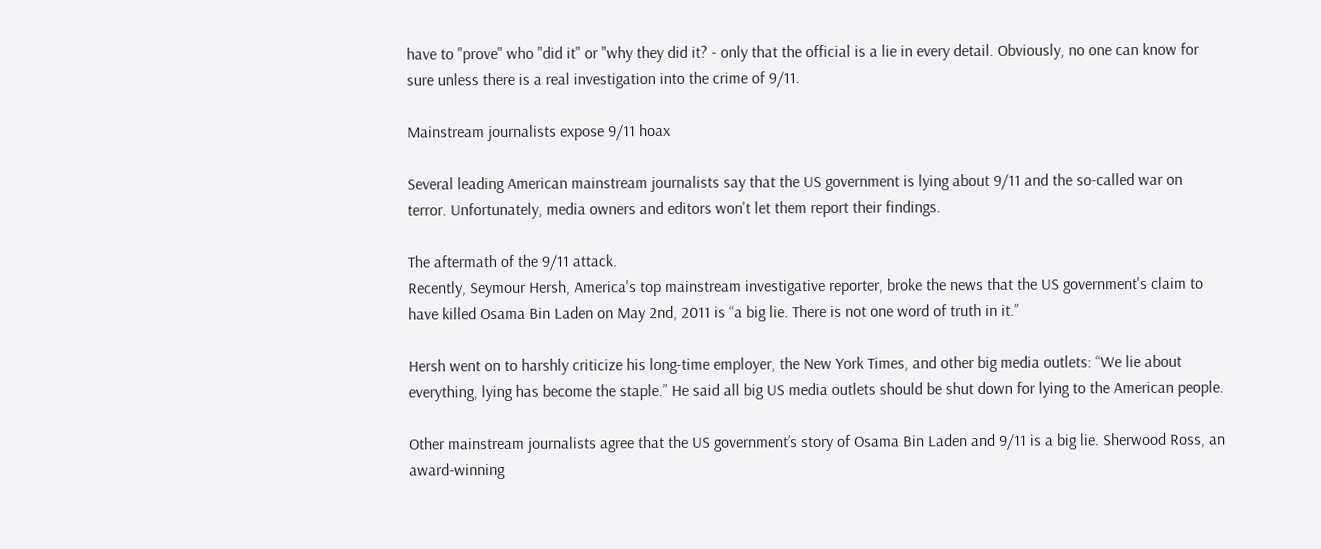have to "prove" who "did it" or "why they did it? - only that the official is a lie in every detail. Obviously, no one can know for sure unless there is a real investigation into the crime of 9/11.

Mainstream journalists expose 9/11 hoax

Several leading American mainstream journalists say that the US government is lying about 9/11 and the so-called war on terror. Unfortunately, media owners and editors won't let them report their findings.

The aftermath of the 9/11 attack.
Recently, Seymour Hersh, America's top mainstream investigative reporter, broke the news that the US government's claim to have killed Osama Bin Laden on May 2nd, 2011 is “a big lie. There is not one word of truth in it.”

Hersh went on to harshly criticize his long-time employer, the New York Times, and other big media outlets: “We lie about everything, lying has become the staple.” He said all big US media outlets should be shut down for lying to the American people.

Other mainstream journalists agree that the US government’s story of Osama Bin Laden and 9/11 is a big lie. Sherwood Ross, an award-winning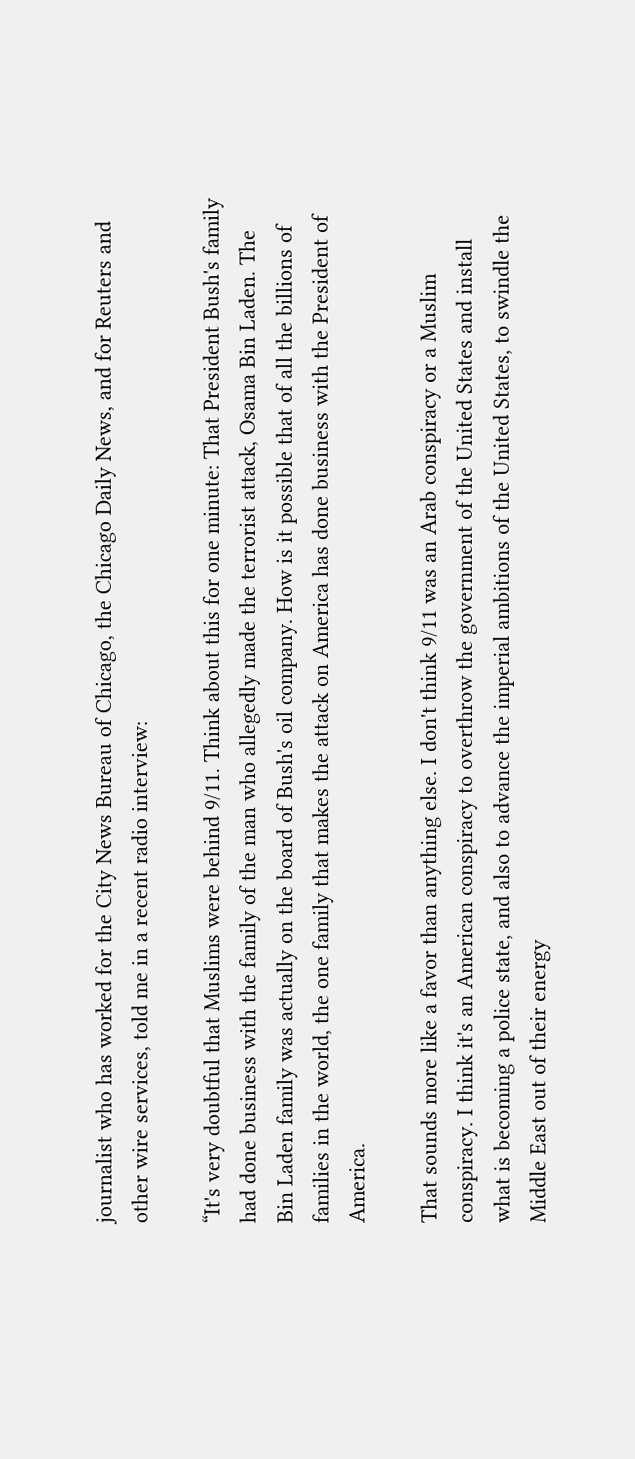journalist who has worked for the City News Bureau of Chicago, the Chicago Daily News, and for Reuters and other wire services, told me in a recent radio interview:

“It's very doubtful that Muslims were behind 9/11. Think about this for one minute: That President Bush's family had done business with the family of the man who allegedly made the terrorist attack, Osama Bin Laden. The Bin Laden family was actually on the board of Bush's oil company. How is it possible that of all the billions of families in the world, the one family that makes the attack on America has done business with the President of America.

That sounds more like a favor than anything else. I don't think 9/11 was an Arab conspiracy or a Muslim conspiracy. I think it's an American conspiracy to overthrow the government of the United States and install what is becoming a police state, and also to advance the imperial ambitions of the United States, to swindle the Middle East out of their energy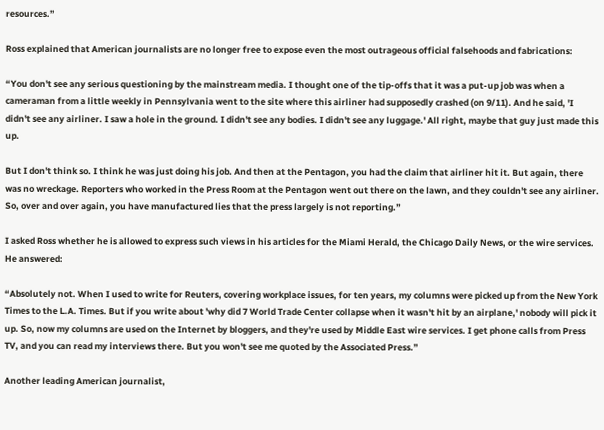resources.”

Ross explained that American journalists are no longer free to expose even the most outrageous official falsehoods and fabrications:

“You don't see any serious questioning by the mainstream media. I thought one of the tip-offs that it was a put-up job was when a cameraman from a little weekly in Pennsylvania went to the site where this airliner had supposedly crashed (on 9/11). And he said, 'I didn't see any airliner. I saw a hole in the ground. I didn't see any bodies. I didn't see any luggage.' All right, maybe that guy just made this up.

But I don't think so. I think he was just doing his job. And then at the Pentagon, you had the claim that airliner hit it. But again, there was no wreckage. Reporters who worked in the Press Room at the Pentagon went out there on the lawn, and they couldn't see any airliner. So, over and over again, you have manufactured lies that the press largely is not reporting.”

I asked Ross whether he is allowed to express such views in his articles for the Miami Herald, the Chicago Daily News, or the wire services. He answered:

“Absolutely not. When I used to write for Reuters, covering workplace issues, for ten years, my columns were picked up from the New York Times to the L.A. Times. But if you write about 'why did 7 World Trade Center collapse when it wasn't hit by an airplane,' nobody will pick it up. So, now my columns are used on the Internet by bloggers, and they're used by Middle East wire services. I get phone calls from Press TV, and you can read my interviews there. But you won't see me quoted by the Associated Press.”

Another leading American journalist,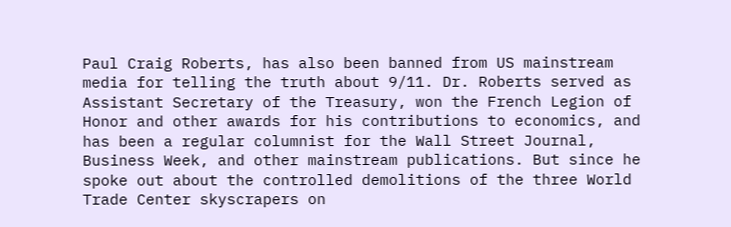Paul Craig Roberts, has also been banned from US mainstream media for telling the truth about 9/11. Dr. Roberts served as Assistant Secretary of the Treasury, won the French Legion of Honor and other awards for his contributions to economics, and has been a regular columnist for the Wall Street Journal, Business Week, and other mainstream publications. But since he spoke out about the controlled demolitions of the three World Trade Center skyscrapers on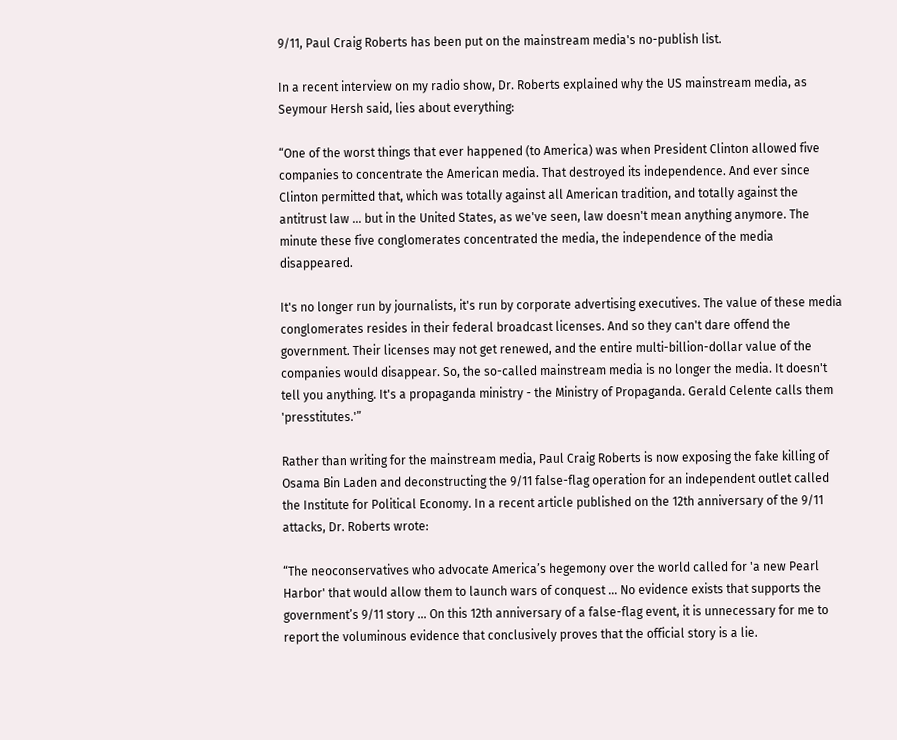9/11, Paul Craig Roberts has been put on the mainstream media's no-publish list.

In a recent interview on my radio show, Dr. Roberts explained why the US mainstream media, as Seymour Hersh said, lies about everything:

“One of the worst things that ever happened (to America) was when President Clinton allowed five companies to concentrate the American media. That destroyed its independence. And ever since Clinton permitted that, which was totally against all American tradition, and totally against the antitrust law ... but in the United States, as we've seen, law doesn't mean anything anymore. The minute these five conglomerates concentrated the media, the independence of the media disappeared.

It's no longer run by journalists, it's run by corporate advertising executives. The value of these media conglomerates resides in their federal broadcast licenses. And so they can't dare offend the government. Their licenses may not get renewed, and the entire multi-billion-dollar value of the companies would disappear. So, the so-called mainstream media is no longer the media. It doesn't tell you anything. It's a propaganda ministry - the Ministry of Propaganda. Gerald Celente calls them 'presstitutes.'”

Rather than writing for the mainstream media, Paul Craig Roberts is now exposing the fake killing of Osama Bin Laden and deconstructing the 9/11 false-flag operation for an independent outlet called the Institute for Political Economy. In a recent article published on the 12th anniversary of the 9/11 attacks, Dr. Roberts wrote:

“The neoconservatives who advocate America’s hegemony over the world called for 'a new Pearl Harbor' that would allow them to launch wars of conquest ... No evidence exists that supports the government’s 9/11 story ... On this 12th anniversary of a false-flag event, it is unnecessary for me to report the voluminous evidence that conclusively proves that the official story is a lie.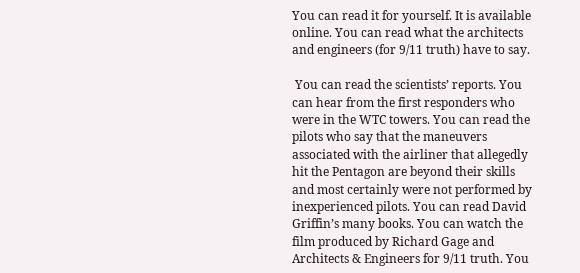You can read it for yourself. It is available online. You can read what the architects and engineers (for 9/11 truth) have to say.

 You can read the scientists’ reports. You can hear from the first responders who were in the WTC towers. You can read the pilots who say that the maneuvers associated with the airliner that allegedly hit the Pentagon are beyond their skills and most certainly were not performed by inexperienced pilots. You can read David Griffin’s many books. You can watch the film produced by Richard Gage and Architects & Engineers for 9/11 truth. You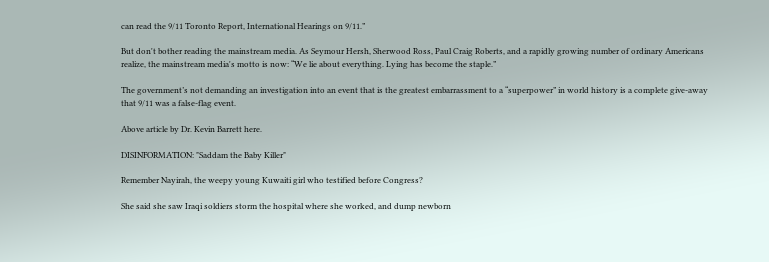can read the 9/11 Toronto Report, International Hearings on 9/11.”

But don't bother reading the mainstream media. As Seymour Hersh, Sherwood Ross, Paul Craig Roberts, and a rapidly growing number of ordinary Americans realize, the mainstream media's motto is now: “We lie about everything. Lying has become the staple.”

The government’s not demanding an investigation into an event that is the greatest embarrassment to a “superpower” in world history is a complete give-away that 9/11 was a false-flag event.

Above article by Dr. Kevin Barrett here.

DISINFORMATION: "Saddam the Baby Killer"

Remember Nayirah, the weepy young Kuwaiti girl who testified before Congress?

She said she saw Iraqi soldiers storm the hospital where she worked, and dump newborn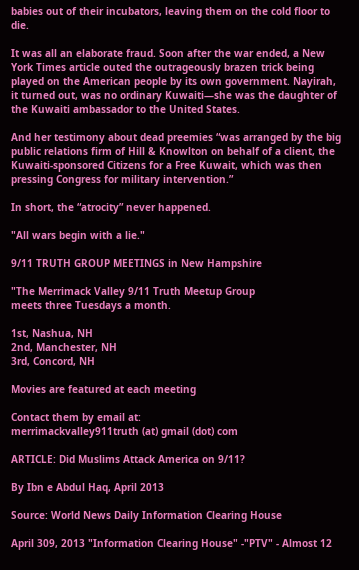babies out of their incubators, leaving them on the cold floor to die.

It was all an elaborate fraud. Soon after the war ended, a New York Times article outed the outrageously brazen trick being played on the American people by its own government. Nayirah, it turned out, was no ordinary Kuwaiti—she was the daughter of the Kuwaiti ambassador to the United States.

And her testimony about dead preemies “was arranged by the big public relations firm of Hill & Knowlton on behalf of a client, the Kuwaiti-sponsored Citizens for a Free Kuwait, which was then pressing Congress for military intervention.”

In short, the “atrocity” never happened.

"All wars begin with a lie."

9/11 TRUTH GROUP MEETINGS in New Hampshire

"The Merrimack Valley 9/11 Truth Meetup Group
meets three Tuesdays a month.

1st, Nashua, NH
2nd, Manchester, NH
3rd, Concord, NH

Movies are featured at each meeting

Contact them by email at:
merrimackvalley911truth (at) gmail (dot) com

ARTICLE: Did Muslims Attack America on 9/11?

By Ibn e Abdul Haq, April 2013

Source: World News Daily Information Clearing House

April 309, 2013 "Information Clearing House" -"PTV" - Almost 12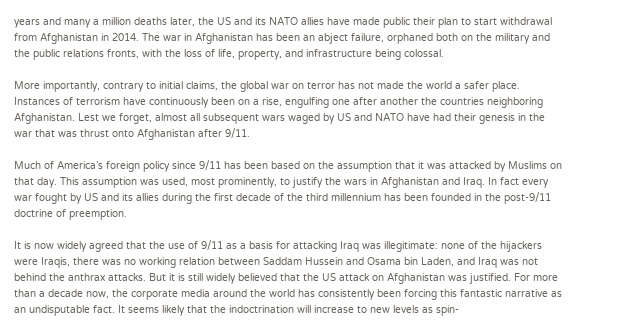years and many a million deaths later, the US and its NATO allies have made public their plan to start withdrawal from Afghanistan in 2014. The war in Afghanistan has been an abject failure, orphaned both on the military and the public relations fronts, with the loss of life, property, and infrastructure being colossal.

More importantly, contrary to initial claims, the global war on terror has not made the world a safer place. Instances of terrorism have continuously been on a rise, engulfing one after another the countries neighboring Afghanistan. Lest we forget, almost all subsequent wars waged by US and NATO have had their genesis in the war that was thrust onto Afghanistan after 9/11.

Much of America’s foreign policy since 9/11 has been based on the assumption that it was attacked by Muslims on that day. This assumption was used, most prominently, to justify the wars in Afghanistan and Iraq. In fact every war fought by US and its allies during the first decade of the third millennium has been founded in the post-9/11 doctrine of preemption.

It is now widely agreed that the use of 9/11 as a basis for attacking Iraq was illegitimate: none of the hijackers were Iraqis, there was no working relation between Saddam Hussein and Osama bin Laden, and Iraq was not behind the anthrax attacks. But it is still widely believed that the US attack on Afghanistan was justified. For more than a decade now, the corporate media around the world has consistently been forcing this fantastic narrative as an undisputable fact. It seems likely that the indoctrination will increase to new levels as spin-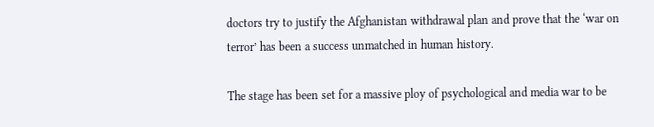doctors try to justify the Afghanistan withdrawal plan and prove that the ‘war on terror’ has been a success unmatched in human history.

The stage has been set for a massive ploy of psychological and media war to be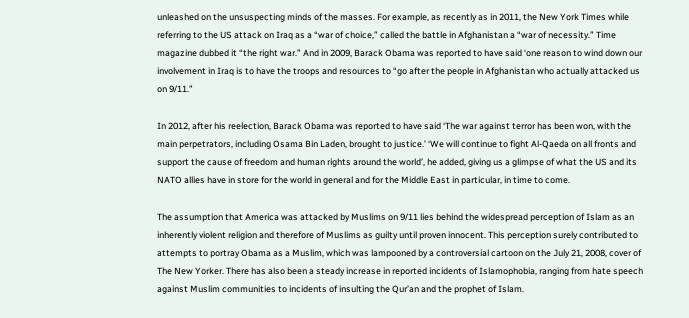unleashed on the unsuspecting minds of the masses. For example, as recently as in 2011, the New York Times while referring to the US attack on Iraq as a “war of choice,” called the battle in Afghanistan a “war of necessity.” Time magazine dubbed it “the right war.” And in 2009, Barack Obama was reported to have said ‘one reason to wind down our involvement in Iraq is to have the troops and resources to “go after the people in Afghanistan who actually attacked us on 9/11.”

In 2012, after his reelection, Barack Obama was reported to have said ‘The war against terror has been won, with the main perpetrators, including Osama Bin Laden, brought to justice.’ ‘We will continue to fight Al-Qaeda on all fronts and support the cause of freedom and human rights around the world’, he added, giving us a glimpse of what the US and its NATO allies have in store for the world in general and for the Middle East in particular, in time to come.

The assumption that America was attacked by Muslims on 9/11 lies behind the widespread perception of Islam as an inherently violent religion and therefore of Muslims as guilty until proven innocent. This perception surely contributed to attempts to portray Obama as a Muslim, which was lampooned by a controversial cartoon on the July 21, 2008, cover of The New Yorker. There has also been a steady increase in reported incidents of Islamophobia, ranging from hate speech against Muslim communities to incidents of insulting the Qur’an and the prophet of Islam.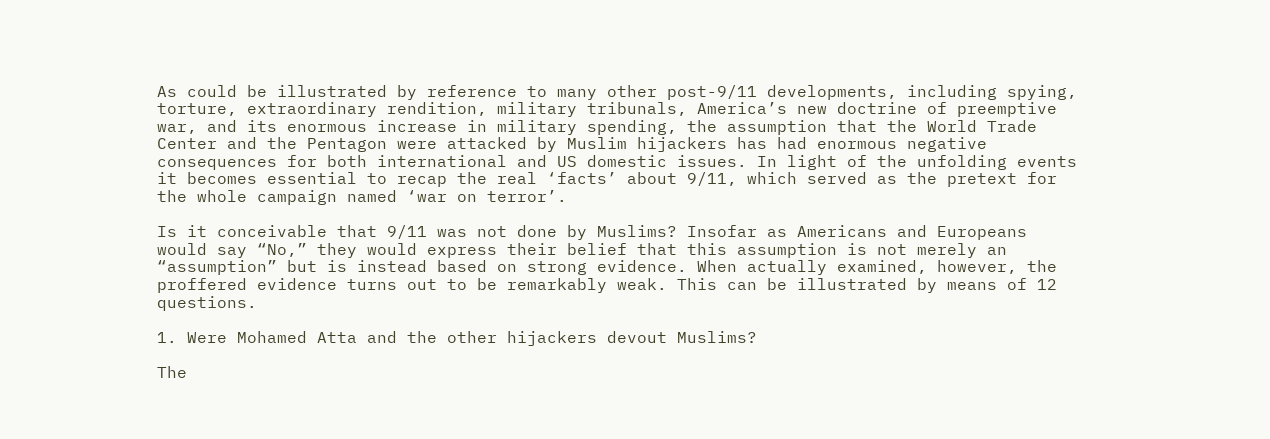As could be illustrated by reference to many other post-9/11 developments, including spying, torture, extraordinary rendition, military tribunals, America’s new doctrine of preemptive war, and its enormous increase in military spending, the assumption that the World Trade Center and the Pentagon were attacked by Muslim hijackers has had enormous negative consequences for both international and US domestic issues. In light of the unfolding events it becomes essential to recap the real ‘facts’ about 9/11, which served as the pretext for the whole campaign named ‘war on terror’.

Is it conceivable that 9/11 was not done by Muslims? Insofar as Americans and Europeans would say “No,” they would express their belief that this assumption is not merely an “assumption” but is instead based on strong evidence. When actually examined, however, the proffered evidence turns out to be remarkably weak. This can be illustrated by means of 12 questions.

1. Were Mohamed Atta and the other hijackers devout Muslims?

The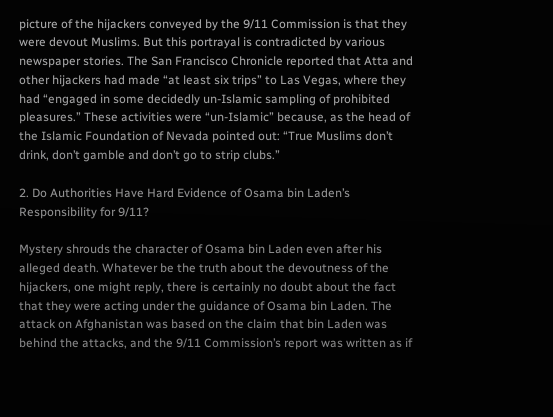picture of the hijackers conveyed by the 9/11 Commission is that they were devout Muslims. But this portrayal is contradicted by various newspaper stories. The San Francisco Chronicle reported that Atta and other hijackers had made “at least six trips” to Las Vegas, where they had “engaged in some decidedly un-Islamic sampling of prohibited pleasures.” These activities were “un-Islamic” because, as the head of the Islamic Foundation of Nevada pointed out: “True Muslims don’t drink, don’t gamble and don’t go to strip clubs.”

2. Do Authorities Have Hard Evidence of Osama bin Laden’s Responsibility for 9/11?

Mystery shrouds the character of Osama bin Laden even after his alleged death. Whatever be the truth about the devoutness of the hijackers, one might reply, there is certainly no doubt about the fact that they were acting under the guidance of Osama bin Laden. The attack on Afghanistan was based on the claim that bin Laden was behind the attacks, and the 9/11 Commission’s report was written as if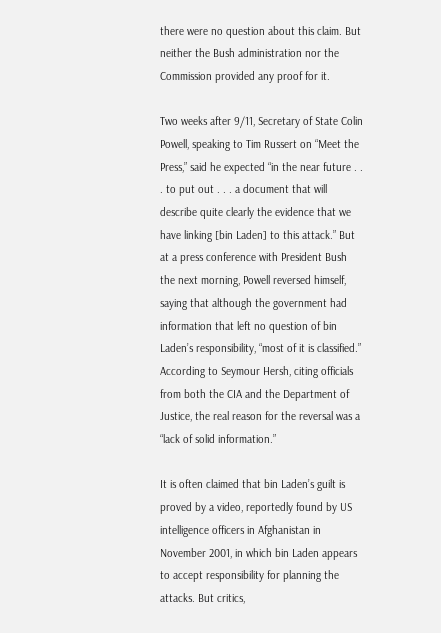there were no question about this claim. But neither the Bush administration nor the Commission provided any proof for it.

Two weeks after 9/11, Secretary of State Colin Powell, speaking to Tim Russert on “Meet the Press,” said he expected “in the near future . . . to put out . . . a document that will describe quite clearly the evidence that we have linking [bin Laden] to this attack.” But at a press conference with President Bush the next morning, Powell reversed himself, saying that although the government had information that left no question of bin Laden’s responsibility, “most of it is classified.” According to Seymour Hersh, citing officials from both the CIA and the Department of Justice, the real reason for the reversal was a “lack of solid information.”

It is often claimed that bin Laden’s guilt is proved by a video, reportedly found by US intelligence officers in Afghanistan in November 2001, in which bin Laden appears to accept responsibility for planning the attacks. But critics,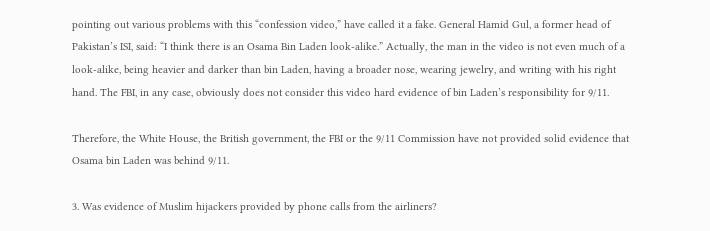pointing out various problems with this “confession video,” have called it a fake. General Hamid Gul, a former head of Pakistan’s ISI, said: “I think there is an Osama Bin Laden look-alike.” Actually, the man in the video is not even much of a look-alike, being heavier and darker than bin Laden, having a broader nose, wearing jewelry, and writing with his right hand. The FBI, in any case, obviously does not consider this video hard evidence of bin Laden’s responsibility for 9/11.

Therefore, the White House, the British government, the FBI or the 9/11 Commission have not provided solid evidence that Osama bin Laden was behind 9/11.

3. Was evidence of Muslim hijackers provided by phone calls from the airliners?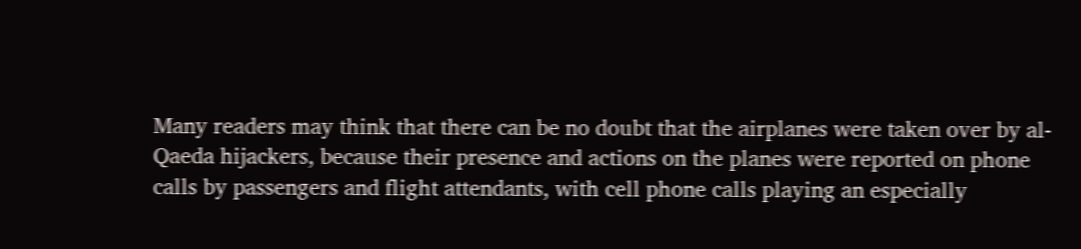Many readers may think that there can be no doubt that the airplanes were taken over by al-Qaeda hijackers, because their presence and actions on the planes were reported on phone calls by passengers and flight attendants, with cell phone calls playing an especially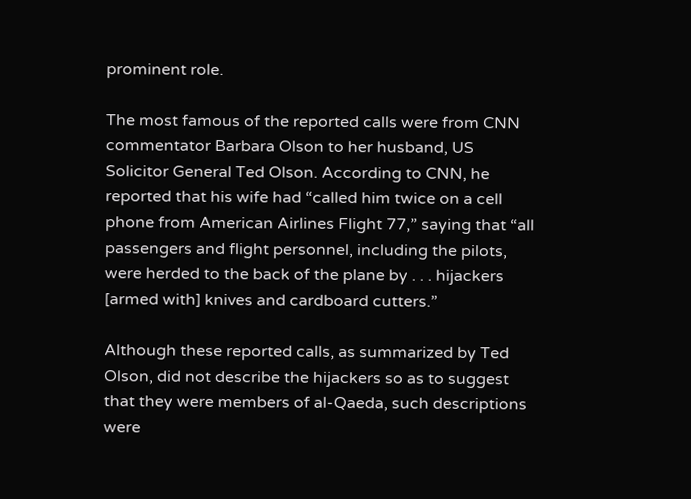prominent role.

The most famous of the reported calls were from CNN commentator Barbara Olson to her husband, US Solicitor General Ted Olson. According to CNN, he reported that his wife had “called him twice on a cell phone from American Airlines Flight 77,” saying that “all passengers and flight personnel, including the pilots, were herded to the back of the plane by . . . hijackers [armed with] knives and cardboard cutters.”

Although these reported calls, as summarized by Ted Olson, did not describe the hijackers so as to suggest that they were members of al-Qaeda, such descriptions were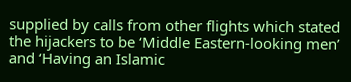supplied by calls from other flights which stated the hijackers to be ‘Middle Eastern-looking men’ and ‘Having an Islamic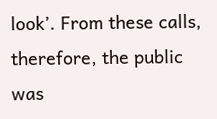look’. From these calls, therefore, the public was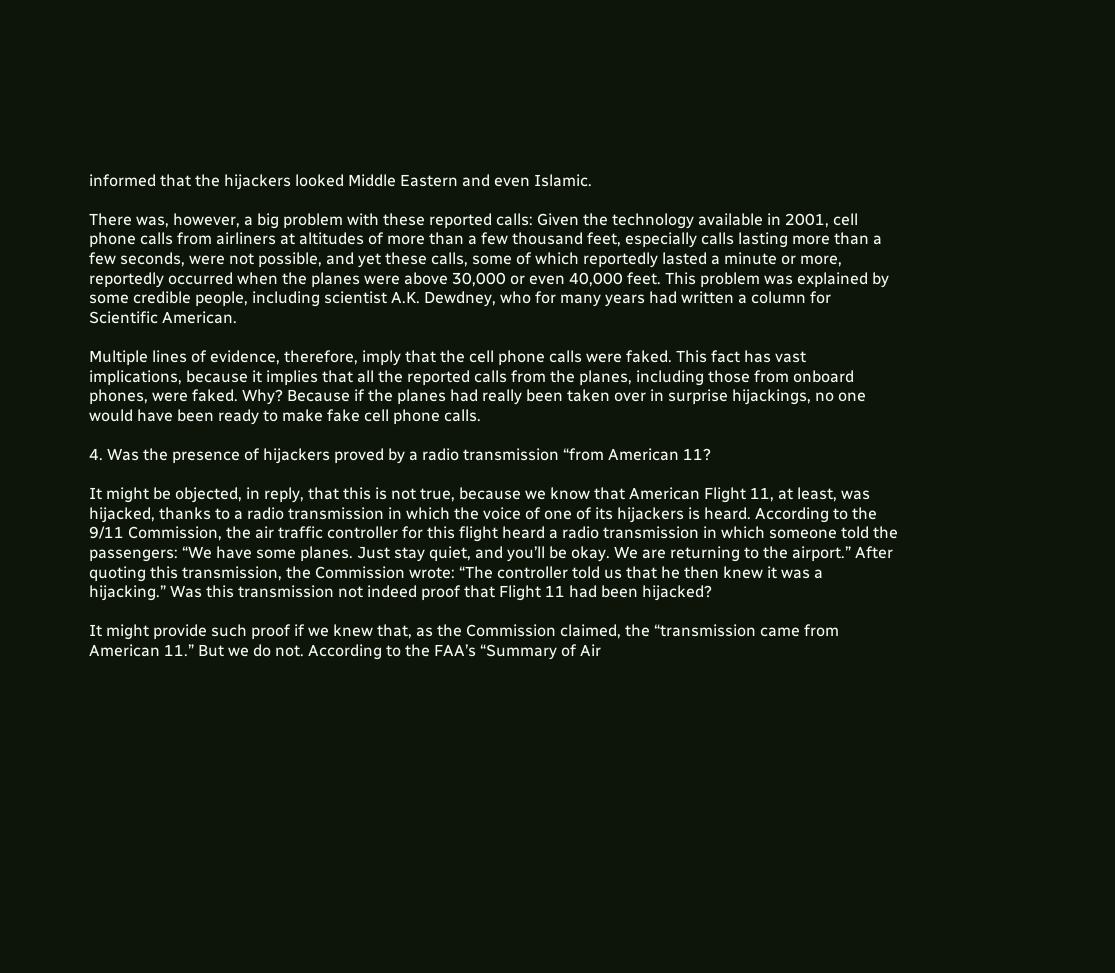informed that the hijackers looked Middle Eastern and even Islamic.

There was, however, a big problem with these reported calls: Given the technology available in 2001, cell phone calls from airliners at altitudes of more than a few thousand feet, especially calls lasting more than a few seconds, were not possible, and yet these calls, some of which reportedly lasted a minute or more, reportedly occurred when the planes were above 30,000 or even 40,000 feet. This problem was explained by some credible people, including scientist A.K. Dewdney, who for many years had written a column for Scientific American.

Multiple lines of evidence, therefore, imply that the cell phone calls were faked. This fact has vast implications, because it implies that all the reported calls from the planes, including those from onboard phones, were faked. Why? Because if the planes had really been taken over in surprise hijackings, no one would have been ready to make fake cell phone calls.

4. Was the presence of hijackers proved by a radio transmission “from American 11?

It might be objected, in reply, that this is not true, because we know that American Flight 11, at least, was hijacked, thanks to a radio transmission in which the voice of one of its hijackers is heard. According to the 9/11 Commission, the air traffic controller for this flight heard a radio transmission in which someone told the passengers: “We have some planes. Just stay quiet, and you’ll be okay. We are returning to the airport.” After quoting this transmission, the Commission wrote: “The controller told us that he then knew it was a hijacking.” Was this transmission not indeed proof that Flight 11 had been hijacked?

It might provide such proof if we knew that, as the Commission claimed, the “transmission came from American 11.” But we do not. According to the FAA’s “Summary of Air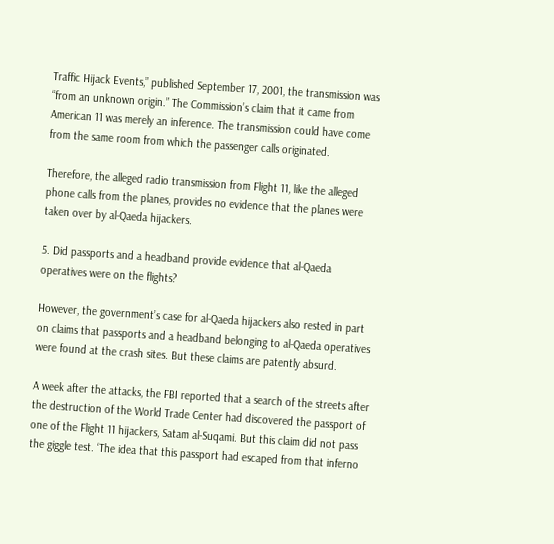Traffic Hijack Events,” published September 17, 2001, the transmission was “from an unknown origin.” The Commission’s claim that it came from American 11 was merely an inference. The transmission could have come from the same room from which the passenger calls originated.

Therefore, the alleged radio transmission from Flight 11, like the alleged phone calls from the planes, provides no evidence that the planes were taken over by al-Qaeda hijackers.

5. Did passports and a headband provide evidence that al-Qaeda operatives were on the flights?

However, the government’s case for al-Qaeda hijackers also rested in part on claims that passports and a headband belonging to al-Qaeda operatives were found at the crash sites. But these claims are patently absurd.

A week after the attacks, the FBI reported that a search of the streets after the destruction of the World Trade Center had discovered the passport of one of the Flight 11 hijackers, Satam al-Suqami. But this claim did not pass the giggle test. ‘The idea that this passport had escaped from that inferno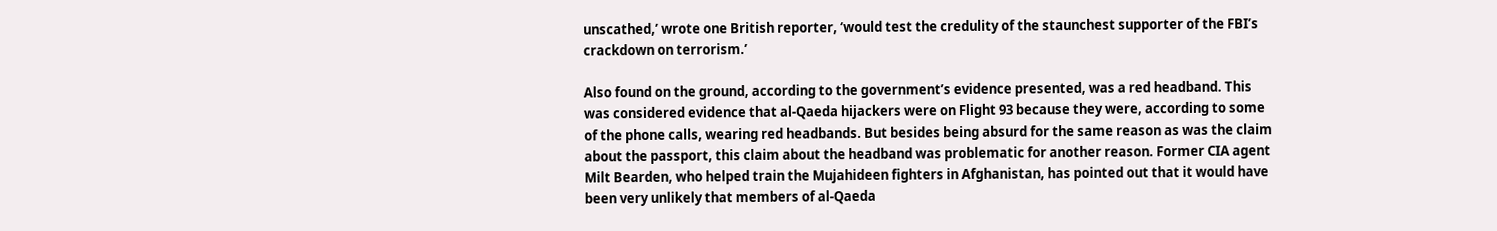unscathed,’ wrote one British reporter, ‘would test the credulity of the staunchest supporter of the FBI’s crackdown on terrorism.’

Also found on the ground, according to the government’s evidence presented, was a red headband. This was considered evidence that al-Qaeda hijackers were on Flight 93 because they were, according to some of the phone calls, wearing red headbands. But besides being absurd for the same reason as was the claim about the passport, this claim about the headband was problematic for another reason. Former CIA agent Milt Bearden, who helped train the Mujahideen fighters in Afghanistan, has pointed out that it would have been very unlikely that members of al-Qaeda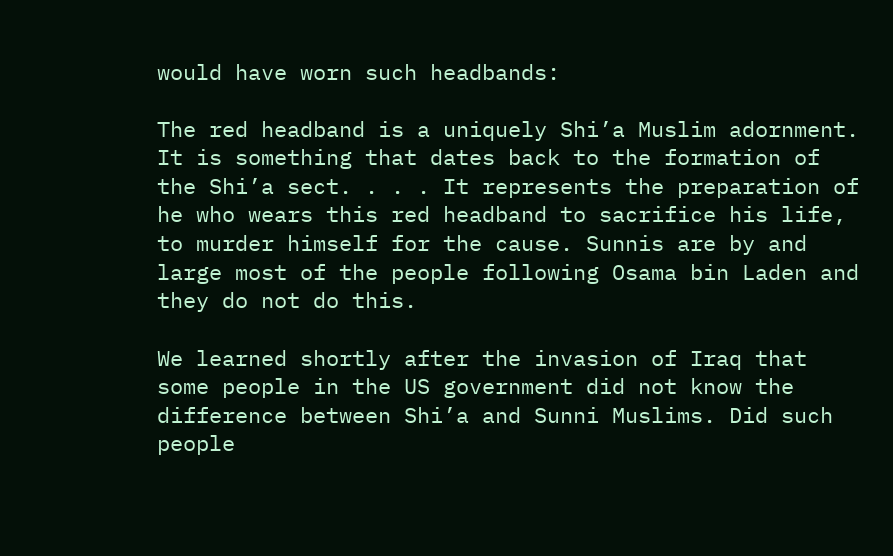would have worn such headbands:

The red headband is a uniquely Shi’a Muslim adornment. It is something that dates back to the formation of the Shi’a sect. . . . It represents the preparation of he who wears this red headband to sacrifice his life, to murder himself for the cause. Sunnis are by and large most of the people following Osama bin Laden and they do not do this.

We learned shortly after the invasion of Iraq that some people in the US government did not know the difference between Shi’a and Sunni Muslims. Did such people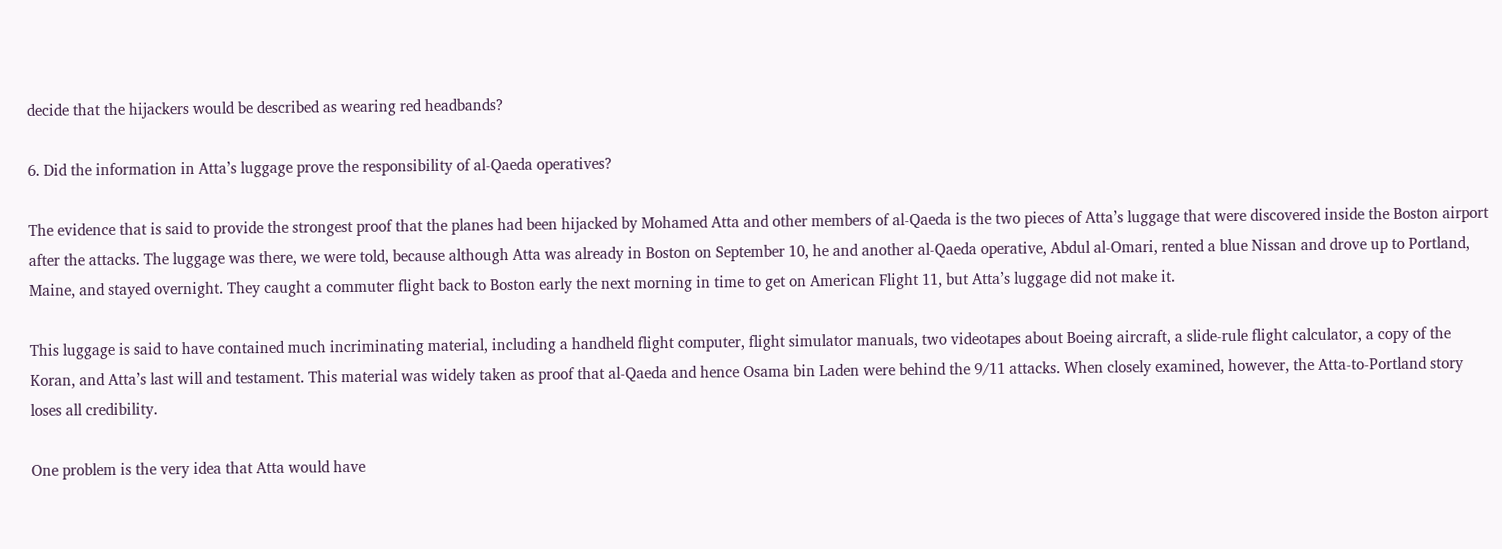decide that the hijackers would be described as wearing red headbands?

6. Did the information in Atta’s luggage prove the responsibility of al-Qaeda operatives?

The evidence that is said to provide the strongest proof that the planes had been hijacked by Mohamed Atta and other members of al-Qaeda is the two pieces of Atta’s luggage that were discovered inside the Boston airport after the attacks. The luggage was there, we were told, because although Atta was already in Boston on September 10, he and another al-Qaeda operative, Abdul al-Omari, rented a blue Nissan and drove up to Portland, Maine, and stayed overnight. They caught a commuter flight back to Boston early the next morning in time to get on American Flight 11, but Atta’s luggage did not make it.

This luggage is said to have contained much incriminating material, including a handheld flight computer, flight simulator manuals, two videotapes about Boeing aircraft, a slide-rule flight calculator, a copy of the Koran, and Atta’s last will and testament. This material was widely taken as proof that al-Qaeda and hence Osama bin Laden were behind the 9/11 attacks. When closely examined, however, the Atta-to-Portland story loses all credibility.

One problem is the very idea that Atta would have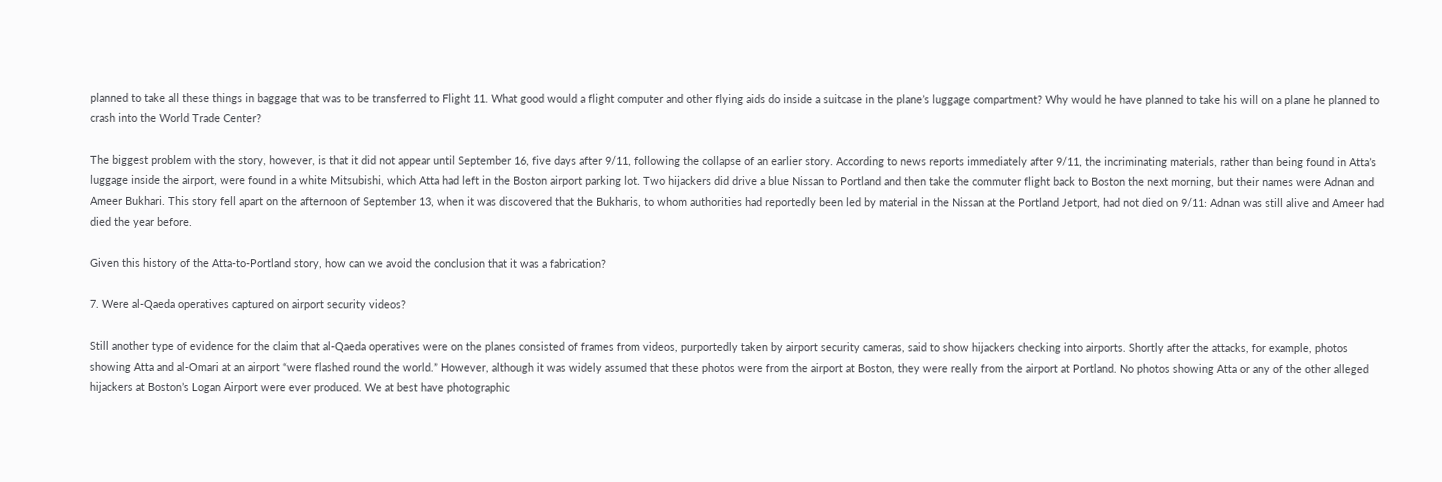planned to take all these things in baggage that was to be transferred to Flight 11. What good would a flight computer and other flying aids do inside a suitcase in the plane’s luggage compartment? Why would he have planned to take his will on a plane he planned to crash into the World Trade Center?

The biggest problem with the story, however, is that it did not appear until September 16, five days after 9/11, following the collapse of an earlier story. According to news reports immediately after 9/11, the incriminating materials, rather than being found in Atta’s luggage inside the airport, were found in a white Mitsubishi, which Atta had left in the Boston airport parking lot. Two hijackers did drive a blue Nissan to Portland and then take the commuter flight back to Boston the next morning, but their names were Adnan and Ameer Bukhari. This story fell apart on the afternoon of September 13, when it was discovered that the Bukharis, to whom authorities had reportedly been led by material in the Nissan at the Portland Jetport, had not died on 9/11: Adnan was still alive and Ameer had died the year before.

Given this history of the Atta-to-Portland story, how can we avoid the conclusion that it was a fabrication?

7. Were al-Qaeda operatives captured on airport security videos?

Still another type of evidence for the claim that al-Qaeda operatives were on the planes consisted of frames from videos, purportedly taken by airport security cameras, said to show hijackers checking into airports. Shortly after the attacks, for example, photos showing Atta and al-Omari at an airport “were flashed round the world.” However, although it was widely assumed that these photos were from the airport at Boston, they were really from the airport at Portland. No photos showing Atta or any of the other alleged hijackers at Boston’s Logan Airport were ever produced. We at best have photographic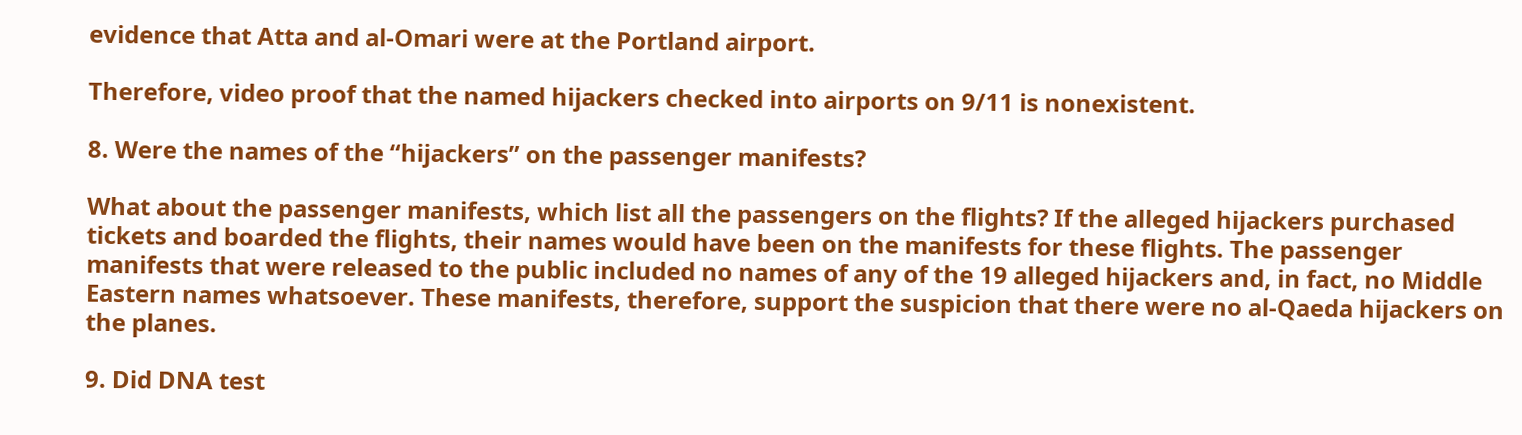evidence that Atta and al-Omari were at the Portland airport.

Therefore, video proof that the named hijackers checked into airports on 9/11 is nonexistent.

8. Were the names of the “hijackers” on the passenger manifests?

What about the passenger manifests, which list all the passengers on the flights? If the alleged hijackers purchased tickets and boarded the flights, their names would have been on the manifests for these flights. The passenger manifests that were released to the public included no names of any of the 19 alleged hijackers and, in fact, no Middle Eastern names whatsoever. These manifests, therefore, support the suspicion that there were no al-Qaeda hijackers on the planes.

9. Did DNA test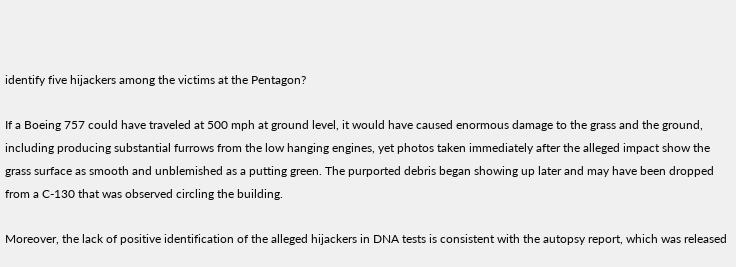identify five hijackers among the victims at the Pentagon?

If a Boeing 757 could have traveled at 500 mph at ground level, it would have caused enormous damage to the grass and the ground, including producing substantial furrows from the low hanging engines, yet photos taken immediately after the alleged impact show the grass surface as smooth and unblemished as a putting green. The purported debris began showing up later and may have been dropped from a C-130 that was observed circling the building.

Moreover, the lack of positive identification of the alleged hijackers in DNA tests is consistent with the autopsy report, which was released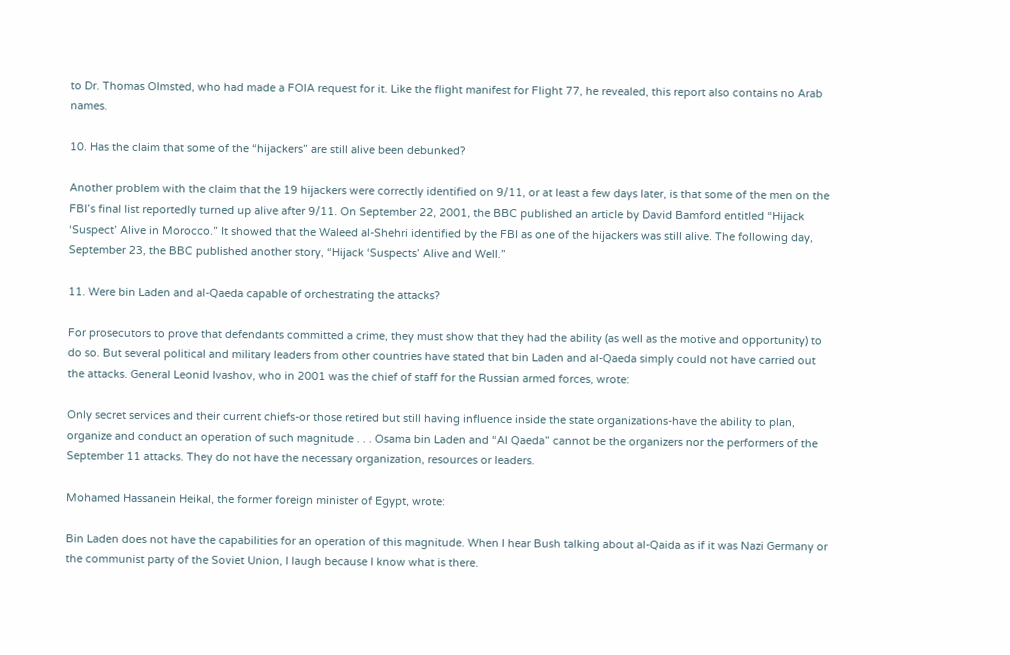to Dr. Thomas Olmsted, who had made a FOIA request for it. Like the flight manifest for Flight 77, he revealed, this report also contains no Arab names.

10. Has the claim that some of the “hijackers” are still alive been debunked?

Another problem with the claim that the 19 hijackers were correctly identified on 9/11, or at least a few days later, is that some of the men on the FBI’s final list reportedly turned up alive after 9/11. On September 22, 2001, the BBC published an article by David Bamford entitled “Hijack ‘Suspect’ Alive in Morocco.” It showed that the Waleed al-Shehri identified by the FBI as one of the hijackers was still alive. The following day, September 23, the BBC published another story, “Hijack ‘Suspects’ Alive and Well.”

11. Were bin Laden and al-Qaeda capable of orchestrating the attacks?

For prosecutors to prove that defendants committed a crime, they must show that they had the ability (as well as the motive and opportunity) to do so. But several political and military leaders from other countries have stated that bin Laden and al-Qaeda simply could not have carried out the attacks. General Leonid Ivashov, who in 2001 was the chief of staff for the Russian armed forces, wrote:

Only secret services and their current chiefs-or those retired but still having influence inside the state organizations-have the ability to plan, organize and conduct an operation of such magnitude . . . Osama bin Laden and “Al Qaeda” cannot be the organizers nor the performers of the September 11 attacks. They do not have the necessary organization, resources or leaders.

Mohamed Hassanein Heikal, the former foreign minister of Egypt, wrote:

Bin Laden does not have the capabilities for an operation of this magnitude. When I hear Bush talking about al-Qaida as if it was Nazi Germany or the communist party of the Soviet Union, I laugh because I know what is there.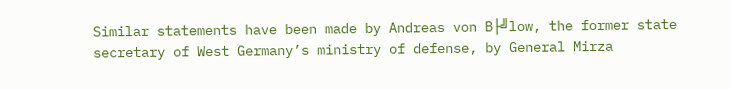Similar statements have been made by Andreas von B├╝low, the former state secretary of West Germany’s ministry of defense, by General Mirza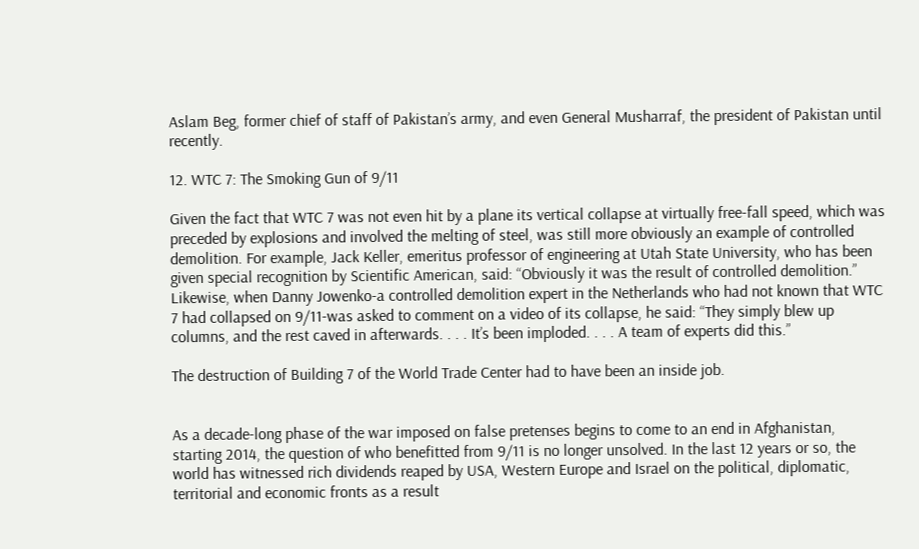Aslam Beg, former chief of staff of Pakistan’s army, and even General Musharraf, the president of Pakistan until recently.

12. WTC 7: The Smoking Gun of 9/11

Given the fact that WTC 7 was not even hit by a plane its vertical collapse at virtually free-fall speed, which was preceded by explosions and involved the melting of steel, was still more obviously an example of controlled demolition. For example, Jack Keller, emeritus professor of engineering at Utah State University, who has been given special recognition by Scientific American, said: “Obviously it was the result of controlled demolition.” Likewise, when Danny Jowenko-a controlled demolition expert in the Netherlands who had not known that WTC 7 had collapsed on 9/11-was asked to comment on a video of its collapse, he said: “They simply blew up columns, and the rest caved in afterwards. . . . It’s been imploded. . . . A team of experts did this.”

The destruction of Building 7 of the World Trade Center had to have been an inside job.


As a decade-long phase of the war imposed on false pretenses begins to come to an end in Afghanistan, starting 2014, the question of who benefitted from 9/11 is no longer unsolved. In the last 12 years or so, the world has witnessed rich dividends reaped by USA, Western Europe and Israel on the political, diplomatic, territorial and economic fronts as a result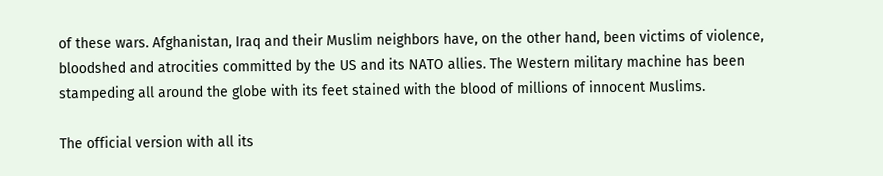of these wars. Afghanistan, Iraq and their Muslim neighbors have, on the other hand, been victims of violence, bloodshed and atrocities committed by the US and its NATO allies. The Western military machine has been stampeding all around the globe with its feet stained with the blood of millions of innocent Muslims.

The official version with all its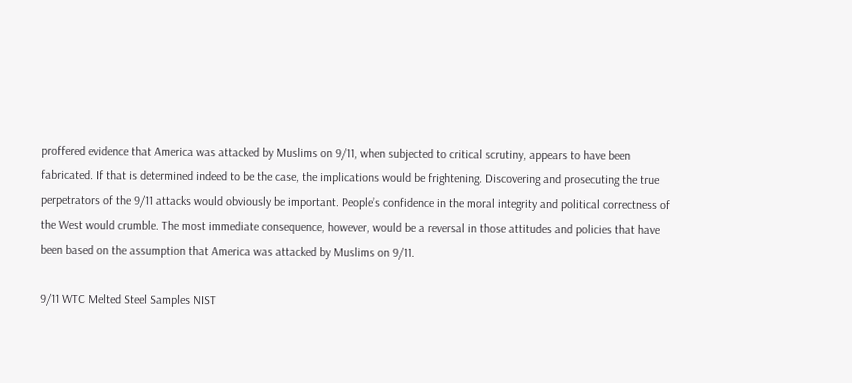proffered evidence that America was attacked by Muslims on 9/11, when subjected to critical scrutiny, appears to have been fabricated. If that is determined indeed to be the case, the implications would be frightening. Discovering and prosecuting the true perpetrators of the 9/11 attacks would obviously be important. People’s confidence in the moral integrity and political correctness of the West would crumble. The most immediate consequence, however, would be a reversal in those attitudes and policies that have been based on the assumption that America was attacked by Muslims on 9/11.

9/11 WTC Melted Steel Samples NIST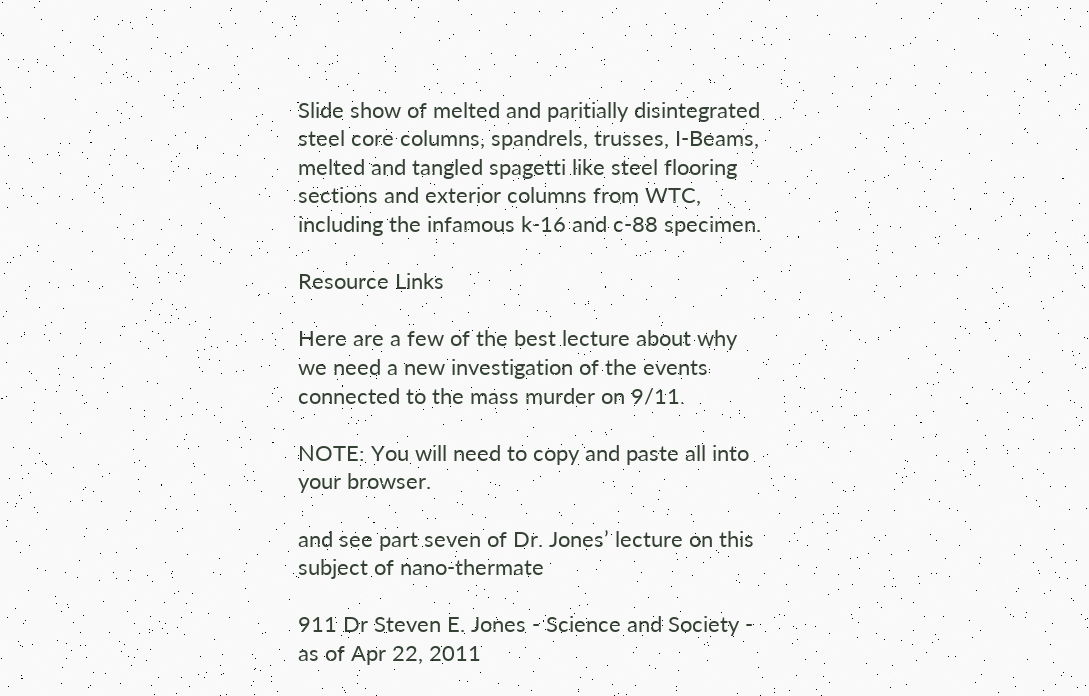Slide show of melted and paritially disintegrated steel core columns, spandrels, trusses, I-Beams, melted and tangled spagetti like steel flooring sections and exterior columns from WTC, including the infamous k-16 and c-88 specimen.

Resource Links

Here are a few of the best lecture about why we need a new investigation of the events connected to the mass murder on 9/11.

NOTE: You will need to copy and paste all into your browser.

and see part seven of Dr. Jones’ lecture on this subject of nano-thermate

911 Dr Steven E. Jones - Science and Society - as of Apr 22, 2011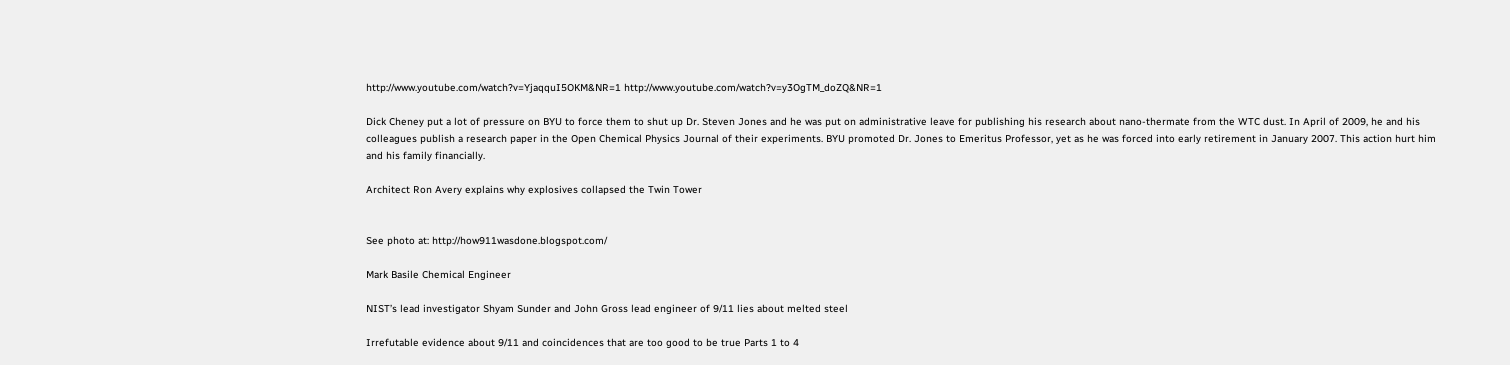http://www.youtube.com/watch?v=YjaqquI5OKM&NR=1 http://www.youtube.com/watch?v=y3OgTM_doZQ&NR=1

Dick Cheney put a lot of pressure on BYU to force them to shut up Dr. Steven Jones and he was put on administrative leave for publishing his research about nano-thermate from the WTC dust. In April of 2009, he and his colleagues publish a research paper in the Open Chemical Physics Journal of their experiments. BYU promoted Dr. Jones to Emeritus Professor, yet as he was forced into early retirement in January 2007. This action hurt him and his family financially.

Architect Ron Avery explains why explosives collapsed the Twin Tower


See photo at: http://how911wasdone.blogspot.com/

Mark Basile Chemical Engineer

NIST’s lead investigator Shyam Sunder and John Gross lead engineer of 9/11 lies about melted steel

Irrefutable evidence about 9/11 and coincidences that are too good to be true Parts 1 to 4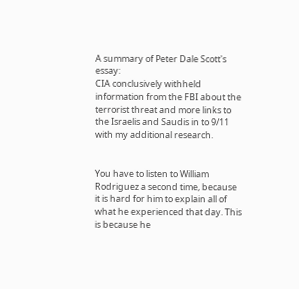A summary of Peter Dale Scott's essay:
CIA conclusively withheld information from the FBI about the terrorist threat and more links to the Israelis and Saudis in to 9/11 with my additional research.


You have to listen to William Rodriguez a second time, because it is hard for him to explain all of what he experienced that day. This is because he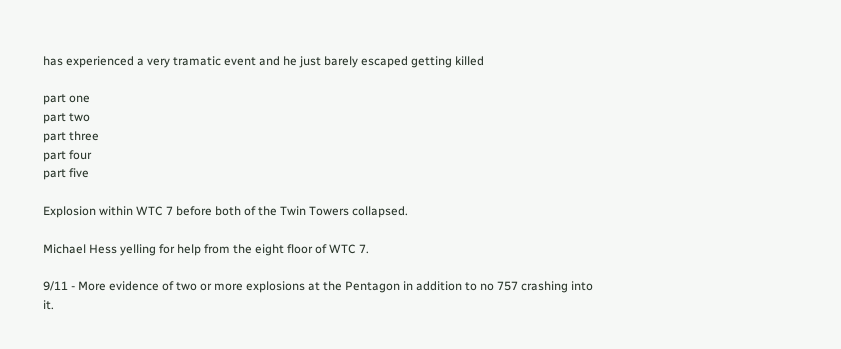has experienced a very tramatic event and he just barely escaped getting killed

part one
part two
part three
part four
part five

Explosion within WTC 7 before both of the Twin Towers collapsed.

Michael Hess yelling for help from the eight floor of WTC 7.

9/11 - More evidence of two or more explosions at the Pentagon in addition to no 757 crashing into it.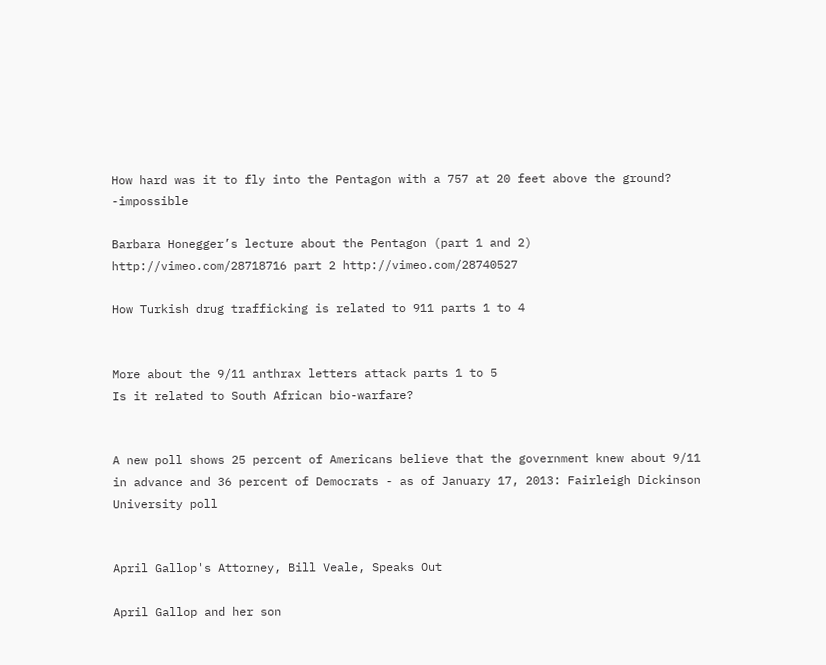How hard was it to fly into the Pentagon with a 757 at 20 feet above the ground? -impossible

Barbara Honegger’s lecture about the Pentagon (part 1 and 2)
http://vimeo.com/28718716 part 2 http://vimeo.com/28740527

How Turkish drug trafficking is related to 911 parts 1 to 4


More about the 9/11 anthrax letters attack parts 1 to 5
Is it related to South African bio-warfare?


A new poll shows 25 percent of Americans believe that the government knew about 9/11 in advance and 36 percent of Democrats - as of January 17, 2013: Fairleigh Dickinson University poll


April Gallop's Attorney, Bill Veale, Speaks Out

April Gallop and her son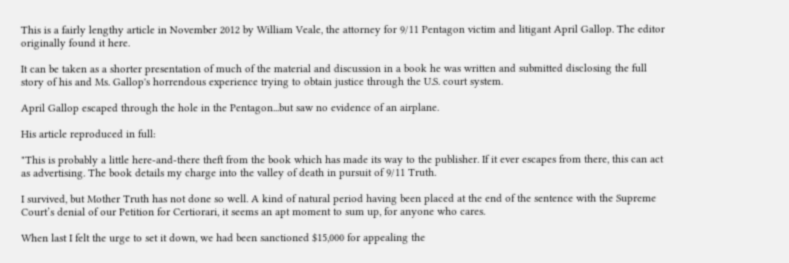This is a fairly lengthy article in November 2012 by William Veale, the attorney for 9/11 Pentagon victim and litigant April Gallop. The editor originally found it here.

It can be taken as a shorter presentation of much of the material and discussion in a book he was written and submitted disclosing the full story of his and Ms. Gallop's horrendous experience trying to obtain justice through the U.S. court system.

April Gallop escaped through the hole in the Pentagon...but saw no evidence of an airplane.

His article reproduced in full:

"This is probably a little here-and-there theft from the book which has made its way to the publisher. If it ever escapes from there, this can act as advertising. The book details my charge into the valley of death in pursuit of 9/11 Truth.

I survived, but Mother Truth has not done so well. A kind of natural period having been placed at the end of the sentence with the Supreme Court’s denial of our Petition for Certiorari, it seems an apt moment to sum up, for anyone who cares.

When last I felt the urge to set it down, we had been sanctioned $15,000 for appealing the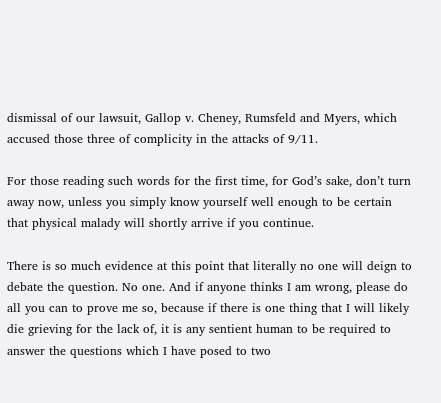dismissal of our lawsuit, Gallop v. Cheney, Rumsfeld and Myers, which accused those three of complicity in the attacks of 9/11.

For those reading such words for the first time, for God’s sake, don’t turn away now, unless you simply know yourself well enough to be certain that physical malady will shortly arrive if you continue.

There is so much evidence at this point that literally no one will deign to debate the question. No one. And if anyone thinks I am wrong, please do all you can to prove me so, because if there is one thing that I will likely die grieving for the lack of, it is any sentient human to be required to answer the questions which I have posed to two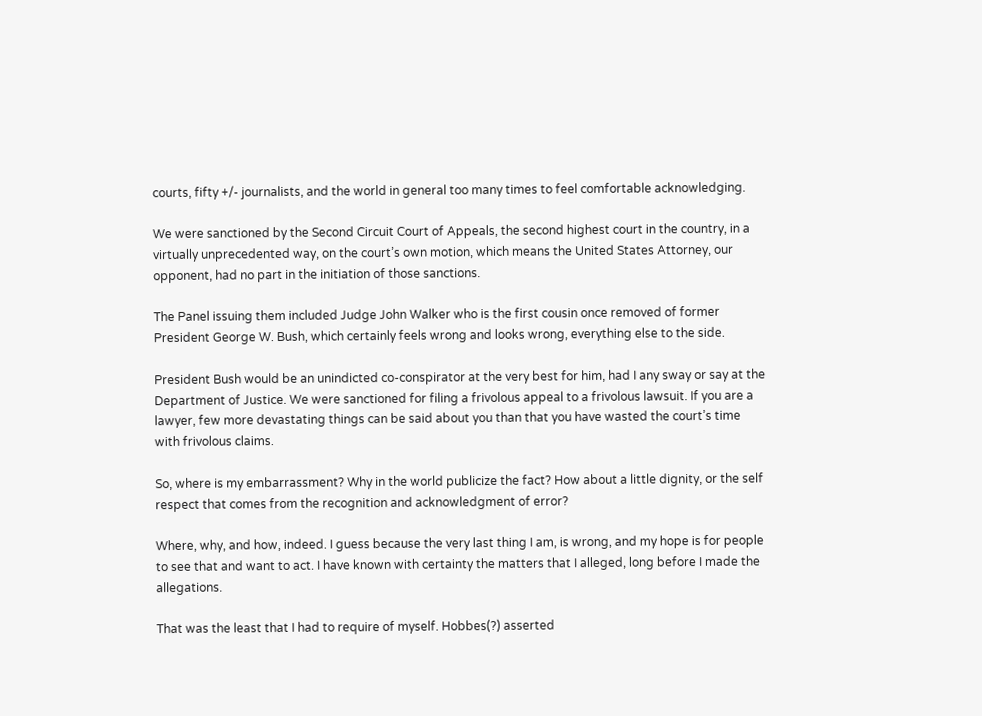courts, fifty +/- journalists, and the world in general too many times to feel comfortable acknowledging.

We were sanctioned by the Second Circuit Court of Appeals, the second highest court in the country, in a virtually unprecedented way, on the court’s own motion, which means the United States Attorney, our opponent, had no part in the initiation of those sanctions.

The Panel issuing them included Judge John Walker who is the first cousin once removed of former President George W. Bush, which certainly feels wrong and looks wrong, everything else to the side.

President Bush would be an unindicted co-conspirator at the very best for him, had I any sway or say at the Department of Justice. We were sanctioned for filing a frivolous appeal to a frivolous lawsuit. If you are a lawyer, few more devastating things can be said about you than that you have wasted the court’s time with frivolous claims.

So, where is my embarrassment? Why in the world publicize the fact? How about a little dignity, or the self respect that comes from the recognition and acknowledgment of error?

Where, why, and how, indeed. I guess because the very last thing I am, is wrong, and my hope is for people to see that and want to act. I have known with certainty the matters that I alleged, long before I made the allegations.

That was the least that I had to require of myself. Hobbes(?) asserted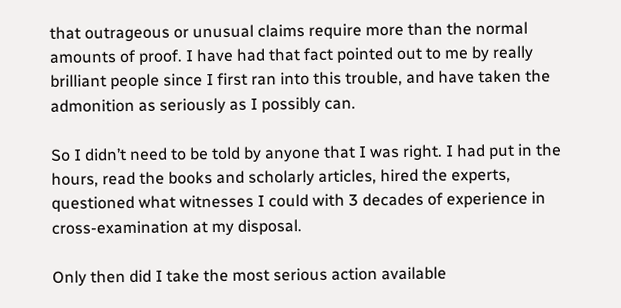that outrageous or unusual claims require more than the normal amounts of proof. I have had that fact pointed out to me by really brilliant people since I first ran into this trouble, and have taken the admonition as seriously as I possibly can.

So I didn’t need to be told by anyone that I was right. I had put in the hours, read the books and scholarly articles, hired the experts, questioned what witnesses I could with 3 decades of experience in cross-examination at my disposal.

Only then did I take the most serious action available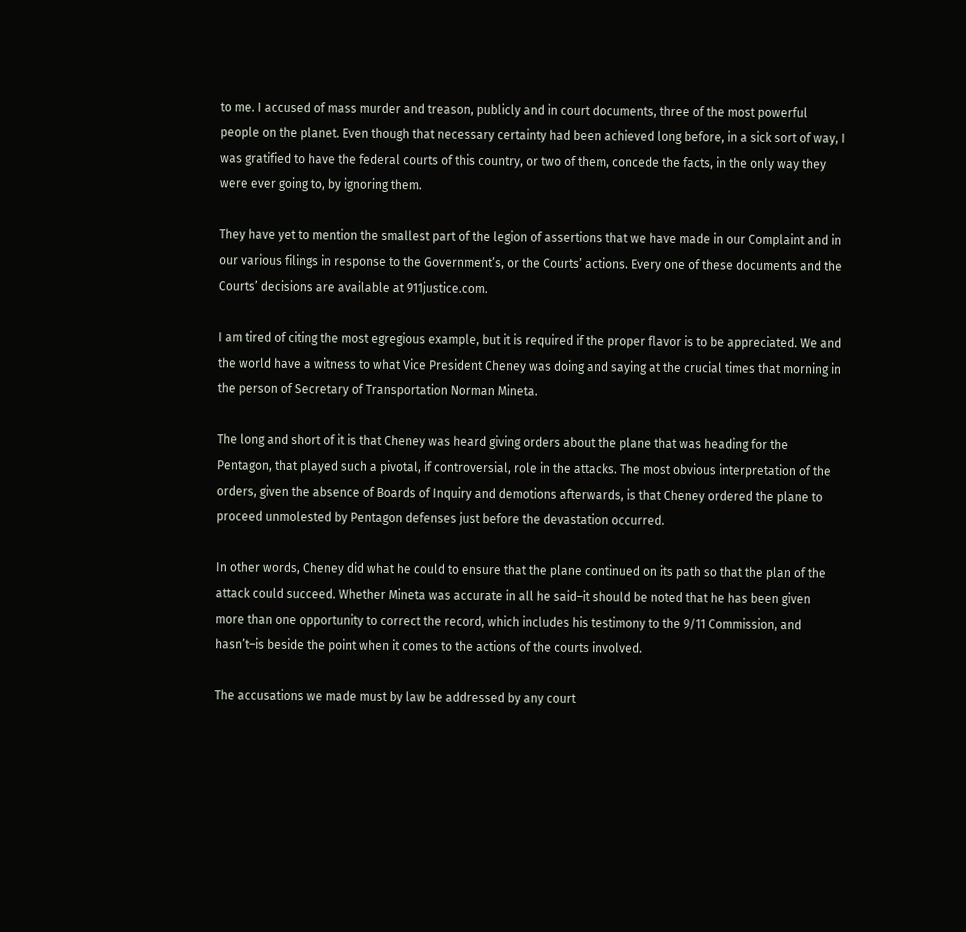to me. I accused of mass murder and treason, publicly and in court documents, three of the most powerful people on the planet. Even though that necessary certainty had been achieved long before, in a sick sort of way, I was gratified to have the federal courts of this country, or two of them, concede the facts, in the only way they were ever going to, by ignoring them.

They have yet to mention the smallest part of the legion of assertions that we have made in our Complaint and in our various filings in response to the Government’s, or the Courts’ actions. Every one of these documents and the Courts’ decisions are available at 911justice.com.

I am tired of citing the most egregious example, but it is required if the proper flavor is to be appreciated. We and the world have a witness to what Vice President Cheney was doing and saying at the crucial times that morning in the person of Secretary of Transportation Norman Mineta.

The long and short of it is that Cheney was heard giving orders about the plane that was heading for the Pentagon, that played such a pivotal, if controversial, role in the attacks. The most obvious interpretation of the orders, given the absence of Boards of Inquiry and demotions afterwards, is that Cheney ordered the plane to proceed unmolested by Pentagon defenses just before the devastation occurred.

In other words, Cheney did what he could to ensure that the plane continued on its path so that the plan of the attack could succeed. Whether Mineta was accurate in all he said–it should be noted that he has been given more than one opportunity to correct the record, which includes his testimony to the 9/11 Commission, and hasn’t–is beside the point when it comes to the actions of the courts involved.

The accusations we made must by law be addressed by any court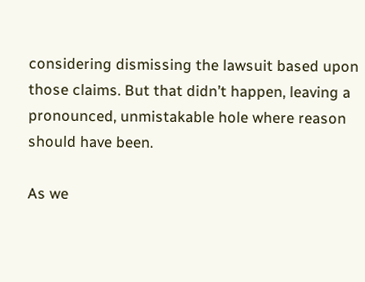considering dismissing the lawsuit based upon those claims. But that didn’t happen, leaving a pronounced, unmistakable hole where reason should have been.

As we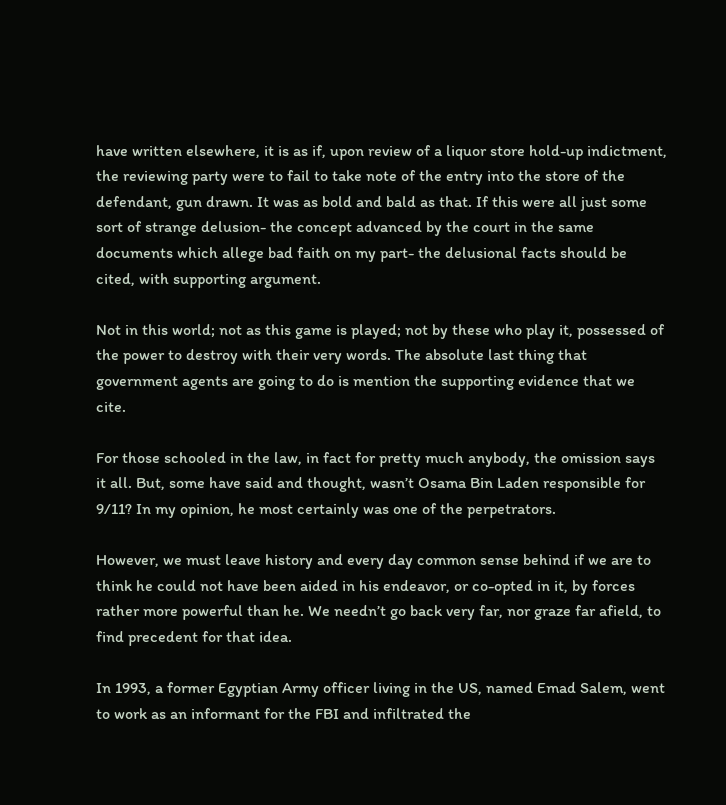have written elsewhere, it is as if, upon review of a liquor store hold-up indictment, the reviewing party were to fail to take note of the entry into the store of the defendant, gun drawn. It was as bold and bald as that. If this were all just some sort of strange delusion- the concept advanced by the court in the same documents which allege bad faith on my part- the delusional facts should be cited, with supporting argument.

Not in this world; not as this game is played; not by these who play it, possessed of the power to destroy with their very words. The absolute last thing that government agents are going to do is mention the supporting evidence that we cite.

For those schooled in the law, in fact for pretty much anybody, the omission says it all. But, some have said and thought, wasn’t Osama Bin Laden responsible for 9/11? In my opinion, he most certainly was one of the perpetrators.

However, we must leave history and every day common sense behind if we are to think he could not have been aided in his endeavor, or co-opted in it, by forces rather more powerful than he. We needn’t go back very far, nor graze far afield, to find precedent for that idea.

In 1993, a former Egyptian Army officer living in the US, named Emad Salem, went to work as an informant for the FBI and infiltrated the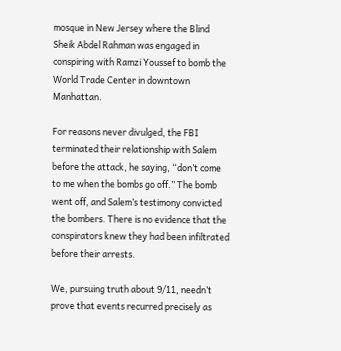mosque in New Jersey where the Blind Sheik Abdel Rahman was engaged in conspiring with Ramzi Youssef to bomb the World Trade Center in downtown Manhattan.

For reasons never divulged, the FBI terminated their relationship with Salem before the attack, he saying, “don’t come to me when the bombs go off.” The bomb went off, and Salem’s testimony convicted the bombers. There is no evidence that the conspirators knew they had been infiltrated before their arrests.

We, pursuing truth about 9/11, needn’t prove that events recurred precisely as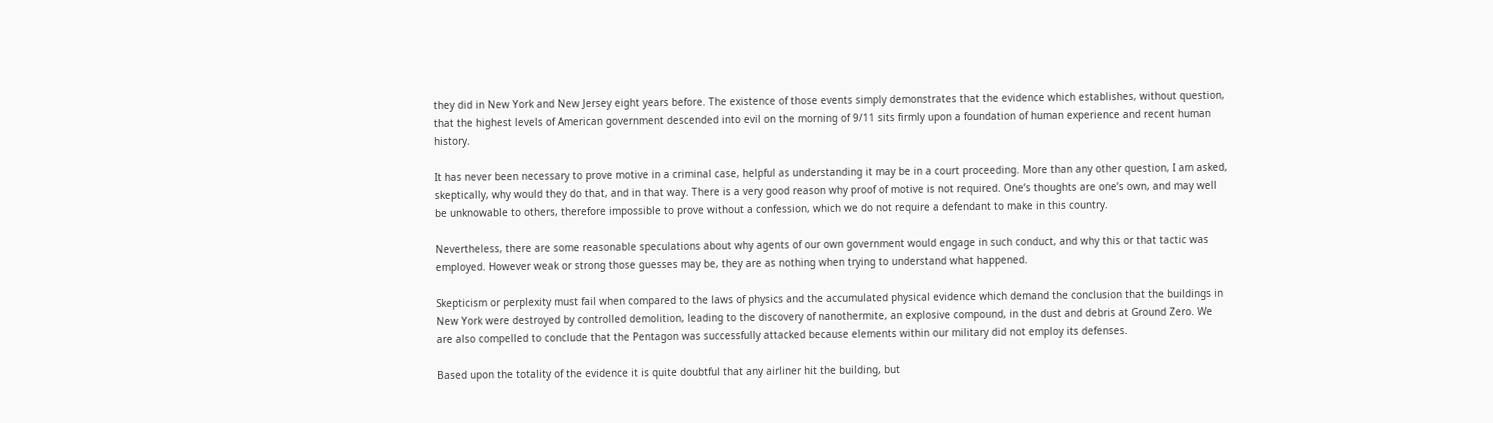they did in New York and New Jersey eight years before. The existence of those events simply demonstrates that the evidence which establishes, without question, that the highest levels of American government descended into evil on the morning of 9/11 sits firmly upon a foundation of human experience and recent human history.

It has never been necessary to prove motive in a criminal case, helpful as understanding it may be in a court proceeding. More than any other question, I am asked, skeptically, why would they do that, and in that way. There is a very good reason why proof of motive is not required. One’s thoughts are one’s own, and may well be unknowable to others, therefore impossible to prove without a confession, which we do not require a defendant to make in this country.

Nevertheless, there are some reasonable speculations about why agents of our own government would engage in such conduct, and why this or that tactic was employed. However weak or strong those guesses may be, they are as nothing when trying to understand what happened.

Skepticism or perplexity must fail when compared to the laws of physics and the accumulated physical evidence which demand the conclusion that the buildings in New York were destroyed by controlled demolition, leading to the discovery of nanothermite, an explosive compound, in the dust and debris at Ground Zero. We are also compelled to conclude that the Pentagon was successfully attacked because elements within our military did not employ its defenses.

Based upon the totality of the evidence it is quite doubtful that any airliner hit the building, but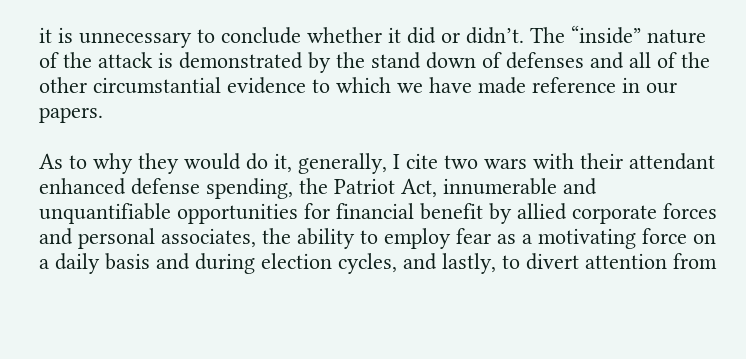it is unnecessary to conclude whether it did or didn’t. The “inside” nature of the attack is demonstrated by the stand down of defenses and all of the other circumstantial evidence to which we have made reference in our papers.

As to why they would do it, generally, I cite two wars with their attendant enhanced defense spending, the Patriot Act, innumerable and unquantifiable opportunities for financial benefit by allied corporate forces and personal associates, the ability to employ fear as a motivating force on a daily basis and during election cycles, and lastly, to divert attention from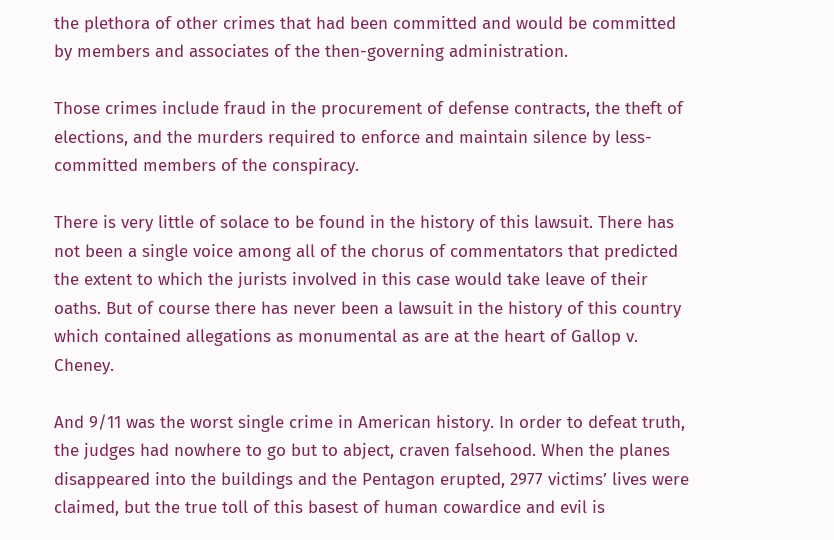the plethora of other crimes that had been committed and would be committed by members and associates of the then-governing administration.

Those crimes include fraud in the procurement of defense contracts, the theft of elections, and the murders required to enforce and maintain silence by less-committed members of the conspiracy.

There is very little of solace to be found in the history of this lawsuit. There has not been a single voice among all of the chorus of commentators that predicted the extent to which the jurists involved in this case would take leave of their oaths. But of course there has never been a lawsuit in the history of this country which contained allegations as monumental as are at the heart of Gallop v. Cheney.

And 9/11 was the worst single crime in American history. In order to defeat truth, the judges had nowhere to go but to abject, craven falsehood. When the planes disappeared into the buildings and the Pentagon erupted, 2977 victims’ lives were claimed, but the true toll of this basest of human cowardice and evil is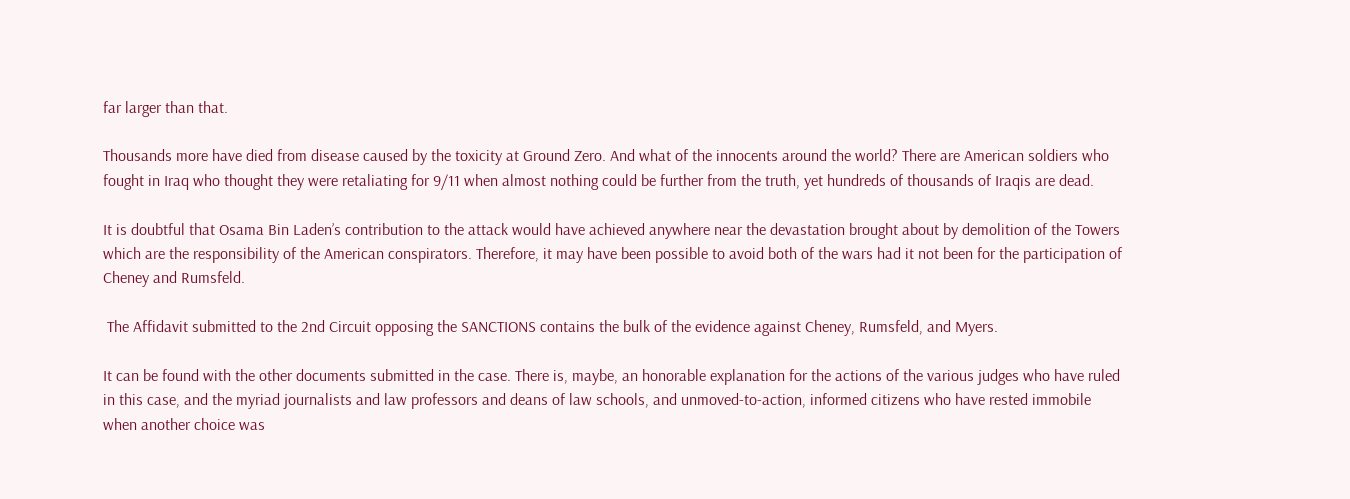far larger than that.

Thousands more have died from disease caused by the toxicity at Ground Zero. And what of the innocents around the world? There are American soldiers who fought in Iraq who thought they were retaliating for 9/11 when almost nothing could be further from the truth, yet hundreds of thousands of Iraqis are dead.

It is doubtful that Osama Bin Laden’s contribution to the attack would have achieved anywhere near the devastation brought about by demolition of the Towers which are the responsibility of the American conspirators. Therefore, it may have been possible to avoid both of the wars had it not been for the participation of Cheney and Rumsfeld.

 The Affidavit submitted to the 2nd Circuit opposing the SANCTIONS contains the bulk of the evidence against Cheney, Rumsfeld, and Myers.

It can be found with the other documents submitted in the case. There is, maybe, an honorable explanation for the actions of the various judges who have ruled in this case, and the myriad journalists and law professors and deans of law schools, and unmoved-to-action, informed citizens who have rested immobile when another choice was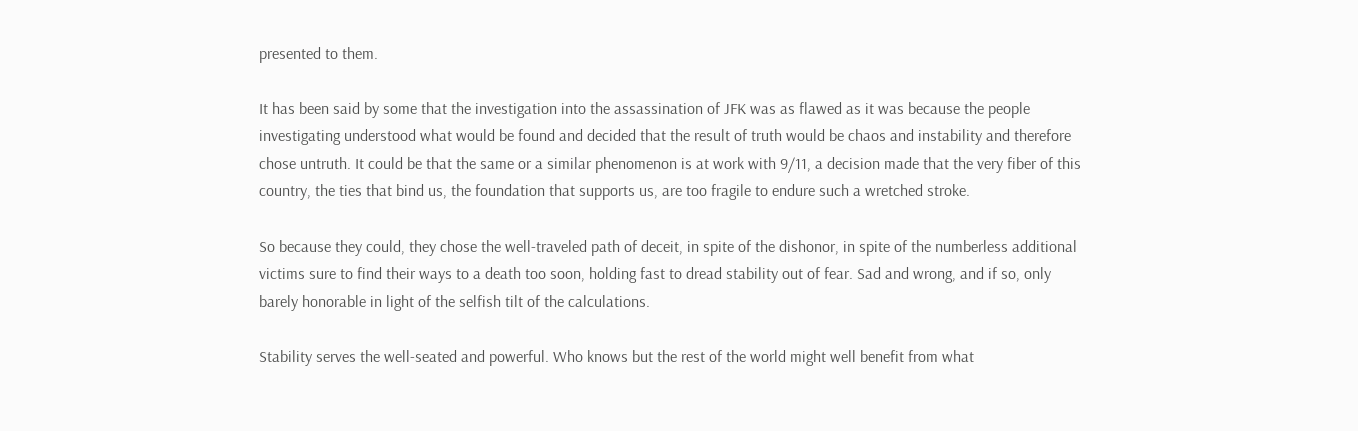presented to them.

It has been said by some that the investigation into the assassination of JFK was as flawed as it was because the people investigating understood what would be found and decided that the result of truth would be chaos and instability and therefore chose untruth. It could be that the same or a similar phenomenon is at work with 9/11, a decision made that the very fiber of this country, the ties that bind us, the foundation that supports us, are too fragile to endure such a wretched stroke.

So because they could, they chose the well-traveled path of deceit, in spite of the dishonor, in spite of the numberless additional victims sure to find their ways to a death too soon, holding fast to dread stability out of fear. Sad and wrong, and if so, only barely honorable in light of the selfish tilt of the calculations.

Stability serves the well-seated and powerful. Who knows but the rest of the world might well benefit from what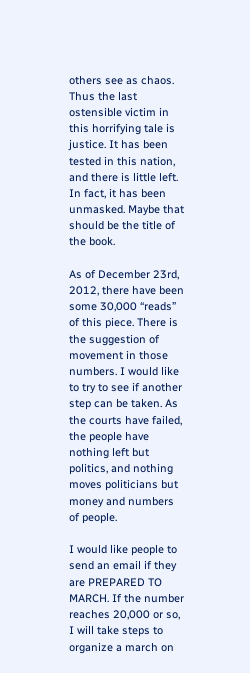others see as chaos. Thus the last ostensible victim in this horrifying tale is justice. It has been tested in this nation, and there is little left. In fact, it has been unmasked. Maybe that should be the title of the book.

As of December 23rd, 2012, there have been some 30,000 “reads” of this piece. There is the suggestion of movement in those numbers. I would like to try to see if another step can be taken. As the courts have failed, the people have nothing left but politics, and nothing moves politicians but money and numbers of people.

I would like people to send an email if they are PREPARED TO MARCH. If the number reaches 20,000 or so, I will take steps to organize a march on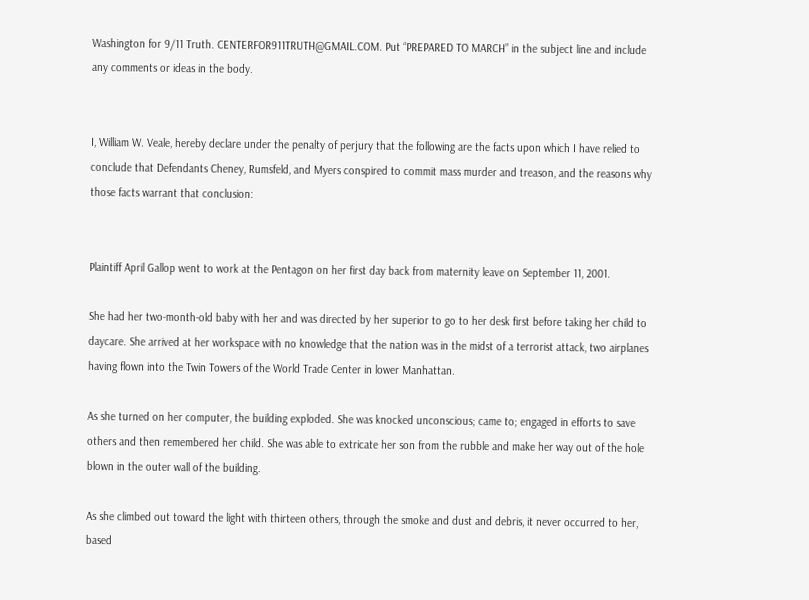Washington for 9/11 Truth. CENTERFOR911TRUTH@GMAIL.COM. Put “PREPARED TO MARCH” in the subject line and include any comments or ideas in the body.


I, William W. Veale, hereby declare under the penalty of perjury that the following are the facts upon which I have relied to conclude that Defendants Cheney, Rumsfeld, and Myers conspired to commit mass murder and treason, and the reasons why those facts warrant that conclusion:


Plaintiff April Gallop went to work at the Pentagon on her first day back from maternity leave on September 11, 2001.

She had her two-month-old baby with her and was directed by her superior to go to her desk first before taking her child to daycare. She arrived at her workspace with no knowledge that the nation was in the midst of a terrorist attack, two airplanes having flown into the Twin Towers of the World Trade Center in lower Manhattan.

As she turned on her computer, the building exploded. She was knocked unconscious; came to; engaged in efforts to save others and then remembered her child. She was able to extricate her son from the rubble and make her way out of the hole blown in the outer wall of the building.

As she climbed out toward the light with thirteen others, through the smoke and dust and debris, it never occurred to her, based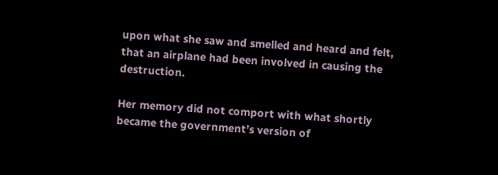upon what she saw and smelled and heard and felt, that an airplane had been involved in causing the destruction.

Her memory did not comport with what shortly became the government’s version of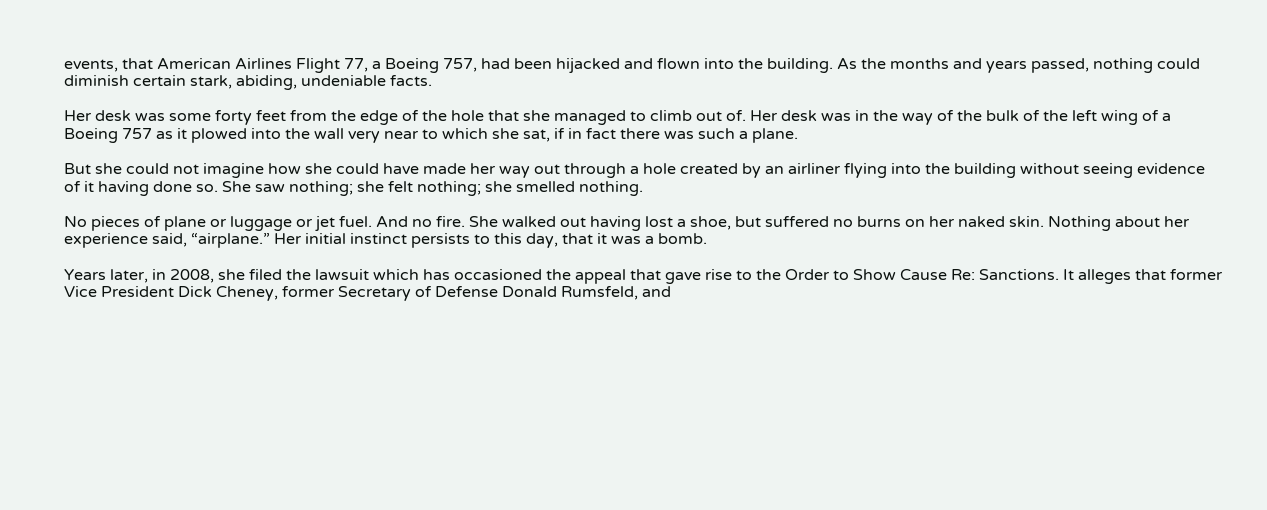events, that American Airlines Flight 77, a Boeing 757, had been hijacked and flown into the building. As the months and years passed, nothing could diminish certain stark, abiding, undeniable facts.

Her desk was some forty feet from the edge of the hole that she managed to climb out of. Her desk was in the way of the bulk of the left wing of a Boeing 757 as it plowed into the wall very near to which she sat, if in fact there was such a plane.

But she could not imagine how she could have made her way out through a hole created by an airliner flying into the building without seeing evidence of it having done so. She saw nothing; she felt nothing; she smelled nothing.

No pieces of plane or luggage or jet fuel. And no fire. She walked out having lost a shoe, but suffered no burns on her naked skin. Nothing about her experience said, “airplane.” Her initial instinct persists to this day, that it was a bomb.

Years later, in 2008, she filed the lawsuit which has occasioned the appeal that gave rise to the Order to Show Cause Re: Sanctions. It alleges that former Vice President Dick Cheney, former Secretary of Defense Donald Rumsfeld, and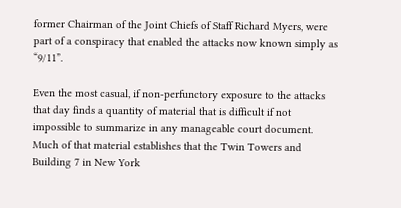former Chairman of the Joint Chiefs of Staff Richard Myers, were part of a conspiracy that enabled the attacks now known simply as “9/11”.

Even the most casual, if non-perfunctory exposure to the attacks that day finds a quantity of material that is difficult if not impossible to summarize in any manageable court document. Much of that material establishes that the Twin Towers and Building 7 in New York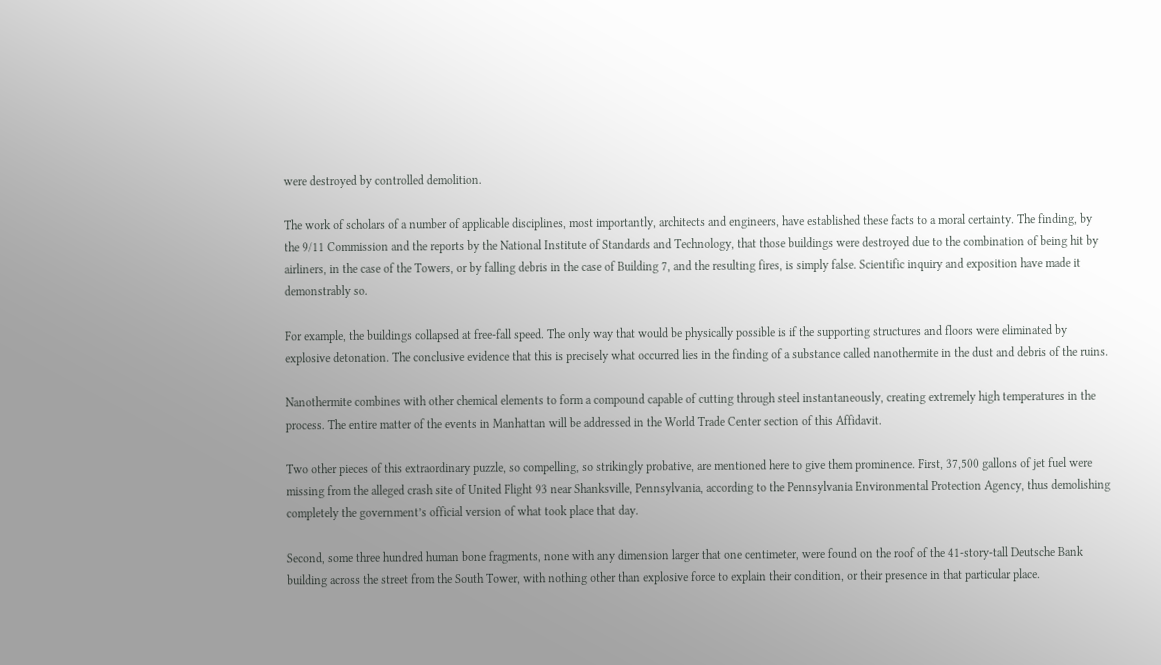were destroyed by controlled demolition.

The work of scholars of a number of applicable disciplines, most importantly, architects and engineers, have established these facts to a moral certainty. The finding, by the 9/11 Commission and the reports by the National Institute of Standards and Technology, that those buildings were destroyed due to the combination of being hit by airliners, in the case of the Towers, or by falling debris in the case of Building 7, and the resulting fires, is simply false. Scientific inquiry and exposition have made it demonstrably so.

For example, the buildings collapsed at free-fall speed. The only way that would be physically possible is if the supporting structures and floors were eliminated by explosive detonation. The conclusive evidence that this is precisely what occurred lies in the finding of a substance called nanothermite in the dust and debris of the ruins.

Nanothermite combines with other chemical elements to form a compound capable of cutting through steel instantaneously, creating extremely high temperatures in the process. The entire matter of the events in Manhattan will be addressed in the World Trade Center section of this Affidavit.

Two other pieces of this extraordinary puzzle, so compelling, so strikingly probative, are mentioned here to give them prominence. First, 37,500 gallons of jet fuel were missing from the alleged crash site of United Flight 93 near Shanksville, Pennsylvania, according to the Pennsylvania Environmental Protection Agency, thus demolishing completely the government’s official version of what took place that day.

Second, some three hundred human bone fragments, none with any dimension larger that one centimeter, were found on the roof of the 41-story-tall Deutsche Bank building across the street from the South Tower, with nothing other than explosive force to explain their condition, or their presence in that particular place.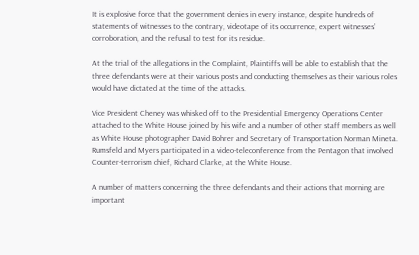It is explosive force that the government denies in every instance, despite hundreds of statements of witnesses to the contrary, videotape of its occurrence, expert witnesses’ corroboration, and the refusal to test for its residue.

At the trial of the allegations in the Complaint, Plaintiffs will be able to establish that the three defendants were at their various posts and conducting themselves as their various roles would have dictated at the time of the attacks.

Vice President Cheney was whisked off to the Presidential Emergency Operations Center attached to the White House joined by his wife and a number of other staff members as well as White House photographer David Bohrer and Secretary of Transportation Norman Mineta. Rumsfeld and Myers participated in a video-teleconference from the Pentagon that involved Counter-terrorism chief, Richard Clarke, at the White House.

A number of matters concerning the three defendants and their actions that morning are important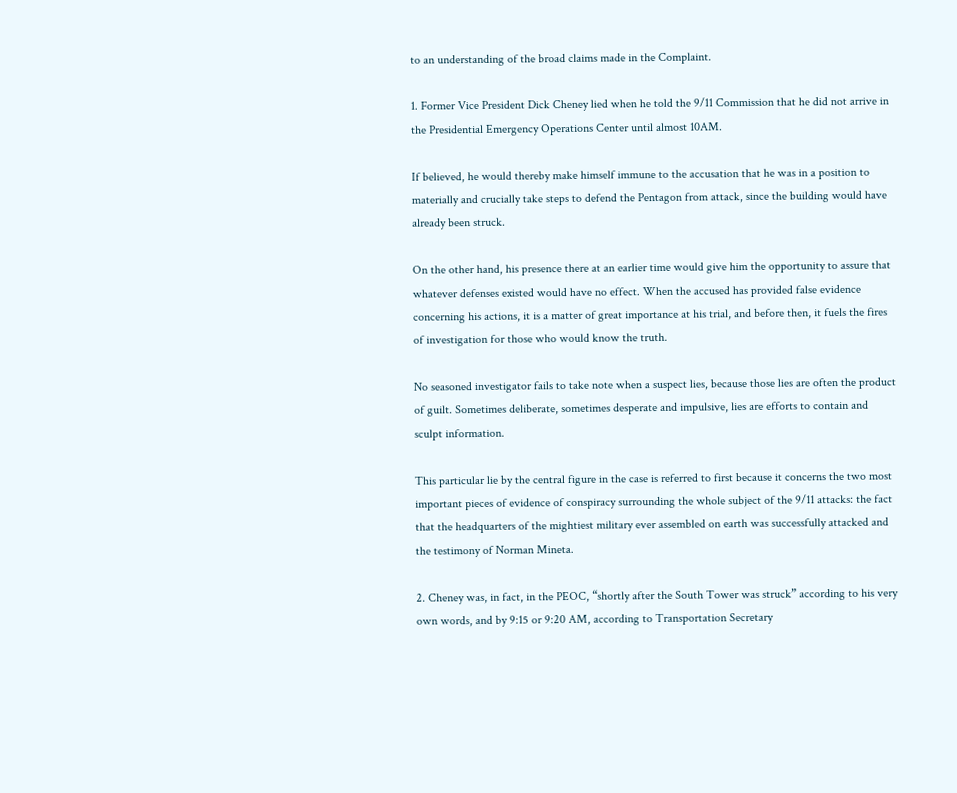to an understanding of the broad claims made in the Complaint.

1. Former Vice President Dick Cheney lied when he told the 9/11 Commission that he did not arrive in the Presidential Emergency Operations Center until almost 10AM.

If believed, he would thereby make himself immune to the accusation that he was in a position to materially and crucially take steps to defend the Pentagon from attack, since the building would have already been struck.

On the other hand, his presence there at an earlier time would give him the opportunity to assure that whatever defenses existed would have no effect. When the accused has provided false evidence concerning his actions, it is a matter of great importance at his trial, and before then, it fuels the fires of investigation for those who would know the truth.

No seasoned investigator fails to take note when a suspect lies, because those lies are often the product of guilt. Sometimes deliberate, sometimes desperate and impulsive, lies are efforts to contain and sculpt information.

This particular lie by the central figure in the case is referred to first because it concerns the two most important pieces of evidence of conspiracy surrounding the whole subject of the 9/11 attacks: the fact that the headquarters of the mightiest military ever assembled on earth was successfully attacked and the testimony of Norman Mineta.

2. Cheney was, in fact, in the PEOC, “shortly after the South Tower was struck” according to his very own words, and by 9:15 or 9:20 AM, according to Transportation Secretary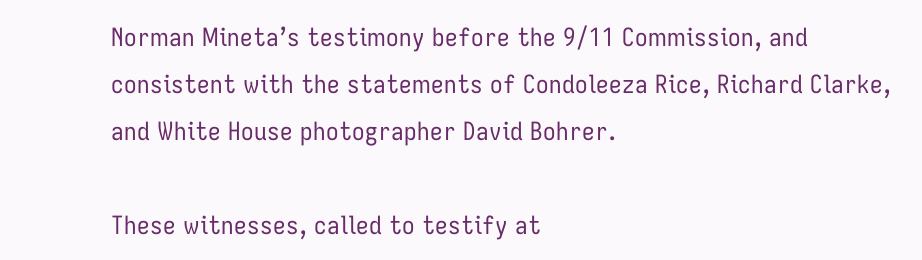Norman Mineta’s testimony before the 9/11 Commission, and consistent with the statements of Condoleeza Rice, Richard Clarke, and White House photographer David Bohrer.

These witnesses, called to testify at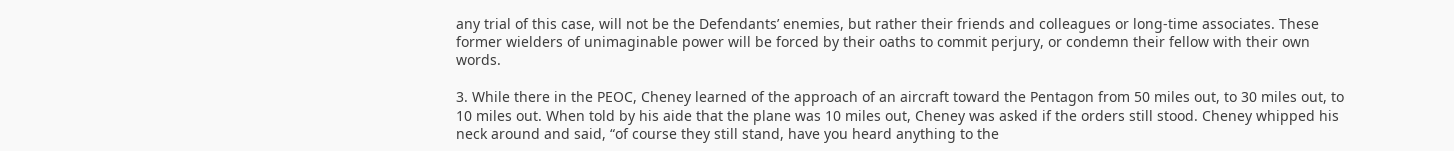any trial of this case, will not be the Defendants’ enemies, but rather their friends and colleagues or long-time associates. These former wielders of unimaginable power will be forced by their oaths to commit perjury, or condemn their fellow with their own words.

3. While there in the PEOC, Cheney learned of the approach of an aircraft toward the Pentagon from 50 miles out, to 30 miles out, to 10 miles out. When told by his aide that the plane was 10 miles out, Cheney was asked if the orders still stood. Cheney whipped his neck around and said, “of course they still stand, have you heard anything to the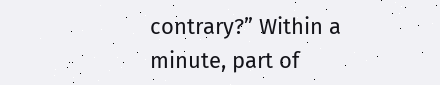contrary?” Within a minute, part of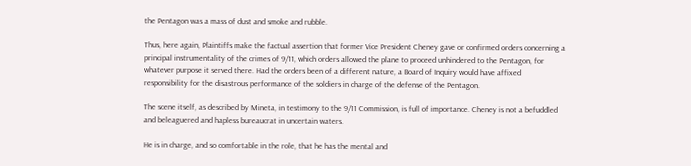the Pentagon was a mass of dust and smoke and rubble.

Thus, here again, Plaintiffs make the factual assertion that former Vice President Cheney gave or confirmed orders concerning a principal instrumentality of the crimes of 9/11, which orders allowed the plane to proceed unhindered to the Pentagon, for whatever purpose it served there. Had the orders been of a different nature, a Board of Inquiry would have affixed responsibility for the disastrous performance of the soldiers in charge of the defense of the Pentagon.

The scene itself, as described by Mineta, in testimony to the 9/11 Commission, is full of importance. Cheney is not a befuddled and beleaguered and hapless bureaucrat in uncertain waters.

He is in charge, and so comfortable in the role, that he has the mental and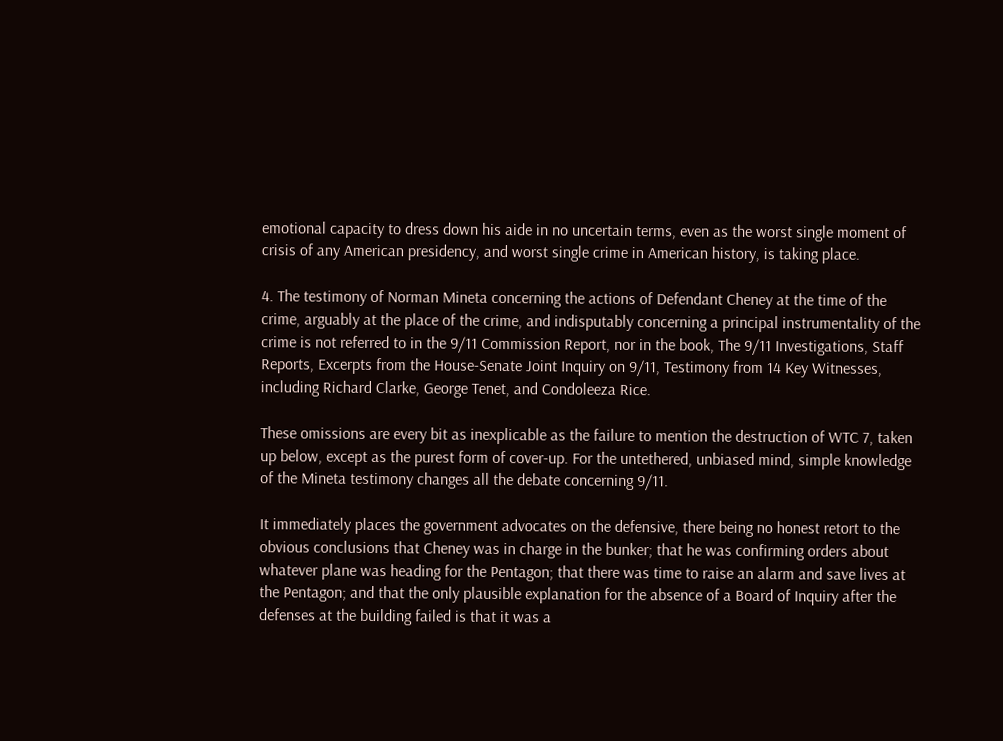emotional capacity to dress down his aide in no uncertain terms, even as the worst single moment of crisis of any American presidency, and worst single crime in American history, is taking place.

4. The testimony of Norman Mineta concerning the actions of Defendant Cheney at the time of the crime, arguably at the place of the crime, and indisputably concerning a principal instrumentality of the crime is not referred to in the 9/11 Commission Report, nor in the book, The 9/11 Investigations, Staff Reports, Excerpts from the House-Senate Joint Inquiry on 9/11, Testimony from 14 Key Witnesses, including Richard Clarke, George Tenet, and Condoleeza Rice.

These omissions are every bit as inexplicable as the failure to mention the destruction of WTC 7, taken up below, except as the purest form of cover-up. For the untethered, unbiased mind, simple knowledge of the Mineta testimony changes all the debate concerning 9/11.

It immediately places the government advocates on the defensive, there being no honest retort to the obvious conclusions that Cheney was in charge in the bunker; that he was confirming orders about whatever plane was heading for the Pentagon; that there was time to raise an alarm and save lives at the Pentagon; and that the only plausible explanation for the absence of a Board of Inquiry after the defenses at the building failed is that it was a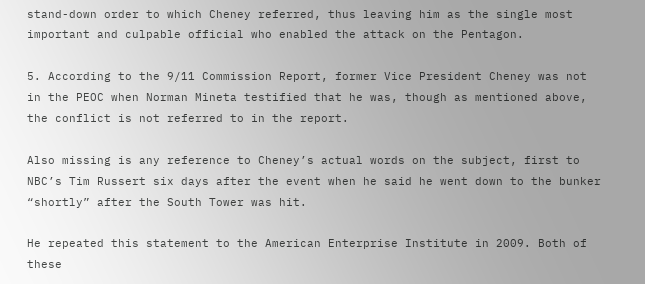stand-down order to which Cheney referred, thus leaving him as the single most important and culpable official who enabled the attack on the Pentagon.

5. According to the 9/11 Commission Report, former Vice President Cheney was not in the PEOC when Norman Mineta testified that he was, though as mentioned above, the conflict is not referred to in the report.

Also missing is any reference to Cheney’s actual words on the subject, first to NBC’s Tim Russert six days after the event when he said he went down to the bunker “shortly” after the South Tower was hit.

He repeated this statement to the American Enterprise Institute in 2009. Both of these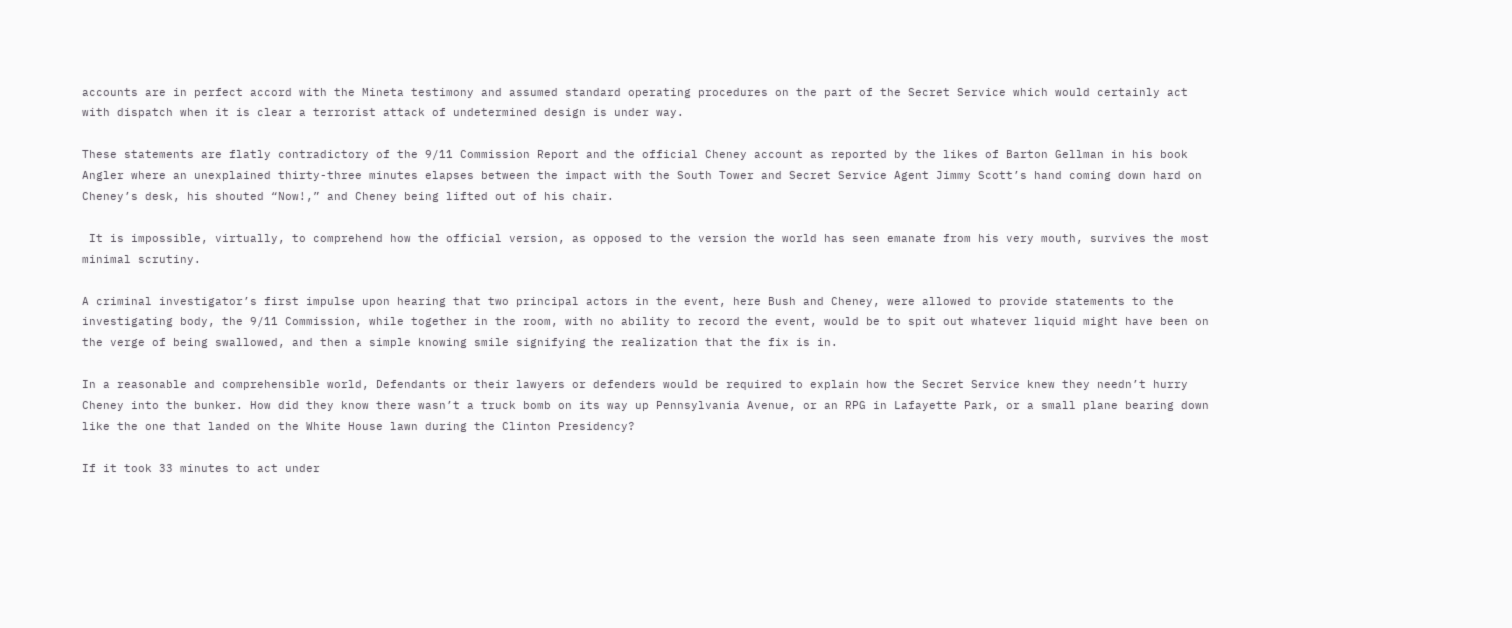accounts are in perfect accord with the Mineta testimony and assumed standard operating procedures on the part of the Secret Service which would certainly act with dispatch when it is clear a terrorist attack of undetermined design is under way.

These statements are flatly contradictory of the 9/11 Commission Report and the official Cheney account as reported by the likes of Barton Gellman in his book Angler where an unexplained thirty-three minutes elapses between the impact with the South Tower and Secret Service Agent Jimmy Scott’s hand coming down hard on Cheney’s desk, his shouted “Now!,” and Cheney being lifted out of his chair.

 It is impossible, virtually, to comprehend how the official version, as opposed to the version the world has seen emanate from his very mouth, survives the most minimal scrutiny.

A criminal investigator’s first impulse upon hearing that two principal actors in the event, here Bush and Cheney, were allowed to provide statements to the investigating body, the 9/11 Commission, while together in the room, with no ability to record the event, would be to spit out whatever liquid might have been on the verge of being swallowed, and then a simple knowing smile signifying the realization that the fix is in.

In a reasonable and comprehensible world, Defendants or their lawyers or defenders would be required to explain how the Secret Service knew they needn’t hurry Cheney into the bunker. How did they know there wasn’t a truck bomb on its way up Pennsylvania Avenue, or an RPG in Lafayette Park, or a small plane bearing down like the one that landed on the White House lawn during the Clinton Presidency?

If it took 33 minutes to act under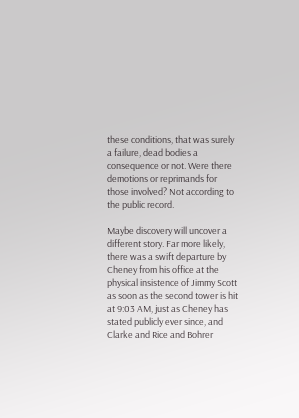these conditions, that was surely a failure, dead bodies a consequence or not. Were there demotions or reprimands for those involved? Not according to the public record.

Maybe discovery will uncover a different story. Far more likely, there was a swift departure by Cheney from his office at the physical insistence of Jimmy Scott as soon as the second tower is hit at 9:03 AM, just as Cheney has stated publicly ever since, and Clarke and Rice and Bohrer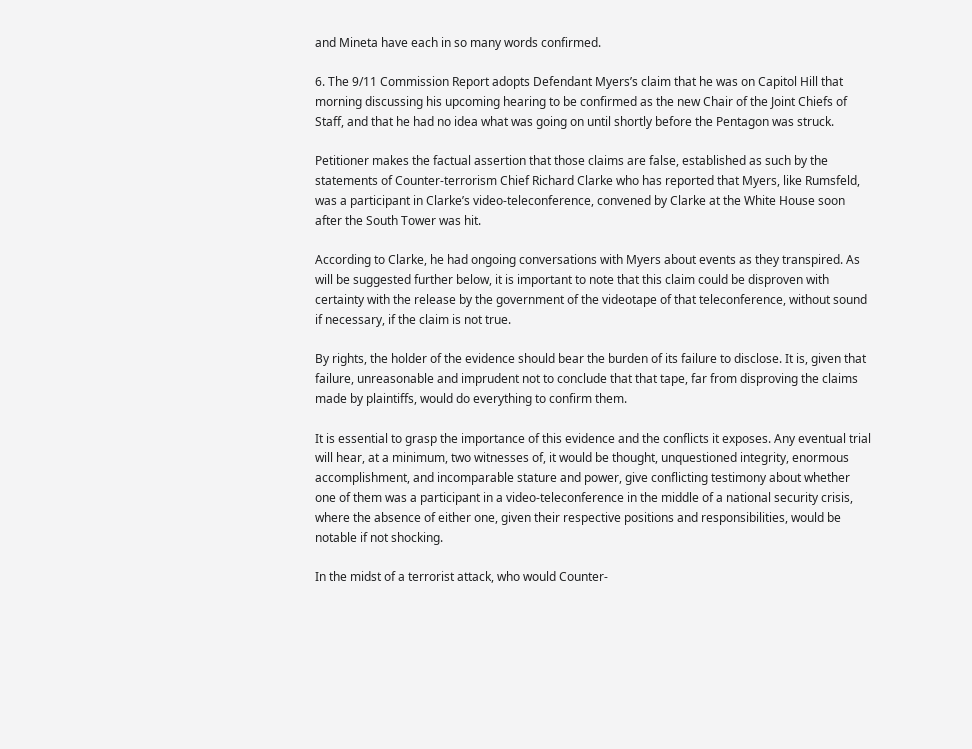and Mineta have each in so many words confirmed.

6. The 9/11 Commission Report adopts Defendant Myers’s claim that he was on Capitol Hill that morning discussing his upcoming hearing to be confirmed as the new Chair of the Joint Chiefs of Staff, and that he had no idea what was going on until shortly before the Pentagon was struck.

Petitioner makes the factual assertion that those claims are false, established as such by the statements of Counter-terrorism Chief Richard Clarke who has reported that Myers, like Rumsfeld, was a participant in Clarke’s video-teleconference, convened by Clarke at the White House soon after the South Tower was hit.

According to Clarke, he had ongoing conversations with Myers about events as they transpired. As will be suggested further below, it is important to note that this claim could be disproven with certainty with the release by the government of the videotape of that teleconference, without sound if necessary, if the claim is not true.

By rights, the holder of the evidence should bear the burden of its failure to disclose. It is, given that failure, unreasonable and imprudent not to conclude that that tape, far from disproving the claims made by plaintiffs, would do everything to confirm them.

It is essential to grasp the importance of this evidence and the conflicts it exposes. Any eventual trial will hear, at a minimum, two witnesses of, it would be thought, unquestioned integrity, enormous accomplishment, and incomparable stature and power, give conflicting testimony about whether one of them was a participant in a video-teleconference in the middle of a national security crisis, where the absence of either one, given their respective positions and responsibilities, would be notable if not shocking.

In the midst of a terrorist attack, who would Counter-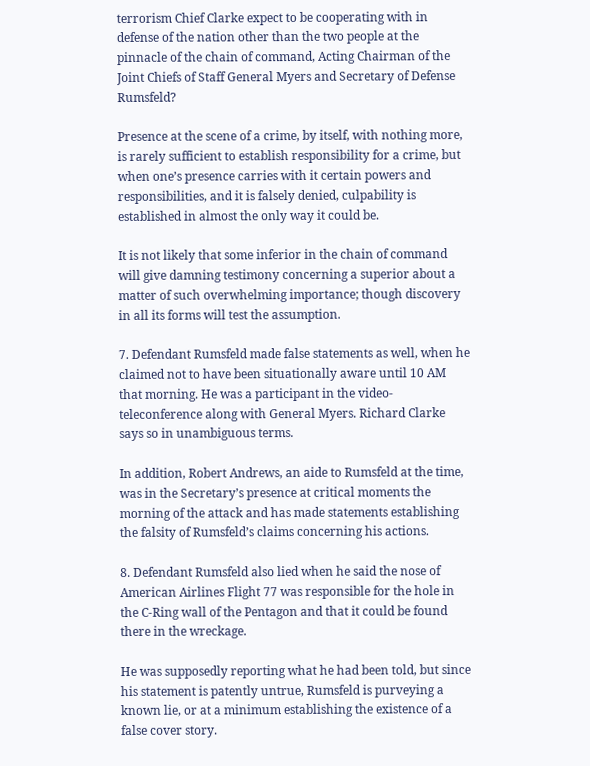terrorism Chief Clarke expect to be cooperating with in defense of the nation other than the two people at the pinnacle of the chain of command, Acting Chairman of the Joint Chiefs of Staff General Myers and Secretary of Defense Rumsfeld?

Presence at the scene of a crime, by itself, with nothing more, is rarely sufficient to establish responsibility for a crime, but when one’s presence carries with it certain powers and responsibilities, and it is falsely denied, culpability is established in almost the only way it could be.

It is not likely that some inferior in the chain of command will give damning testimony concerning a superior about a matter of such overwhelming importance; though discovery in all its forms will test the assumption.

7. Defendant Rumsfeld made false statements as well, when he claimed not to have been situationally aware until 10 AM that morning. He was a participant in the video-teleconference along with General Myers. Richard Clarke says so in unambiguous terms.

In addition, Robert Andrews, an aide to Rumsfeld at the time, was in the Secretary’s presence at critical moments the morning of the attack and has made statements establishing the falsity of Rumsfeld’s claims concerning his actions.

8. Defendant Rumsfeld also lied when he said the nose of American Airlines Flight 77 was responsible for the hole in the C-Ring wall of the Pentagon and that it could be found there in the wreckage.

He was supposedly reporting what he had been told, but since his statement is patently untrue, Rumsfeld is purveying a known lie, or at a minimum establishing the existence of a false cover story.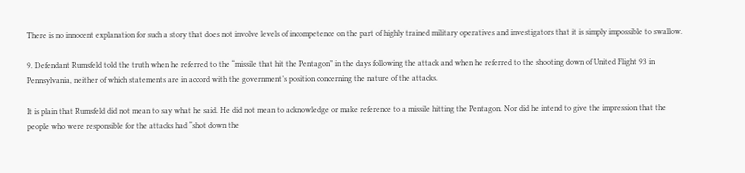There is no innocent explanation for such a story that does not involve levels of incompetence on the part of highly trained military operatives and investigators that it is simply impossible to swallow.

9. Defendant Rumsfeld told the truth when he referred to the “missile that hit the Pentagon” in the days following the attack and when he referred to the shooting down of United Flight 93 in Pennsylvania, neither of which statements are in accord with the government’s position concerning the nature of the attacks.

It is plain that Rumsfeld did not mean to say what he said. He did not mean to acknowledge or make reference to a missile hitting the Pentagon. Nor did he intend to give the impression that the people who were responsible for the attacks had “shot down the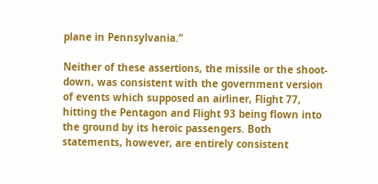plane in Pennsylvania.”

Neither of these assertions, the missile or the shoot-down, was consistent with the government version of events which supposed an airliner, Flight 77, hitting the Pentagon and Flight 93 being flown into the ground by its heroic passengers. Both statements, however, are entirely consistent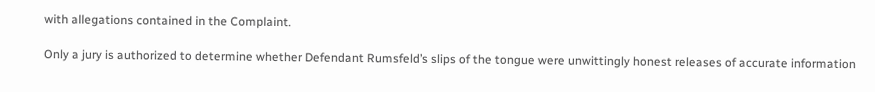with allegations contained in the Complaint.

Only a jury is authorized to determine whether Defendant Rumsfeld’s slips of the tongue were unwittingly honest releases of accurate information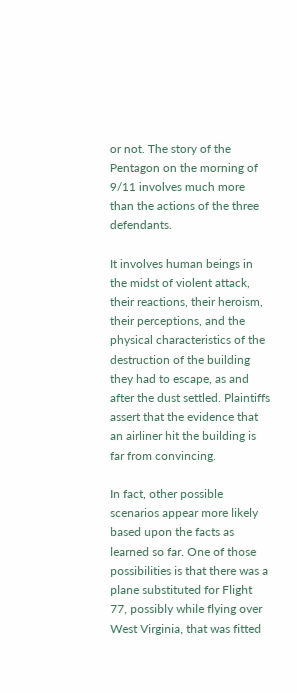or not. The story of the Pentagon on the morning of 9/11 involves much more than the actions of the three defendants.

It involves human beings in the midst of violent attack, their reactions, their heroism, their perceptions, and the physical characteristics of the destruction of the building they had to escape, as and after the dust settled. Plaintiffs assert that the evidence that an airliner hit the building is far from convincing.

In fact, other possible scenarios appear more likely based upon the facts as learned so far. One of those possibilities is that there was a plane substituted for Flight 77, possibly while flying over West Virginia, that was fitted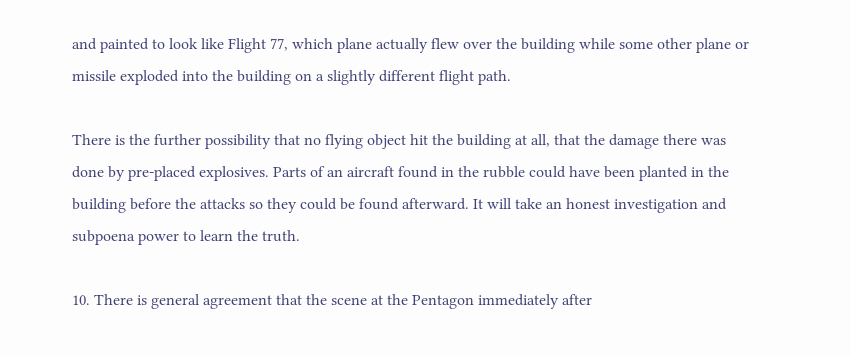and painted to look like Flight 77, which plane actually flew over the building while some other plane or missile exploded into the building on a slightly different flight path.

There is the further possibility that no flying object hit the building at all, that the damage there was done by pre-placed explosives. Parts of an aircraft found in the rubble could have been planted in the building before the attacks so they could be found afterward. It will take an honest investigation and subpoena power to learn the truth.

10. There is general agreement that the scene at the Pentagon immediately after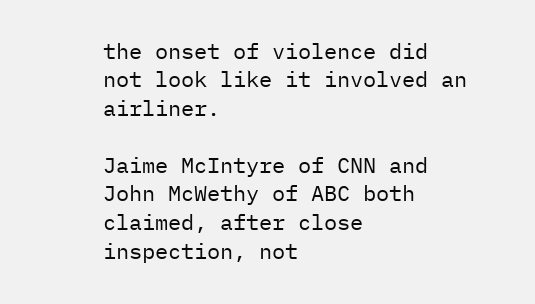the onset of violence did not look like it involved an airliner.

Jaime McIntyre of CNN and John McWethy of ABC both claimed, after close inspection, not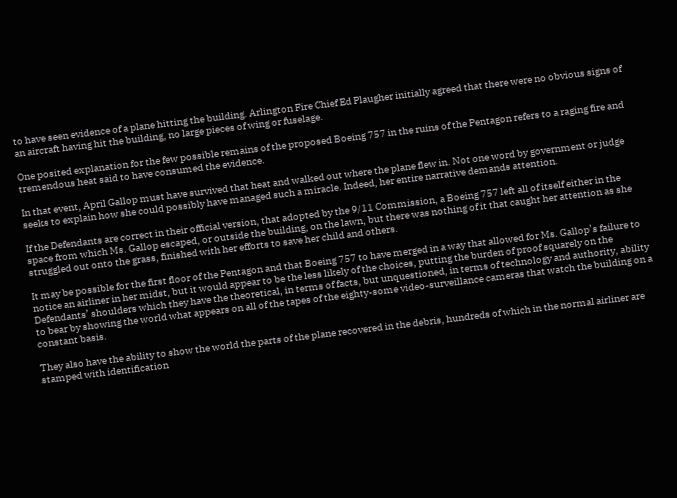to have seen evidence of a plane hitting the building. Arlington Fire Chief Ed Plaugher initially agreed that there were no obvious signs of an aircraft having hit the building, no large pieces of wing or fuselage.

One posited explanation for the few possible remains of the proposed Boeing 757 in the ruins of the Pentagon refers to a raging fire and tremendous heat said to have consumed the evidence.

In that event, April Gallop must have survived that heat and walked out where the plane flew in. Not one word by government or judge seeks to explain how she could possibly have managed such a miracle. Indeed, her entire narrative demands attention.

If the Defendants are correct in their official version, that adopted by the 9/11 Commission, a Boeing 757 left all of itself either in the space from which Ms. Gallop escaped, or outside the building, on the lawn, but there was nothing of it that caught her attention as she struggled out onto the grass, finished with her efforts to save her child and others.

It may be possible for the first floor of the Pentagon and that Boeing 757 to have merged in a way that allowed for Ms. Gallop’s failure to notice an airliner in her midst, but it would appear to be the less likely of the choices, putting the burden of proof squarely on the Defendants’ shoulders which they have the theoretical, in terms of facts, but unquestioned, in terms of technology and authority, ability to bear by showing the world what appears on all of the tapes of the eighty-some video-surveillance cameras that watch the building on a constant basis.

They also have the ability to show the world the parts of the plane recovered in the debris, hundreds of which in the normal airliner are stamped with identification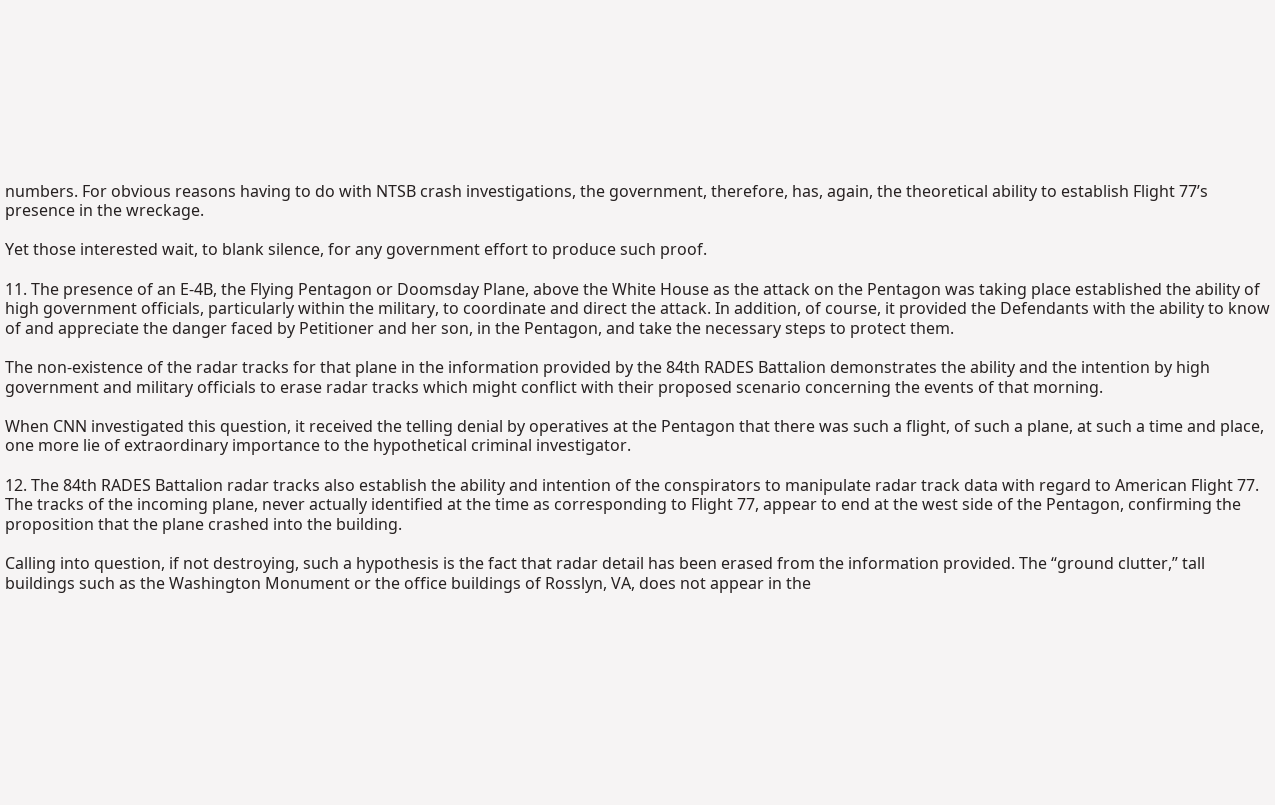numbers. For obvious reasons having to do with NTSB crash investigations, the government, therefore, has, again, the theoretical ability to establish Flight 77’s presence in the wreckage.

Yet those interested wait, to blank silence, for any government effort to produce such proof.

11. The presence of an E-4B, the Flying Pentagon or Doomsday Plane, above the White House as the attack on the Pentagon was taking place established the ability of high government officials, particularly within the military, to coordinate and direct the attack. In addition, of course, it provided the Defendants with the ability to know of and appreciate the danger faced by Petitioner and her son, in the Pentagon, and take the necessary steps to protect them.

The non-existence of the radar tracks for that plane in the information provided by the 84th RADES Battalion demonstrates the ability and the intention by high government and military officials to erase radar tracks which might conflict with their proposed scenario concerning the events of that morning.

When CNN investigated this question, it received the telling denial by operatives at the Pentagon that there was such a flight, of such a plane, at such a time and place, one more lie of extraordinary importance to the hypothetical criminal investigator.

12. The 84th RADES Battalion radar tracks also establish the ability and intention of the conspirators to manipulate radar track data with regard to American Flight 77. The tracks of the incoming plane, never actually identified at the time as corresponding to Flight 77, appear to end at the west side of the Pentagon, confirming the proposition that the plane crashed into the building.

Calling into question, if not destroying, such a hypothesis is the fact that radar detail has been erased from the information provided. The “ground clutter,” tall buildings such as the Washington Monument or the office buildings of Rosslyn, VA, does not appear in the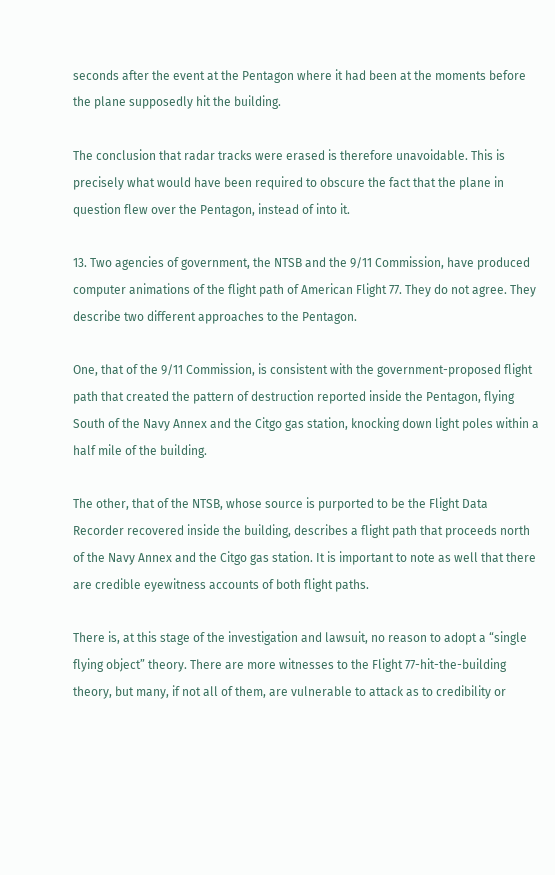seconds after the event at the Pentagon where it had been at the moments before the plane supposedly hit the building.

The conclusion that radar tracks were erased is therefore unavoidable. This is precisely what would have been required to obscure the fact that the plane in question flew over the Pentagon, instead of into it.

13. Two agencies of government, the NTSB and the 9/11 Commission, have produced computer animations of the flight path of American Flight 77. They do not agree. They describe two different approaches to the Pentagon.

One, that of the 9/11 Commission, is consistent with the government-proposed flight path that created the pattern of destruction reported inside the Pentagon, flying South of the Navy Annex and the Citgo gas station, knocking down light poles within a half mile of the building.

The other, that of the NTSB, whose source is purported to be the Flight Data Recorder recovered inside the building, describes a flight path that proceeds north of the Navy Annex and the Citgo gas station. It is important to note as well that there are credible eyewitness accounts of both flight paths.

There is, at this stage of the investigation and lawsuit, no reason to adopt a “single flying object” theory. There are more witnesses to the Flight 77-hit-the-building theory, but many, if not all of them, are vulnerable to attack as to credibility or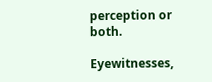perception or both.

Eyewitnesses,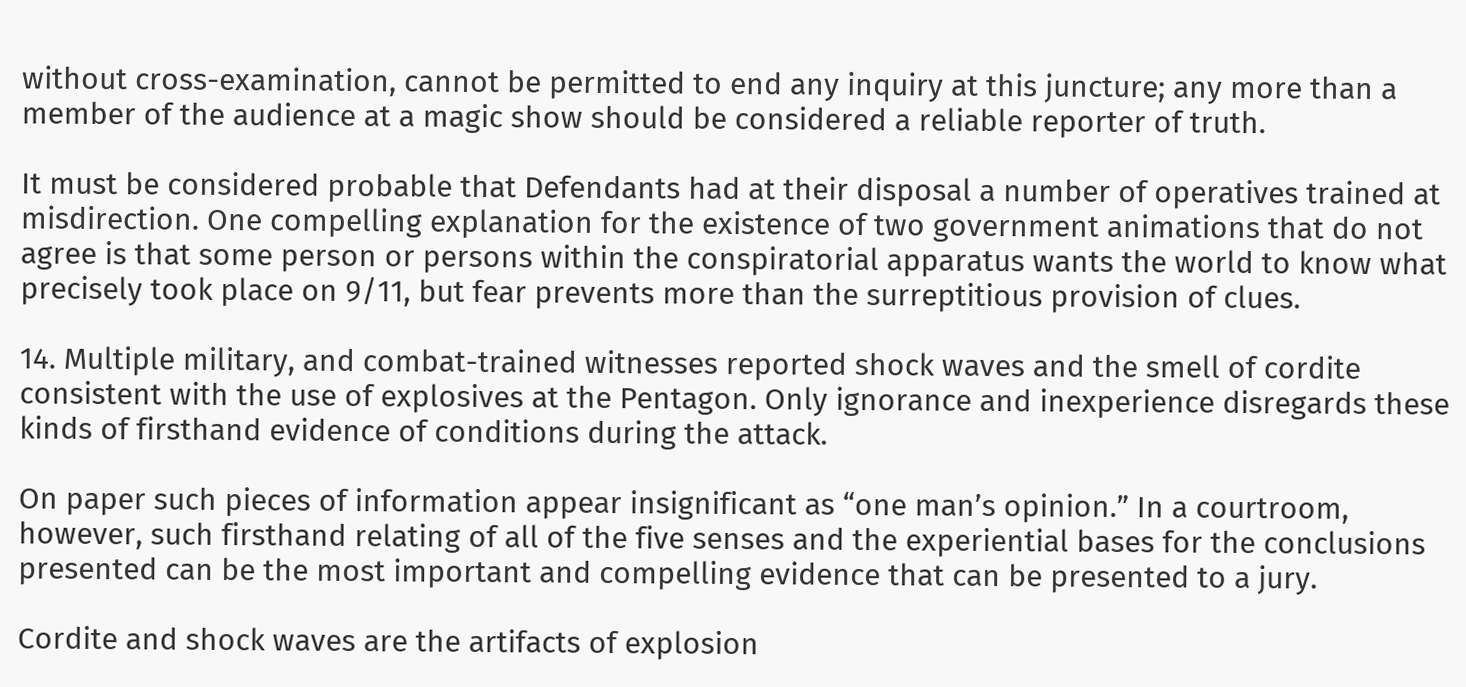without cross-examination, cannot be permitted to end any inquiry at this juncture; any more than a member of the audience at a magic show should be considered a reliable reporter of truth.

It must be considered probable that Defendants had at their disposal a number of operatives trained at misdirection. One compelling explanation for the existence of two government animations that do not agree is that some person or persons within the conspiratorial apparatus wants the world to know what precisely took place on 9/11, but fear prevents more than the surreptitious provision of clues.

14. Multiple military, and combat-trained witnesses reported shock waves and the smell of cordite consistent with the use of explosives at the Pentagon. Only ignorance and inexperience disregards these kinds of firsthand evidence of conditions during the attack.

On paper such pieces of information appear insignificant as “one man’s opinion.” In a courtroom, however, such firsthand relating of all of the five senses and the experiential bases for the conclusions presented can be the most important and compelling evidence that can be presented to a jury.

Cordite and shock waves are the artifacts of explosion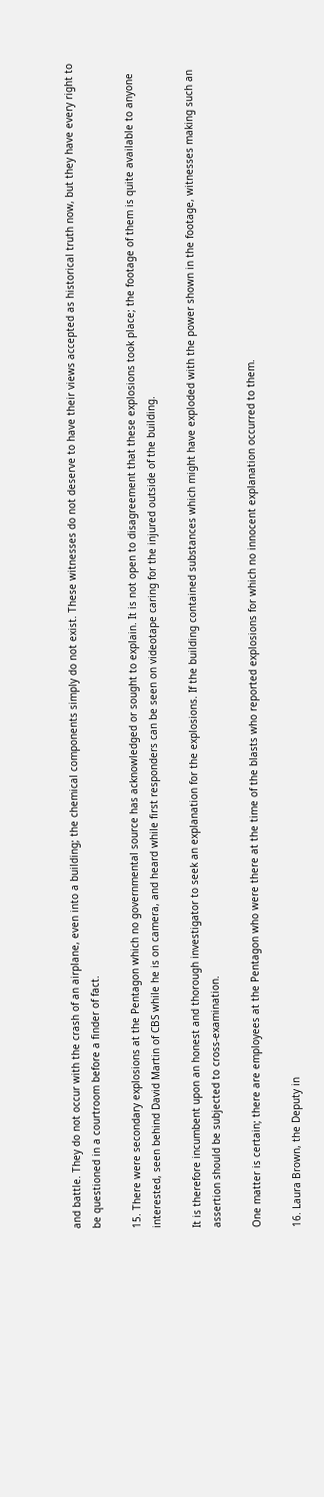and battle. They do not occur with the crash of an airplane, even into a building; the chemical components simply do not exist. These witnesses do not deserve to have their views accepted as historical truth now, but they have every right to be questioned in a courtroom before a finder of fact.

15. There were secondary explosions at the Pentagon which no governmental source has acknowledged or sought to explain. It is not open to disagreement that these explosions took place; the footage of them is quite available to anyone interested, seen behind David Martin of CBS while he is on camera, and heard while first responders can be seen on videotape caring for the injured outside of the building.

It is therefore incumbent upon an honest and thorough investigator to seek an explanation for the explosions. If the building contained substances which might have exploded with the power shown in the footage, witnesses making such an assertion should be subjected to cross-examination.

One matter is certain; there are employees at the Pentagon who were there at the time of the blasts who reported explosions for which no innocent explanation occurred to them.

16. Laura Brown, the Deputy in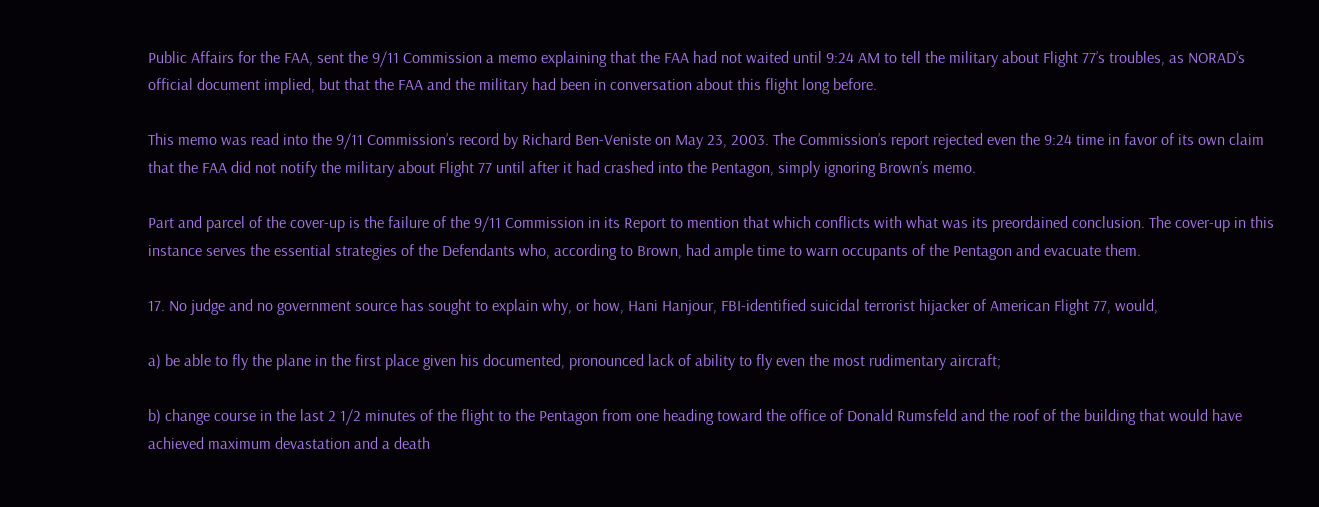Public Affairs for the FAA, sent the 9/11 Commission a memo explaining that the FAA had not waited until 9:24 AM to tell the military about Flight 77’s troubles, as NORAD’s official document implied, but that the FAA and the military had been in conversation about this flight long before.

This memo was read into the 9/11 Commission’s record by Richard Ben-Veniste on May 23, 2003. The Commission’s report rejected even the 9:24 time in favor of its own claim that the FAA did not notify the military about Flight 77 until after it had crashed into the Pentagon, simply ignoring Brown’s memo.

Part and parcel of the cover-up is the failure of the 9/11 Commission in its Report to mention that which conflicts with what was its preordained conclusion. The cover-up in this instance serves the essential strategies of the Defendants who, according to Brown, had ample time to warn occupants of the Pentagon and evacuate them.

17. No judge and no government source has sought to explain why, or how, Hani Hanjour, FBI-identified suicidal terrorist hijacker of American Flight 77, would,

a) be able to fly the plane in the first place given his documented, pronounced lack of ability to fly even the most rudimentary aircraft;

b) change course in the last 2 1/2 minutes of the flight to the Pentagon from one heading toward the office of Donald Rumsfeld and the roof of the building that would have achieved maximum devastation and a death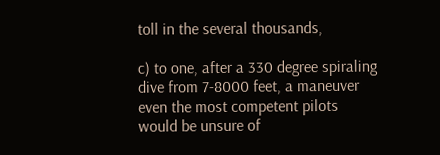toll in the several thousands,

c) to one, after a 330 degree spiraling dive from 7-8000 feet, a maneuver even the most competent pilots would be unsure of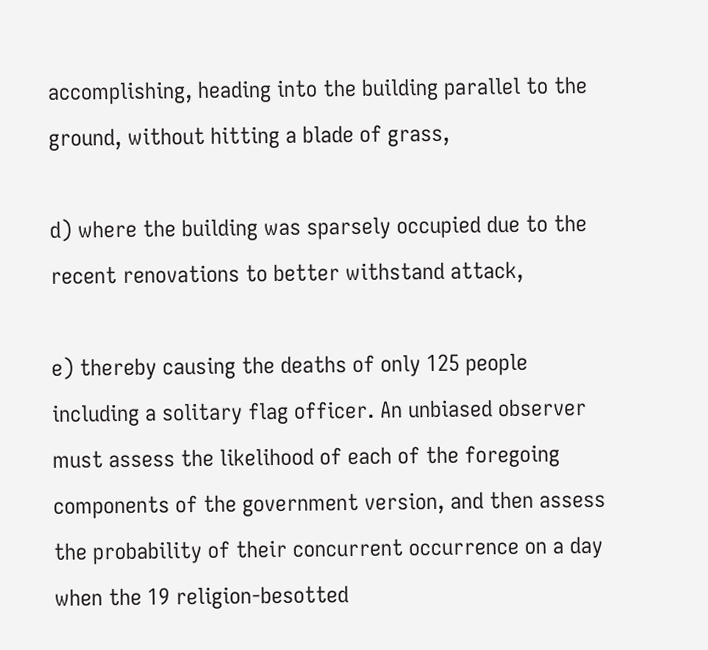accomplishing, heading into the building parallel to the ground, without hitting a blade of grass,

d) where the building was sparsely occupied due to the recent renovations to better withstand attack,

e) thereby causing the deaths of only 125 people including a solitary flag officer. An unbiased observer must assess the likelihood of each of the foregoing components of the government version, and then assess the probability of their concurrent occurrence on a day when the 19 religion-besotted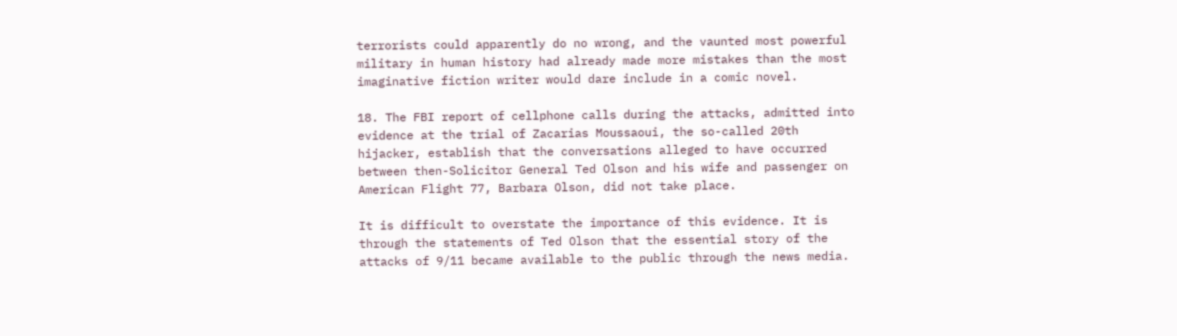terrorists could apparently do no wrong, and the vaunted most powerful military in human history had already made more mistakes than the most imaginative fiction writer would dare include in a comic novel.

18. The FBI report of cellphone calls during the attacks, admitted into evidence at the trial of Zacarias Moussaoui, the so-called 20th hijacker, establish that the conversations alleged to have occurred between then-Solicitor General Ted Olson and his wife and passenger on American Flight 77, Barbara Olson, did not take place.

It is difficult to overstate the importance of this evidence. It is through the statements of Ted Olson that the essential story of the attacks of 9/11 became available to the public through the news media.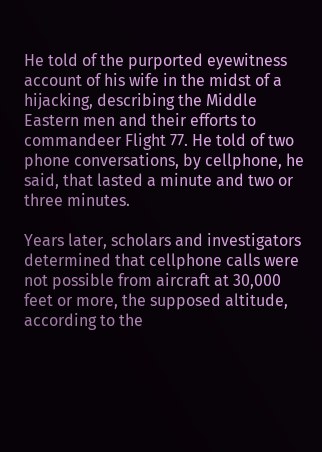He told of the purported eyewitness account of his wife in the midst of a hijacking, describing the Middle Eastern men and their efforts to commandeer Flight 77. He told of two phone conversations, by cellphone, he said, that lasted a minute and two or three minutes.

Years later, scholars and investigators determined that cellphone calls were not possible from aircraft at 30,000 feet or more, the supposed altitude, according to the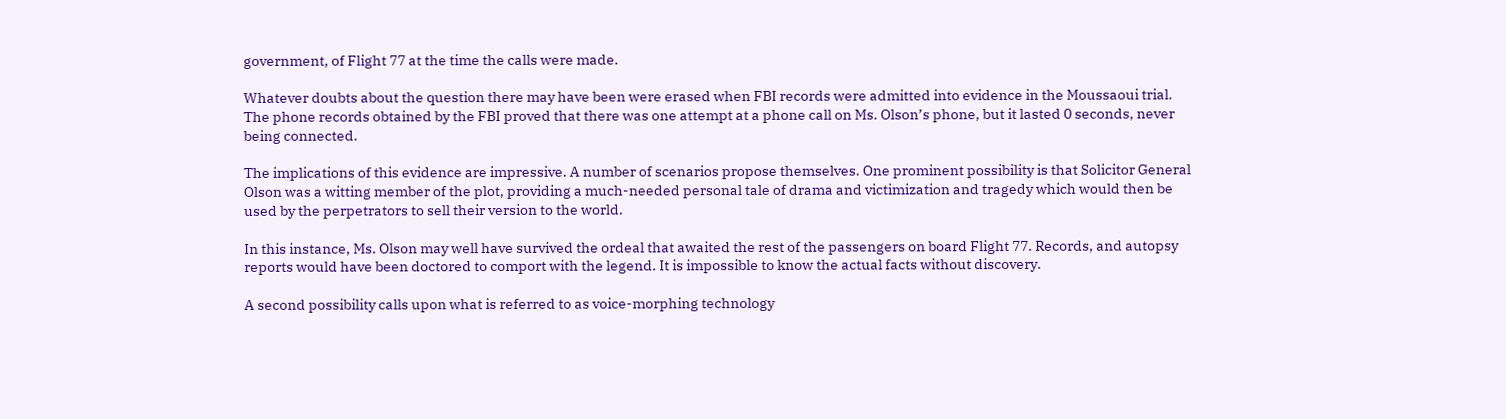government, of Flight 77 at the time the calls were made.

Whatever doubts about the question there may have been were erased when FBI records were admitted into evidence in the Moussaoui trial. The phone records obtained by the FBI proved that there was one attempt at a phone call on Ms. Olson’s phone, but it lasted 0 seconds, never being connected.

The implications of this evidence are impressive. A number of scenarios propose themselves. One prominent possibility is that Solicitor General Olson was a witting member of the plot, providing a much-needed personal tale of drama and victimization and tragedy which would then be used by the perpetrators to sell their version to the world.

In this instance, Ms. Olson may well have survived the ordeal that awaited the rest of the passengers on board Flight 77. Records, and autopsy reports would have been doctored to comport with the legend. It is impossible to know the actual facts without discovery.

A second possibility calls upon what is referred to as voice-morphing technology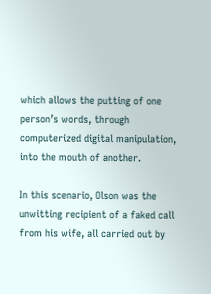which allows the putting of one person’s words, through computerized digital manipulation, into the mouth of another.

In this scenario, Olson was the unwitting recipient of a faked call from his wife, all carried out by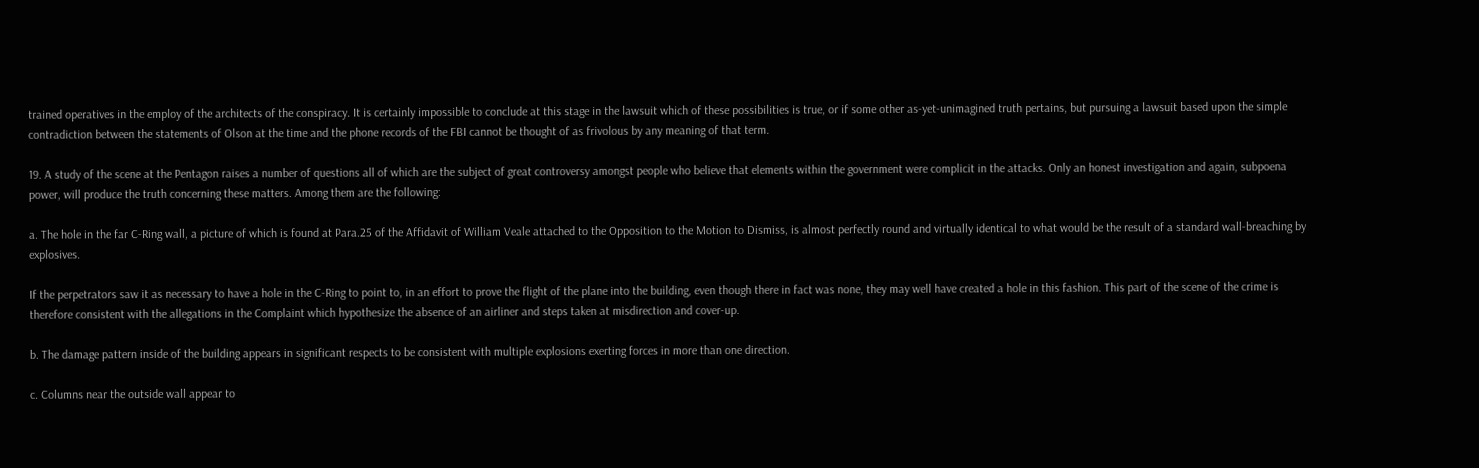trained operatives in the employ of the architects of the conspiracy. It is certainly impossible to conclude at this stage in the lawsuit which of these possibilities is true, or if some other as-yet-unimagined truth pertains, but pursuing a lawsuit based upon the simple contradiction between the statements of Olson at the time and the phone records of the FBI cannot be thought of as frivolous by any meaning of that term.

19. A study of the scene at the Pentagon raises a number of questions all of which are the subject of great controversy amongst people who believe that elements within the government were complicit in the attacks. Only an honest investigation and again, subpoena power, will produce the truth concerning these matters. Among them are the following:

a. The hole in the far C-Ring wall, a picture of which is found at Para.25 of the Affidavit of William Veale attached to the Opposition to the Motion to Dismiss, is almost perfectly round and virtually identical to what would be the result of a standard wall-breaching by explosives.

If the perpetrators saw it as necessary to have a hole in the C-Ring to point to, in an effort to prove the flight of the plane into the building, even though there in fact was none, they may well have created a hole in this fashion. This part of the scene of the crime is therefore consistent with the allegations in the Complaint which hypothesize the absence of an airliner and steps taken at misdirection and cover-up.

b. The damage pattern inside of the building appears in significant respects to be consistent with multiple explosions exerting forces in more than one direction.

c. Columns near the outside wall appear to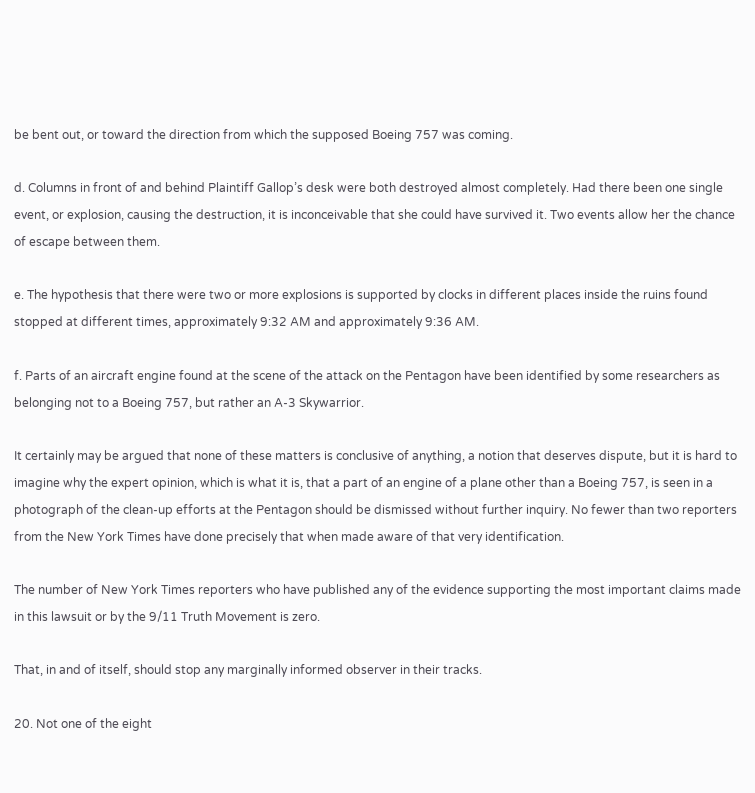be bent out, or toward the direction from which the supposed Boeing 757 was coming.

d. Columns in front of and behind Plaintiff Gallop’s desk were both destroyed almost completely. Had there been one single event, or explosion, causing the destruction, it is inconceivable that she could have survived it. Two events allow her the chance of escape between them.

e. The hypothesis that there were two or more explosions is supported by clocks in different places inside the ruins found stopped at different times, approximately 9:32 AM and approximately 9:36 AM.

f. Parts of an aircraft engine found at the scene of the attack on the Pentagon have been identified by some researchers as belonging not to a Boeing 757, but rather an A-3 Skywarrior.

It certainly may be argued that none of these matters is conclusive of anything, a notion that deserves dispute, but it is hard to imagine why the expert opinion, which is what it is, that a part of an engine of a plane other than a Boeing 757, is seen in a photograph of the clean-up efforts at the Pentagon should be dismissed without further inquiry. No fewer than two reporters from the New York Times have done precisely that when made aware of that very identification.

The number of New York Times reporters who have published any of the evidence supporting the most important claims made in this lawsuit or by the 9/11 Truth Movement is zero.

That, in and of itself, should stop any marginally informed observer in their tracks.

20. Not one of the eight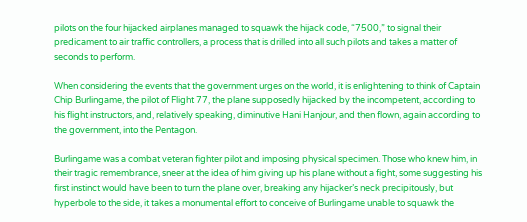pilots on the four hijacked airplanes managed to squawk the hijack code, “7500,” to signal their predicament to air traffic controllers, a process that is drilled into all such pilots and takes a matter of seconds to perform.

When considering the events that the government urges on the world, it is enlightening to think of Captain Chip Burlingame, the pilot of Flight 77, the plane supposedly hijacked by the incompetent, according to his flight instructors, and, relatively speaking, diminutive Hani Hanjour, and then flown, again according to the government, into the Pentagon.

Burlingame was a combat veteran fighter pilot and imposing physical specimen. Those who knew him, in their tragic remembrance, sneer at the idea of him giving up his plane without a fight, some suggesting his first instinct would have been to turn the plane over, breaking any hijacker’s neck precipitously, but hyperbole to the side, it takes a monumental effort to conceive of Burlingame unable to squawk the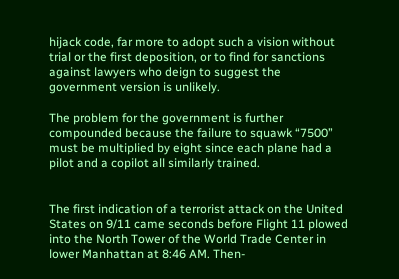hijack code, far more to adopt such a vision without trial or the first deposition, or to find for sanctions against lawyers who deign to suggest the government version is unlikely.

The problem for the government is further compounded because the failure to squawk “7500” must be multiplied by eight since each plane had a pilot and a copilot all similarly trained.


The first indication of a terrorist attack on the United States on 9/11 came seconds before Flight 11 plowed into the North Tower of the World Trade Center in lower Manhattan at 8:46 AM. Then-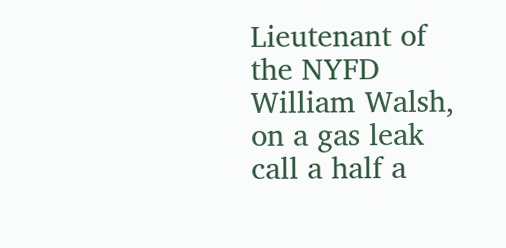Lieutenant of the NYFD William Walsh, on a gas leak call a half a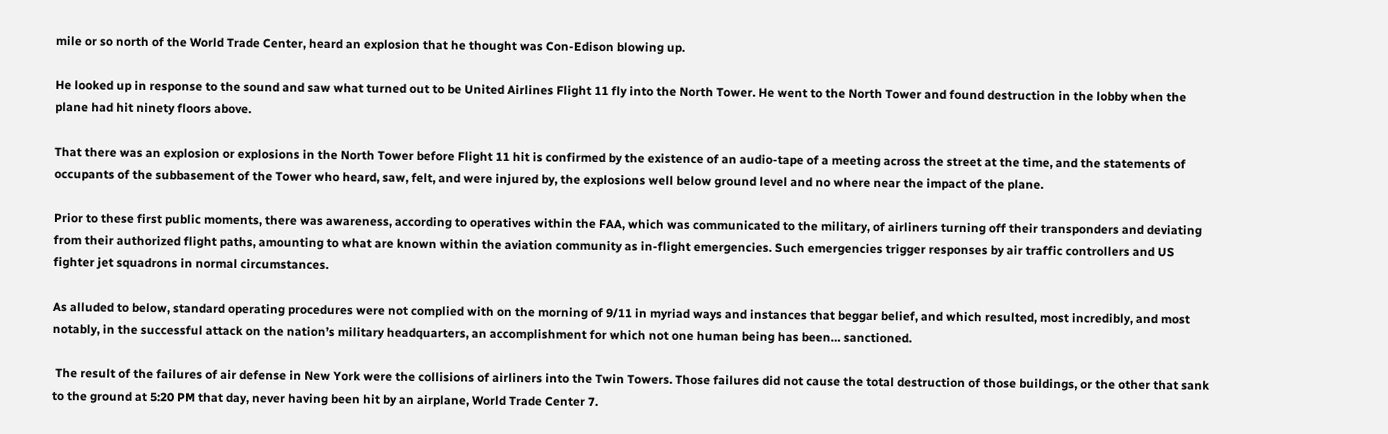mile or so north of the World Trade Center, heard an explosion that he thought was Con-Edison blowing up.

He looked up in response to the sound and saw what turned out to be United Airlines Flight 11 fly into the North Tower. He went to the North Tower and found destruction in the lobby when the plane had hit ninety floors above.

That there was an explosion or explosions in the North Tower before Flight 11 hit is confirmed by the existence of an audio-tape of a meeting across the street at the time, and the statements of occupants of the subbasement of the Tower who heard, saw, felt, and were injured by, the explosions well below ground level and no where near the impact of the plane.

Prior to these first public moments, there was awareness, according to operatives within the FAA, which was communicated to the military, of airliners turning off their transponders and deviating from their authorized flight paths, amounting to what are known within the aviation community as in-flight emergencies. Such emergencies trigger responses by air traffic controllers and US fighter jet squadrons in normal circumstances.

As alluded to below, standard operating procedures were not complied with on the morning of 9/11 in myriad ways and instances that beggar belief, and which resulted, most incredibly, and most notably, in the successful attack on the nation’s military headquarters, an accomplishment for which not one human being has been… sanctioned.

 The result of the failures of air defense in New York were the collisions of airliners into the Twin Towers. Those failures did not cause the total destruction of those buildings, or the other that sank to the ground at 5:20 PM that day, never having been hit by an airplane, World Trade Center 7.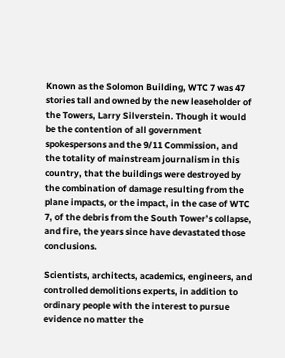Known as the Solomon Building, WTC 7 was 47 stories tall and owned by the new leaseholder of the Towers, Larry Silverstein. Though it would be the contention of all government spokespersons and the 9/11 Commission, and the totality of mainstream journalism in this country, that the buildings were destroyed by the combination of damage resulting from the plane impacts, or the impact, in the case of WTC 7, of the debris from the South Tower’s collapse, and fire, the years since have devastated those conclusions.

Scientists, architects, academics, engineers, and controlled demolitions experts, in addition to ordinary people with the interest to pursue evidence no matter the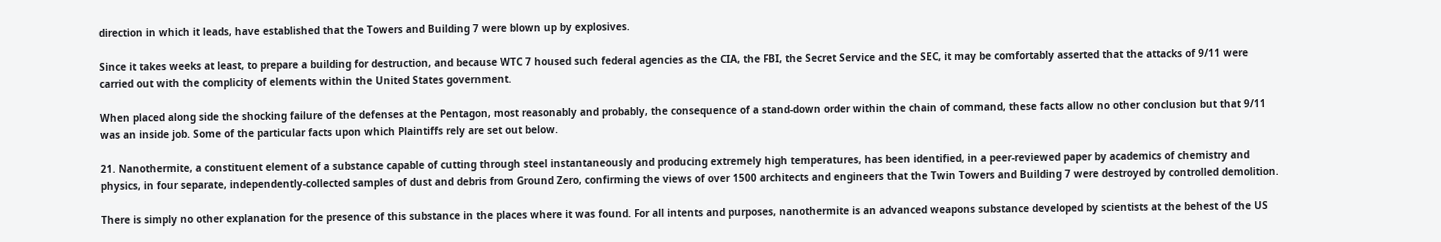direction in which it leads, have established that the Towers and Building 7 were blown up by explosives.

Since it takes weeks at least, to prepare a building for destruction, and because WTC 7 housed such federal agencies as the CIA, the FBI, the Secret Service and the SEC, it may be comfortably asserted that the attacks of 9/11 were carried out with the complicity of elements within the United States government.

When placed along side the shocking failure of the defenses at the Pentagon, most reasonably and probably, the consequence of a stand-down order within the chain of command, these facts allow no other conclusion but that 9/11 was an inside job. Some of the particular facts upon which Plaintiffs rely are set out below.

21. Nanothermite, a constituent element of a substance capable of cutting through steel instantaneously and producing extremely high temperatures, has been identified, in a peer-reviewed paper by academics of chemistry and physics, in four separate, independently-collected samples of dust and debris from Ground Zero, confirming the views of over 1500 architects and engineers that the Twin Towers and Building 7 were destroyed by controlled demolition.

There is simply no other explanation for the presence of this substance in the places where it was found. For all intents and purposes, nanothermite is an advanced weapons substance developed by scientists at the behest of the US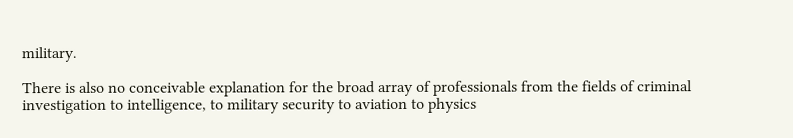military.

There is also no conceivable explanation for the broad array of professionals from the fields of criminal investigation to intelligence, to military security to aviation to physics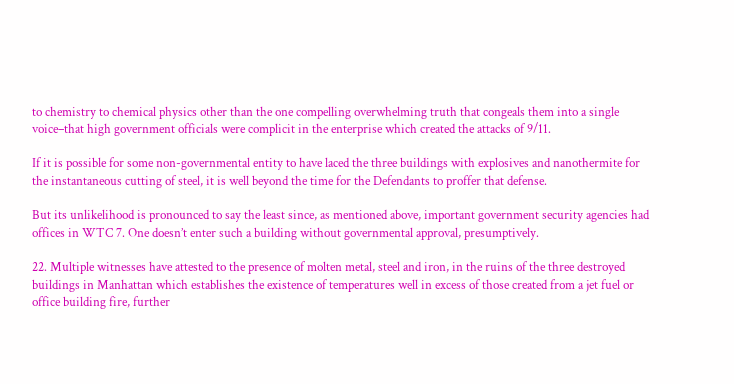to chemistry to chemical physics other than the one compelling overwhelming truth that congeals them into a single voice–that high government officials were complicit in the enterprise which created the attacks of 9/11.

If it is possible for some non-governmental entity to have laced the three buildings with explosives and nanothermite for the instantaneous cutting of steel, it is well beyond the time for the Defendants to proffer that defense.

But its unlikelihood is pronounced to say the least since, as mentioned above, important government security agencies had offices in WTC 7. One doesn’t enter such a building without governmental approval, presumptively.

22. Multiple witnesses have attested to the presence of molten metal, steel and iron, in the ruins of the three destroyed buildings in Manhattan which establishes the existence of temperatures well in excess of those created from a jet fuel or office building fire, further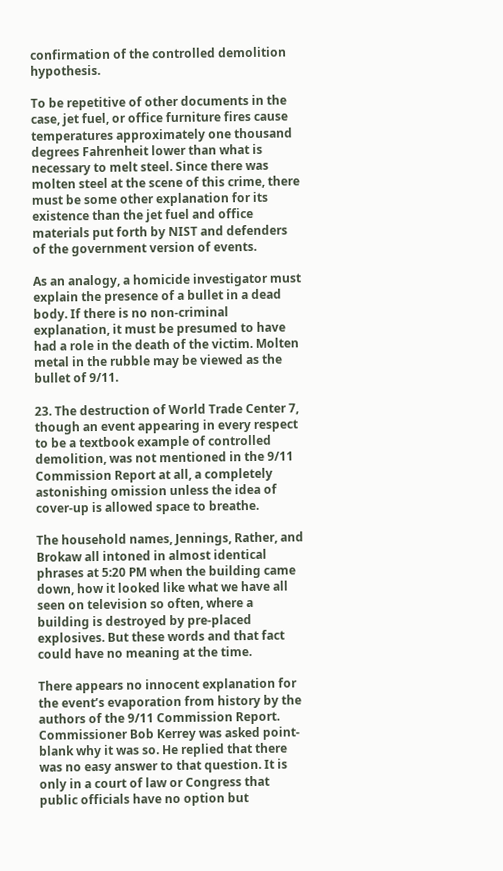confirmation of the controlled demolition hypothesis.

To be repetitive of other documents in the case, jet fuel, or office furniture fires cause temperatures approximately one thousand degrees Fahrenheit lower than what is necessary to melt steel. Since there was molten steel at the scene of this crime, there must be some other explanation for its existence than the jet fuel and office materials put forth by NIST and defenders of the government version of events.

As an analogy, a homicide investigator must explain the presence of a bullet in a dead body. If there is no non-criminal explanation, it must be presumed to have had a role in the death of the victim. Molten metal in the rubble may be viewed as the bullet of 9/11.

23. The destruction of World Trade Center 7, though an event appearing in every respect to be a textbook example of controlled demolition, was not mentioned in the 9/11 Commission Report at all, a completely astonishing omission unless the idea of cover-up is allowed space to breathe.

The household names, Jennings, Rather, and Brokaw all intoned in almost identical phrases at 5:20 PM when the building came down, how it looked like what we have all seen on television so often, where a building is destroyed by pre-placed explosives. But these words and that fact could have no meaning at the time.

There appears no innocent explanation for the event’s evaporation from history by the authors of the 9/11 Commission Report. Commissioner Bob Kerrey was asked point-blank why it was so. He replied that there was no easy answer to that question. It is only in a court of law or Congress that public officials have no option but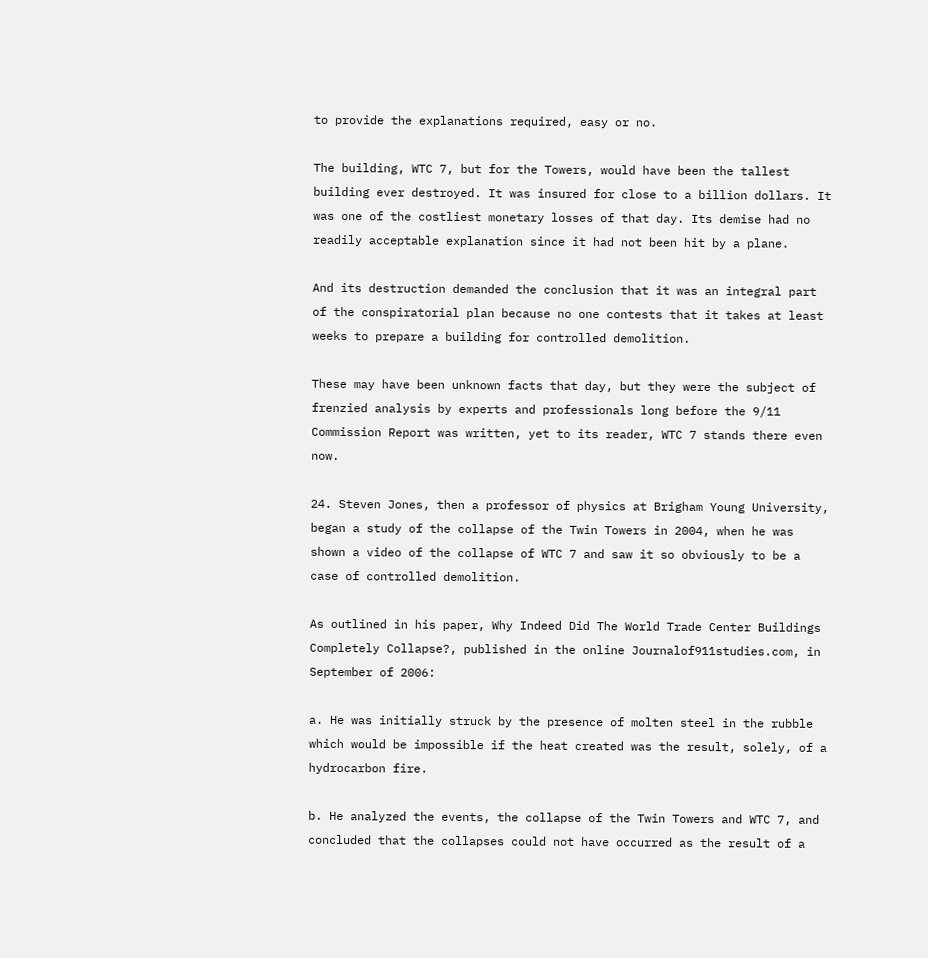to provide the explanations required, easy or no.

The building, WTC 7, but for the Towers, would have been the tallest building ever destroyed. It was insured for close to a billion dollars. It was one of the costliest monetary losses of that day. Its demise had no readily acceptable explanation since it had not been hit by a plane.

And its destruction demanded the conclusion that it was an integral part of the conspiratorial plan because no one contests that it takes at least weeks to prepare a building for controlled demolition.

These may have been unknown facts that day, but they were the subject of frenzied analysis by experts and professionals long before the 9/11 Commission Report was written, yet to its reader, WTC 7 stands there even now.

24. Steven Jones, then a professor of physics at Brigham Young University, began a study of the collapse of the Twin Towers in 2004, when he was shown a video of the collapse of WTC 7 and saw it so obviously to be a case of controlled demolition.

As outlined in his paper, Why Indeed Did The World Trade Center Buildings Completely Collapse?, published in the online Journalof911studies.com, in September of 2006:

a. He was initially struck by the presence of molten steel in the rubble which would be impossible if the heat created was the result, solely, of a hydrocarbon fire.

b. He analyzed the events, the collapse of the Twin Towers and WTC 7, and concluded that the collapses could not have occurred as the result of a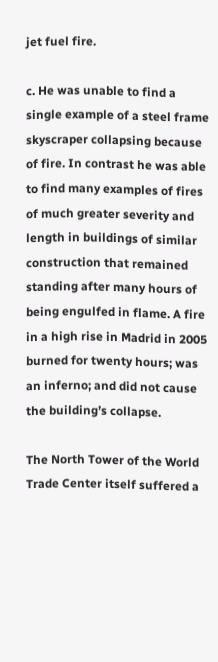jet fuel fire.

c. He was unable to find a single example of a steel frame skyscraper collapsing because of fire. In contrast he was able to find many examples of fires of much greater severity and length in buildings of similar construction that remained standing after many hours of being engulfed in flame. A fire in a high rise in Madrid in 2005 burned for twenty hours; was an inferno; and did not cause the building’s collapse.

The North Tower of the World Trade Center itself suffered a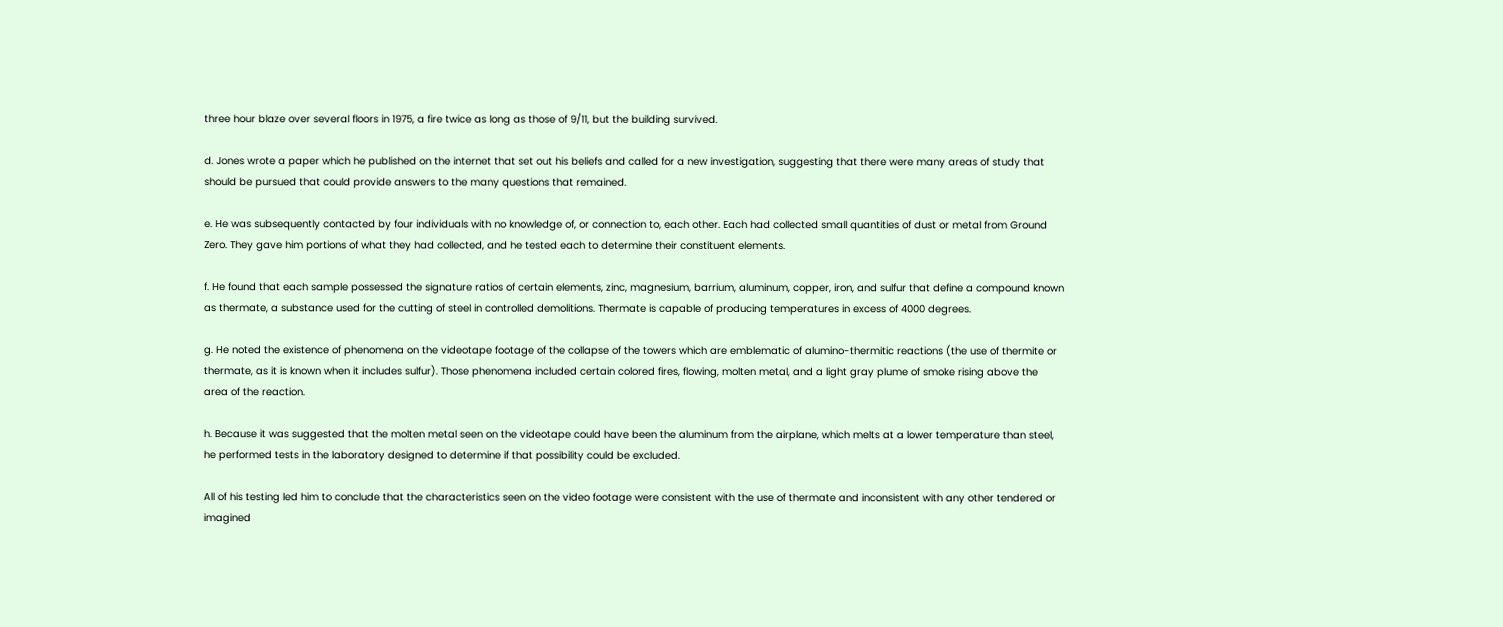three hour blaze over several floors in 1975, a fire twice as long as those of 9/11, but the building survived.

d. Jones wrote a paper which he published on the internet that set out his beliefs and called for a new investigation, suggesting that there were many areas of study that should be pursued that could provide answers to the many questions that remained.

e. He was subsequently contacted by four individuals with no knowledge of, or connection to, each other. Each had collected small quantities of dust or metal from Ground Zero. They gave him portions of what they had collected, and he tested each to determine their constituent elements.

f. He found that each sample possessed the signature ratios of certain elements, zinc, magnesium, barrium, aluminum, copper, iron, and sulfur that define a compound known as thermate, a substance used for the cutting of steel in controlled demolitions. Thermate is capable of producing temperatures in excess of 4000 degrees.

g. He noted the existence of phenomena on the videotape footage of the collapse of the towers which are emblematic of alumino-thermitic reactions (the use of thermite or thermate, as it is known when it includes sulfur). Those phenomena included certain colored fires, flowing, molten metal, and a light gray plume of smoke rising above the area of the reaction.

h. Because it was suggested that the molten metal seen on the videotape could have been the aluminum from the airplane, which melts at a lower temperature than steel, he performed tests in the laboratory designed to determine if that possibility could be excluded.

All of his testing led him to conclude that the characteristics seen on the video footage were consistent with the use of thermate and inconsistent with any other tendered or imagined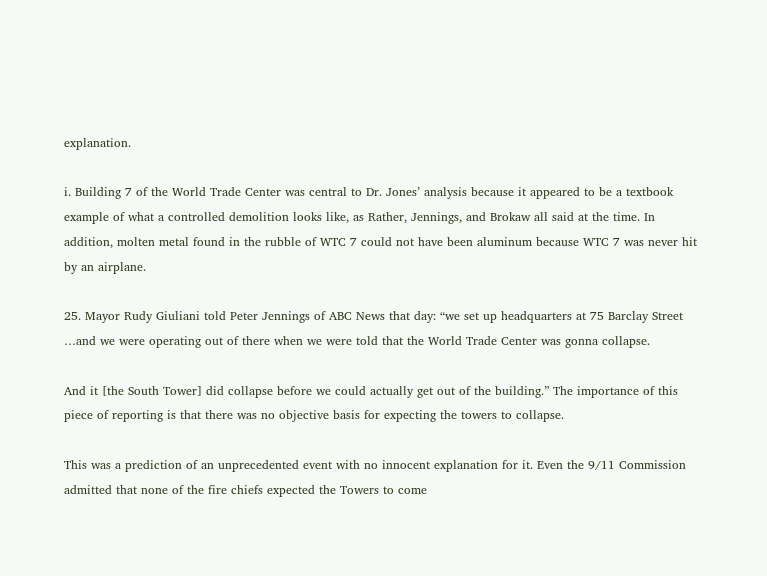explanation.

i. Building 7 of the World Trade Center was central to Dr. Jones’ analysis because it appeared to be a textbook example of what a controlled demolition looks like, as Rather, Jennings, and Brokaw all said at the time. In addition, molten metal found in the rubble of WTC 7 could not have been aluminum because WTC 7 was never hit by an airplane.

25. Mayor Rudy Giuliani told Peter Jennings of ABC News that day: “we set up headquarters at 75 Barclay Street …and we were operating out of there when we were told that the World Trade Center was gonna collapse.

And it [the South Tower] did collapse before we could actually get out of the building.” The importance of this piece of reporting is that there was no objective basis for expecting the towers to collapse.

This was a prediction of an unprecedented event with no innocent explanation for it. Even the 9/11 Commission admitted that none of the fire chiefs expected the Towers to come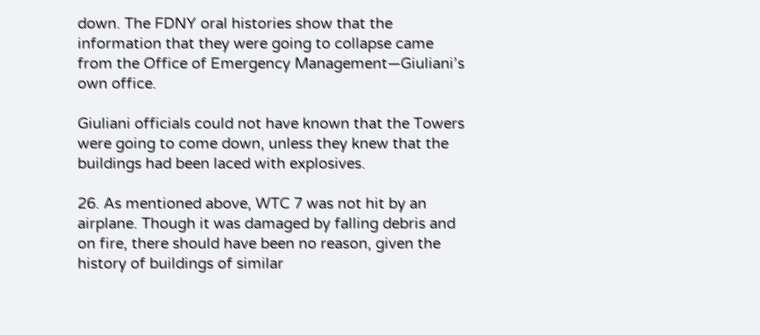down. The FDNY oral histories show that the information that they were going to collapse came from the Office of Emergency Management—Giuliani’s own office.

Giuliani officials could not have known that the Towers were going to come down, unless they knew that the buildings had been laced with explosives.

26. As mentioned above, WTC 7 was not hit by an airplane. Though it was damaged by falling debris and on fire, there should have been no reason, given the history of buildings of similar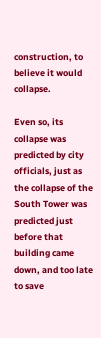construction, to believe it would collapse.

Even so, its collapse was predicted by city officials, just as the collapse of the South Tower was predicted just before that building came down, and too late to save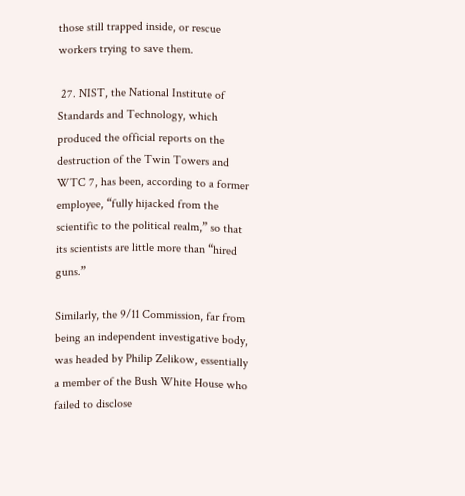those still trapped inside, or rescue workers trying to save them.

 27. NIST, the National Institute of Standards and Technology, which produced the official reports on the destruction of the Twin Towers and WTC 7, has been, according to a former employee, “fully hijacked from the scientific to the political realm,” so that its scientists are little more than “hired guns.”

Similarly, the 9/11 Commission, far from being an independent investigative body, was headed by Philip Zelikow, essentially a member of the Bush White House who failed to disclose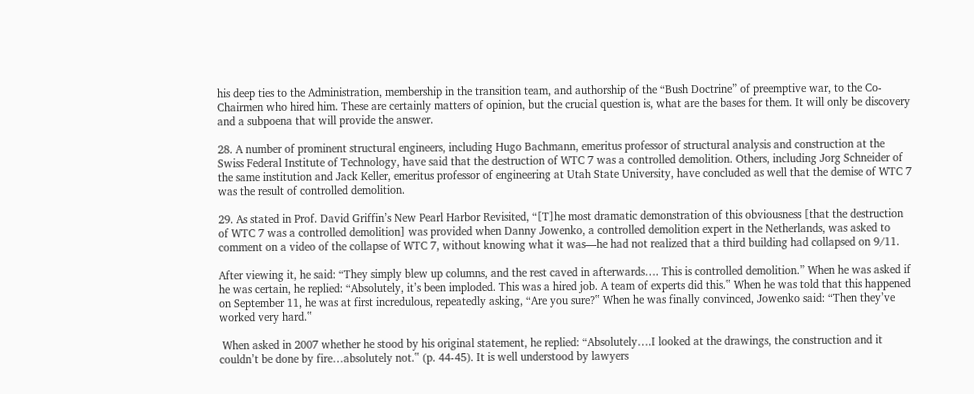his deep ties to the Administration, membership in the transition team, and authorship of the “Bush Doctrine” of preemptive war, to the Co-Chairmen who hired him. These are certainly matters of opinion, but the crucial question is, what are the bases for them. It will only be discovery and a subpoena that will provide the answer.

28. A number of prominent structural engineers, including Hugo Bachmann, emeritus professor of structural analysis and construction at the Swiss Federal Institute of Technology, have said that the destruction of WTC 7 was a controlled demolition. Others, including Jorg Schneider of the same institution and Jack Keller, emeritus professor of engineering at Utah State University, have concluded as well that the demise of WTC 7 was the result of controlled demolition.

29. As stated in Prof. David Griffin’s New Pearl Harbor Revisited, “[T]he most dramatic demonstration of this obviousness [that the destruction of WTC 7 was a controlled demolition] was provided when Danny Jowenko, a controlled demolition expert in the Netherlands, was asked to comment on a video of the collapse of WTC 7, without knowing what it was—he had not realized that a third building had collapsed on 9/11.

After viewing it, he said: “They simply blew up columns, and the rest caved in afterwards…. This is controlled demolition.” When he was asked if he was certain, he replied: “Absolutely, it’s been imploded. This was a hired job. A team of experts did this.‟ When he was told that this happened on September 11, he was at first incredulous, repeatedly asking, “Are you sure?‟ When he was finally convinced, Jowenko said: “Then they’ve worked very hard.‟

 When asked in 2007 whether he stood by his original statement, he replied: “Absolutely….I looked at the drawings, the construction and it couldn’t be done by fire…absolutely not.‟ (p. 44-45). It is well understood by lawyers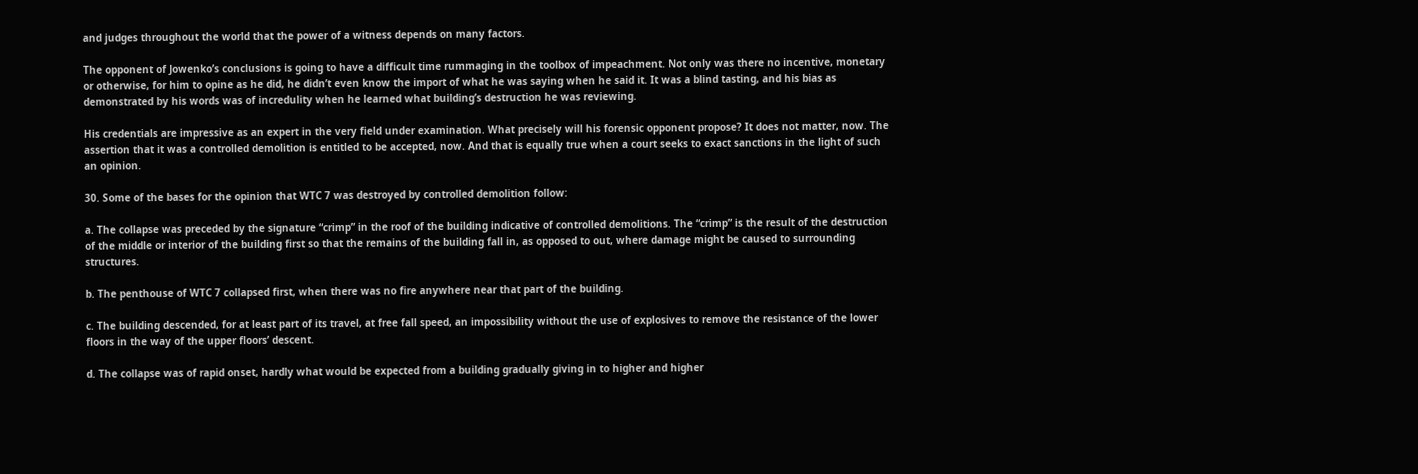and judges throughout the world that the power of a witness depends on many factors.

The opponent of Jowenko’s conclusions is going to have a difficult time rummaging in the toolbox of impeachment. Not only was there no incentive, monetary or otherwise, for him to opine as he did, he didn’t even know the import of what he was saying when he said it. It was a blind tasting, and his bias as demonstrated by his words was of incredulity when he learned what building’s destruction he was reviewing.

His credentials are impressive as an expert in the very field under examination. What precisely will his forensic opponent propose? It does not matter, now. The assertion that it was a controlled demolition is entitled to be accepted, now. And that is equally true when a court seeks to exact sanctions in the light of such an opinion.

30. Some of the bases for the opinion that WTC 7 was destroyed by controlled demolition follow:

a. The collapse was preceded by the signature “crimp” in the roof of the building indicative of controlled demolitions. The “crimp” is the result of the destruction of the middle or interior of the building first so that the remains of the building fall in, as opposed to out, where damage might be caused to surrounding structures.

b. The penthouse of WTC 7 collapsed first, when there was no fire anywhere near that part of the building.

c. The building descended, for at least part of its travel, at free fall speed, an impossibility without the use of explosives to remove the resistance of the lower floors in the way of the upper floors’ descent.

d. The collapse was of rapid onset, hardly what would be expected from a building gradually giving in to higher and higher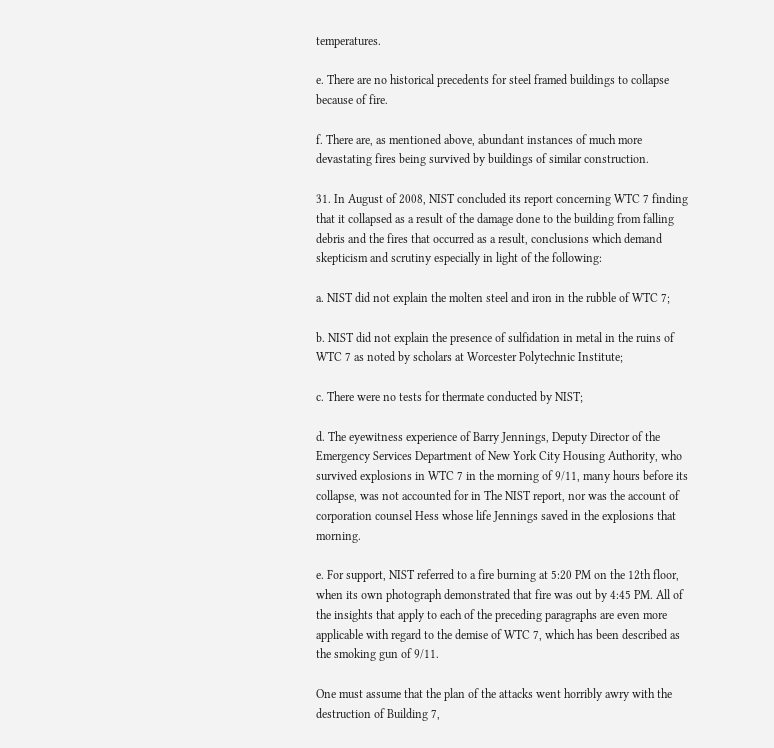temperatures.

e. There are no historical precedents for steel framed buildings to collapse because of fire.

f. There are, as mentioned above, abundant instances of much more devastating fires being survived by buildings of similar construction.

31. In August of 2008, NIST concluded its report concerning WTC 7 finding that it collapsed as a result of the damage done to the building from falling debris and the fires that occurred as a result, conclusions which demand skepticism and scrutiny especially in light of the following:

a. NIST did not explain the molten steel and iron in the rubble of WTC 7;

b. NIST did not explain the presence of sulfidation in metal in the ruins of WTC 7 as noted by scholars at Worcester Polytechnic Institute;

c. There were no tests for thermate conducted by NIST;

d. The eyewitness experience of Barry Jennings, Deputy Director of the Emergency Services Department of New York City Housing Authority, who survived explosions in WTC 7 in the morning of 9/11, many hours before its collapse, was not accounted for in The NIST report, nor was the account of corporation counsel Hess whose life Jennings saved in the explosions that morning.

e. For support, NIST referred to a fire burning at 5:20 PM on the 12th floor, when its own photograph demonstrated that fire was out by 4:45 PM. All of the insights that apply to each of the preceding paragraphs are even more applicable with regard to the demise of WTC 7, which has been described as the smoking gun of 9/11.

One must assume that the plan of the attacks went horribly awry with the destruction of Building 7,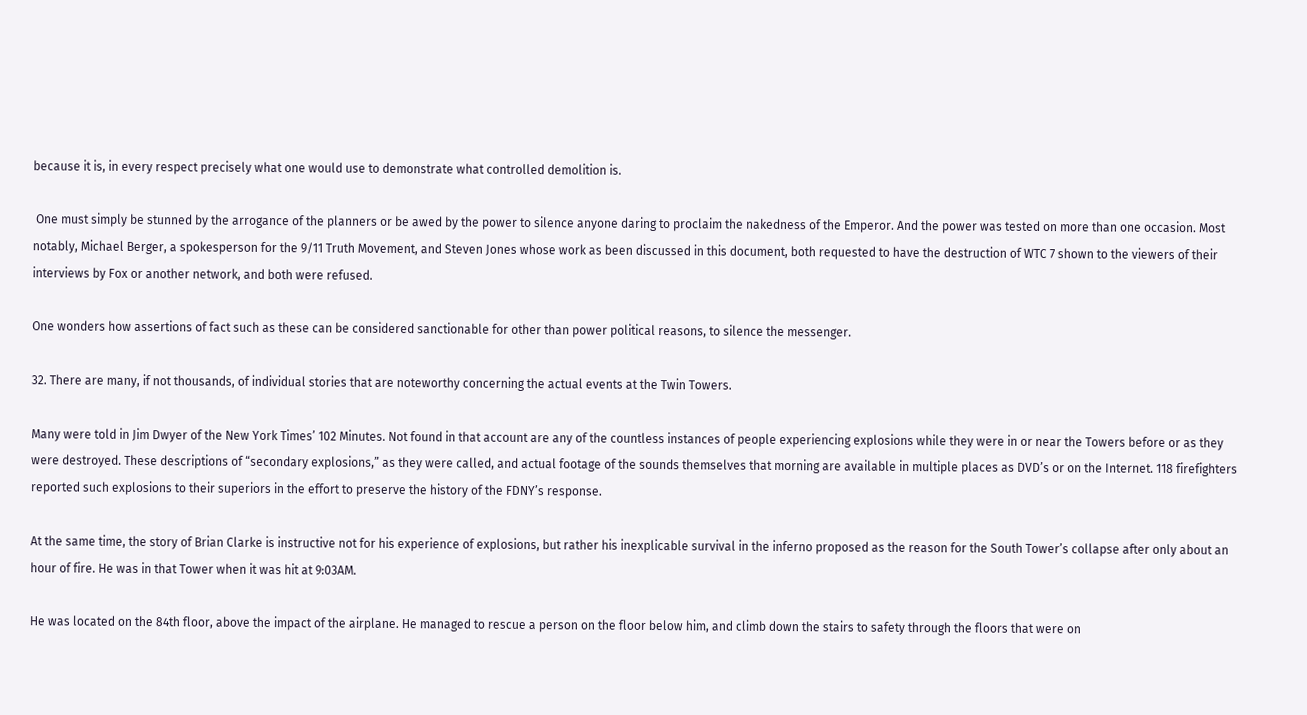because it is, in every respect precisely what one would use to demonstrate what controlled demolition is.

 One must simply be stunned by the arrogance of the planners or be awed by the power to silence anyone daring to proclaim the nakedness of the Emperor. And the power was tested on more than one occasion. Most notably, Michael Berger, a spokesperson for the 9/11 Truth Movement, and Steven Jones whose work as been discussed in this document, both requested to have the destruction of WTC 7 shown to the viewers of their interviews by Fox or another network, and both were refused.

One wonders how assertions of fact such as these can be considered sanctionable for other than power political reasons, to silence the messenger.

32. There are many, if not thousands, of individual stories that are noteworthy concerning the actual events at the Twin Towers.

Many were told in Jim Dwyer of the New York Times’ 102 Minutes. Not found in that account are any of the countless instances of people experiencing explosions while they were in or near the Towers before or as they were destroyed. These descriptions of “secondary explosions,” as they were called, and actual footage of the sounds themselves that morning are available in multiple places as DVD’s or on the Internet. 118 firefighters reported such explosions to their superiors in the effort to preserve the history of the FDNY’s response.

At the same time, the story of Brian Clarke is instructive not for his experience of explosions, but rather his inexplicable survival in the inferno proposed as the reason for the South Tower’s collapse after only about an hour of fire. He was in that Tower when it was hit at 9:03AM.

He was located on the 84th floor, above the impact of the airplane. He managed to rescue a person on the floor below him, and climb down the stairs to safety through the floors that were on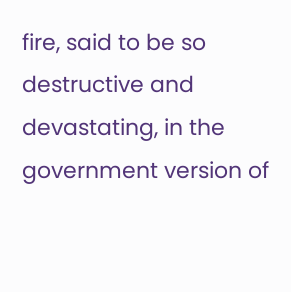fire, said to be so destructive and devastating, in the government version of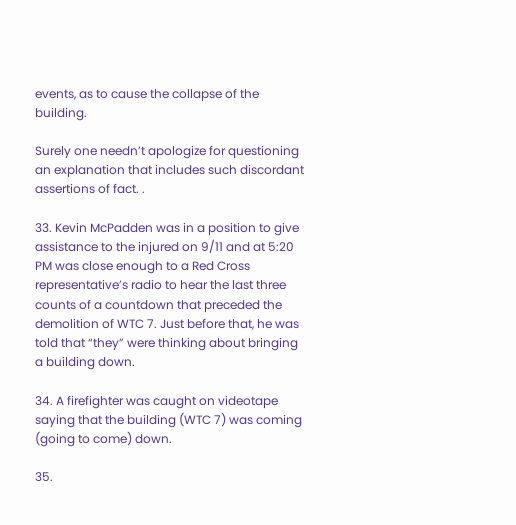events, as to cause the collapse of the building.

Surely one needn’t apologize for questioning an explanation that includes such discordant assertions of fact. .

33. Kevin McPadden was in a position to give assistance to the injured on 9/11 and at 5:20 PM was close enough to a Red Cross representative’s radio to hear the last three counts of a countdown that preceded the demolition of WTC 7. Just before that, he was told that “they” were thinking about bringing a building down.

34. A firefighter was caught on videotape saying that the building (WTC 7) was coming (going to come) down.

35.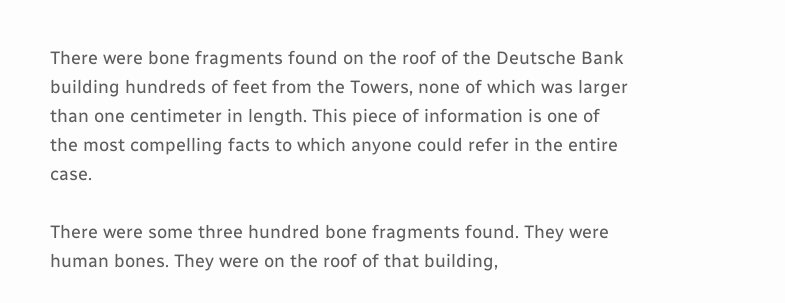There were bone fragments found on the roof of the Deutsche Bank building hundreds of feet from the Towers, none of which was larger than one centimeter in length. This piece of information is one of the most compelling facts to which anyone could refer in the entire case.

There were some three hundred bone fragments found. They were human bones. They were on the roof of that building,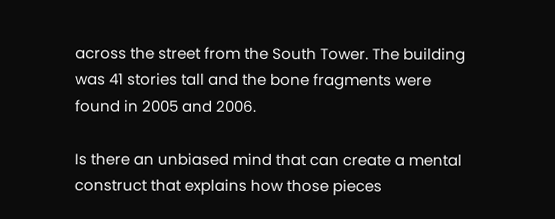across the street from the South Tower. The building was 41 stories tall and the bone fragments were found in 2005 and 2006.

Is there an unbiased mind that can create a mental construct that explains how those pieces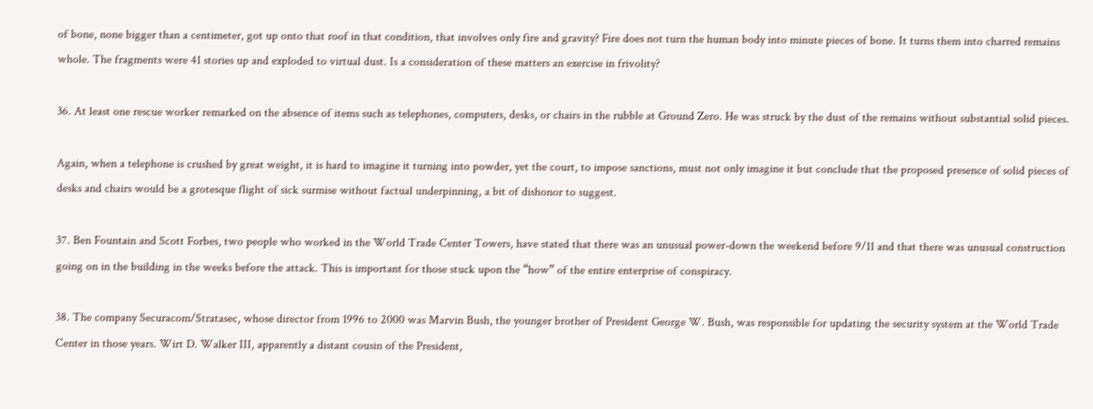of bone, none bigger than a centimeter, got up onto that roof in that condition, that involves only fire and gravity? Fire does not turn the human body into minute pieces of bone. It turns them into charred remains whole. The fragments were 41 stories up and exploded to virtual dust. Is a consideration of these matters an exercise in frivolity?

36. At least one rescue worker remarked on the absence of items such as telephones, computers, desks, or chairs in the rubble at Ground Zero. He was struck by the dust of the remains without substantial solid pieces.

Again, when a telephone is crushed by great weight, it is hard to imagine it turning into powder, yet the court, to impose sanctions, must not only imagine it but conclude that the proposed presence of solid pieces of desks and chairs would be a grotesque flight of sick surmise without factual underpinning, a bit of dishonor to suggest.

37. Ben Fountain and Scott Forbes, two people who worked in the World Trade Center Towers, have stated that there was an unusual power-down the weekend before 9/11 and that there was unusual construction going on in the building in the weeks before the attack. This is important for those stuck upon the “how” of the entire enterprise of conspiracy.

38. The company Securacom/Stratasec, whose director from 1996 to 2000 was Marvin Bush, the younger brother of President George W. Bush, was responsible for updating the security system at the World Trade Center in those years. Wirt D. Walker III, apparently a distant cousin of the President,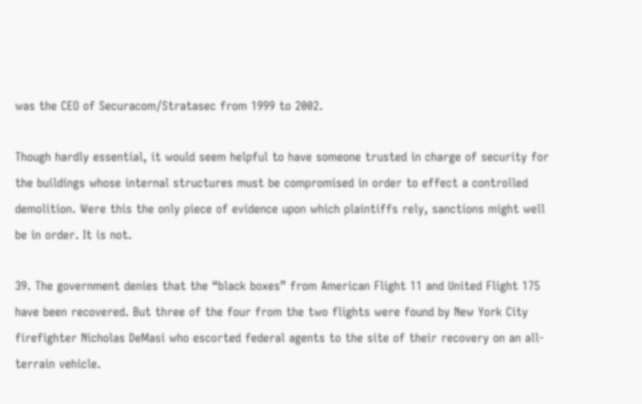was the CEO of Securacom/Stratasec from 1999 to 2002.

Though hardly essential, it would seem helpful to have someone trusted in charge of security for the buildings whose internal structures must be compromised in order to effect a controlled demolition. Were this the only piece of evidence upon which plaintiffs rely, sanctions might well be in order. It is not.

39. The government denies that the “black boxes” from American Flight 11 and United Flight 175 have been recovered. But three of the four from the two flights were found by New York City firefighter Nicholas DeMasi who escorted federal agents to the site of their recovery on an all-terrain vehicle.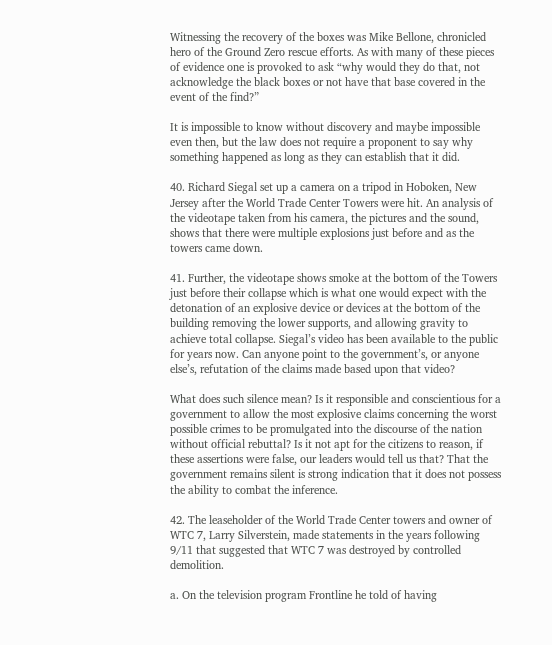Witnessing the recovery of the boxes was Mike Bellone, chronicled hero of the Ground Zero rescue efforts. As with many of these pieces of evidence one is provoked to ask “why would they do that, not acknowledge the black boxes or not have that base covered in the event of the find?”

It is impossible to know without discovery and maybe impossible even then, but the law does not require a proponent to say why something happened as long as they can establish that it did.

40. Richard Siegal set up a camera on a tripod in Hoboken, New Jersey after the World Trade Center Towers were hit. An analysis of the videotape taken from his camera, the pictures and the sound, shows that there were multiple explosions just before and as the towers came down.

41. Further, the videotape shows smoke at the bottom of the Towers just before their collapse which is what one would expect with the detonation of an explosive device or devices at the bottom of the building removing the lower supports, and allowing gravity to achieve total collapse. Siegal’s video has been available to the public for years now. Can anyone point to the government’s, or anyone else’s, refutation of the claims made based upon that video?

What does such silence mean? Is it responsible and conscientious for a government to allow the most explosive claims concerning the worst possible crimes to be promulgated into the discourse of the nation without official rebuttal? Is it not apt for the citizens to reason, if these assertions were false, our leaders would tell us that? That the government remains silent is strong indication that it does not possess the ability to combat the inference.

42. The leaseholder of the World Trade Center towers and owner of WTC 7, Larry Silverstein, made statements in the years following 9/11 that suggested that WTC 7 was destroyed by controlled demolition.

a. On the television program Frontline he told of having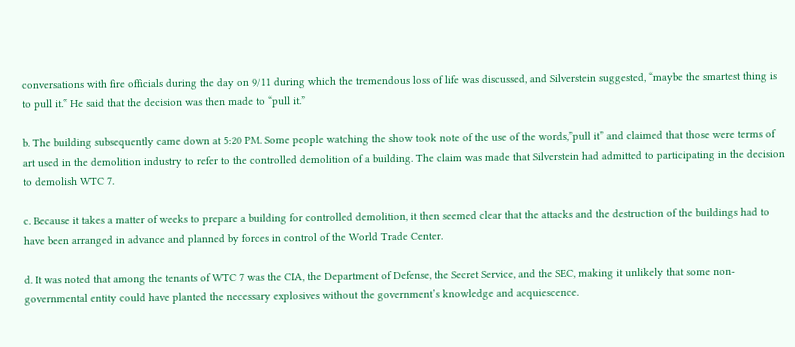conversations with fire officials during the day on 9/11 during which the tremendous loss of life was discussed, and Silverstein suggested, “maybe the smartest thing is to pull it.‟ He said that the decision was then made to “pull it.”

b. The building subsequently came down at 5:20 PM. Some people watching the show took note of the use of the words,”pull it” and claimed that those were terms of art used in the demolition industry to refer to the controlled demolition of a building. The claim was made that Silverstein had admitted to participating in the decision to demolish WTC 7.

c. Because it takes a matter of weeks to prepare a building for controlled demolition, it then seemed clear that the attacks and the destruction of the buildings had to have been arranged in advance and planned by forces in control of the World Trade Center.

d. It was noted that among the tenants of WTC 7 was the CIA, the Department of Defense, the Secret Service, and the SEC, making it unlikely that some non-governmental entity could have planted the necessary explosives without the government’s knowledge and acquiescence.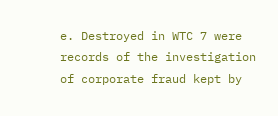e. Destroyed in WTC 7 were records of the investigation of corporate fraud kept by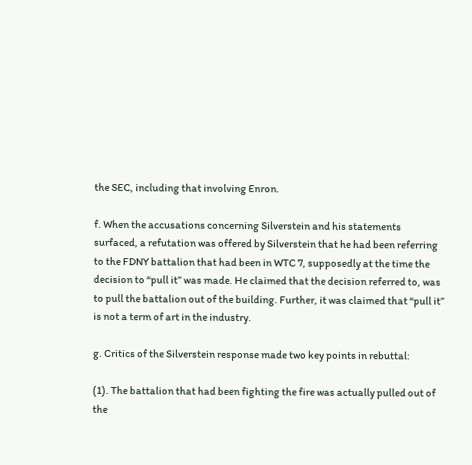the SEC, including that involving Enron.

f. When the accusations concerning Silverstein and his statements surfaced, a refutation was offered by Silverstein that he had been referring to the FDNY battalion that had been in WTC 7, supposedly at the time the decision to “pull it” was made. He claimed that the decision referred to, was to pull the battalion out of the building. Further, it was claimed that “pull it” is not a term of art in the industry.

g. Critics of the Silverstein response made two key points in rebuttal:

(1). The battalion that had been fighting the fire was actually pulled out of the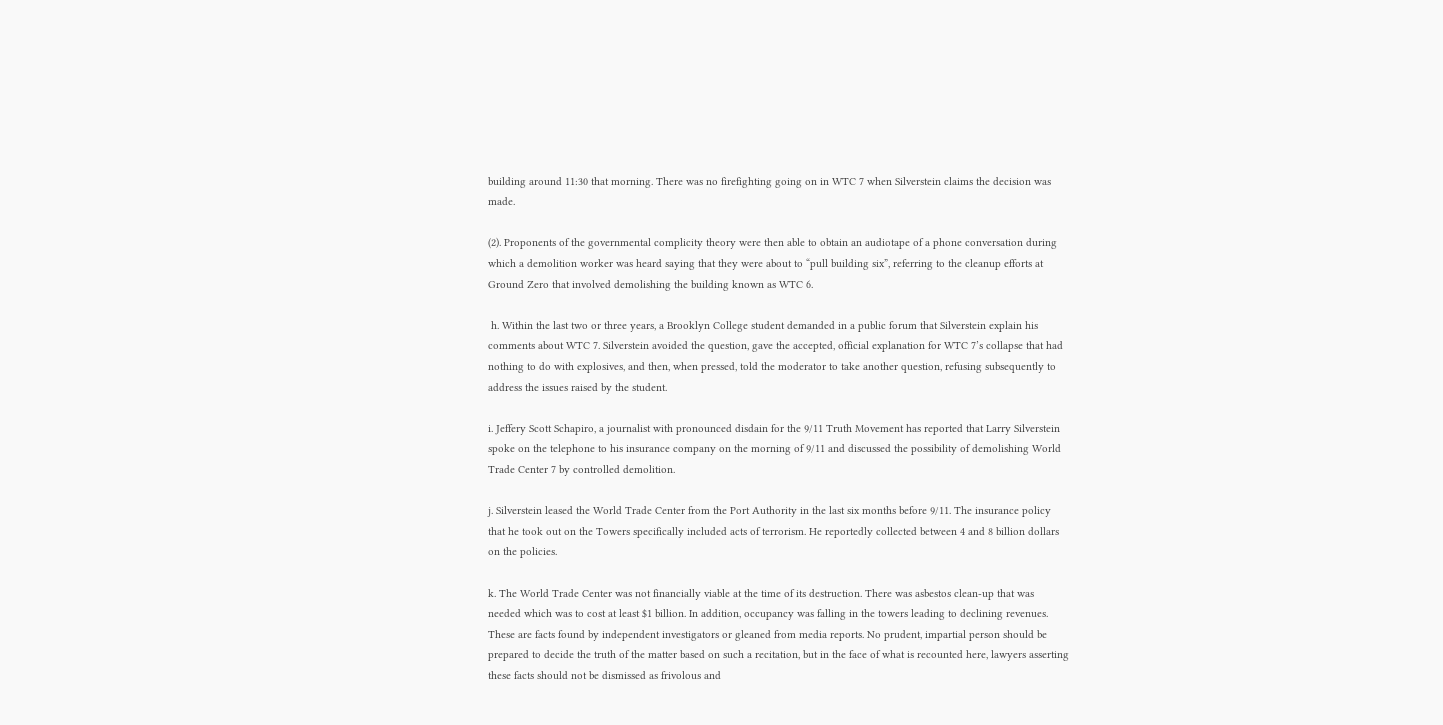building around 11:30 that morning. There was no firefighting going on in WTC 7 when Silverstein claims the decision was made.

(2). Proponents of the governmental complicity theory were then able to obtain an audiotape of a phone conversation during which a demolition worker was heard saying that they were about to “pull building six”, referring to the cleanup efforts at Ground Zero that involved demolishing the building known as WTC 6.

 h. Within the last two or three years, a Brooklyn College student demanded in a public forum that Silverstein explain his comments about WTC 7. Silverstein avoided the question, gave the accepted, official explanation for WTC 7’s collapse that had nothing to do with explosives, and then, when pressed, told the moderator to take another question, refusing subsequently to address the issues raised by the student.

i. Jeffery Scott Schapiro, a journalist with pronounced disdain for the 9/11 Truth Movement has reported that Larry Silverstein spoke on the telephone to his insurance company on the morning of 9/11 and discussed the possibility of demolishing World Trade Center 7 by controlled demolition.

j. Silverstein leased the World Trade Center from the Port Authority in the last six months before 9/11. The insurance policy that he took out on the Towers specifically included acts of terrorism. He reportedly collected between 4 and 8 billion dollars on the policies.

k. The World Trade Center was not financially viable at the time of its destruction. There was asbestos clean-up that was needed which was to cost at least $1 billion. In addition, occupancy was falling in the towers leading to declining revenues. These are facts found by independent investigators or gleaned from media reports. No prudent, impartial person should be prepared to decide the truth of the matter based on such a recitation, but in the face of what is recounted here, lawyers asserting these facts should not be dismissed as frivolous and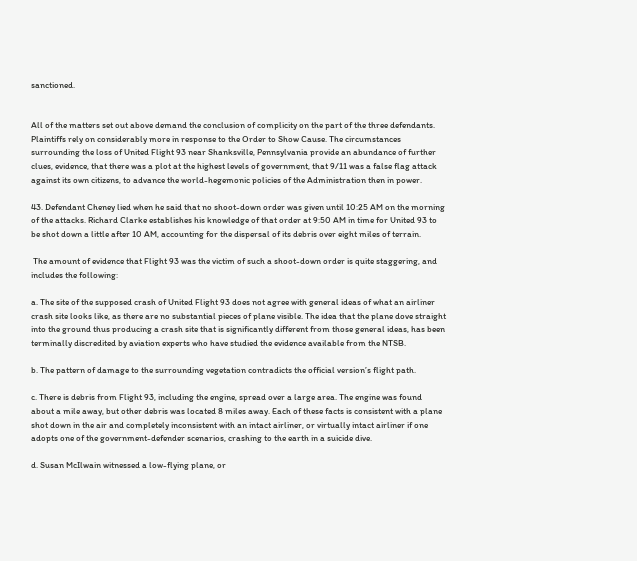sanctioned.


All of the matters set out above demand the conclusion of complicity on the part of the three defendants. Plaintiffs rely on considerably more in response to the Order to Show Cause. The circumstances surrounding the loss of United Flight 93 near Shanksville, Pennsylvania provide an abundance of further clues, evidence, that there was a plot at the highest levels of government, that 9/11 was a false flag attack against its own citizens, to advance the world-hegemonic policies of the Administration then in power.

43. Defendant Cheney lied when he said that no shoot-down order was given until 10:25 AM on the morning of the attacks. Richard Clarke establishes his knowledge of that order at 9:50 AM in time for United 93 to be shot down a little after 10 AM, accounting for the dispersal of its debris over eight miles of terrain.

 The amount of evidence that Flight 93 was the victim of such a shoot-down order is quite staggering, and includes the following:

a. The site of the supposed crash of United Flight 93 does not agree with general ideas of what an airliner crash site looks like, as there are no substantial pieces of plane visible. The idea that the plane dove straight into the ground thus producing a crash site that is significantly different from those general ideas, has been terminally discredited by aviation experts who have studied the evidence available from the NTSB.

b. The pattern of damage to the surrounding vegetation contradicts the official version’s flight path.

c. There is debris from Flight 93, including the engine, spread over a large area. The engine was found about a mile away, but other debris was located 8 miles away. Each of these facts is consistent with a plane shot down in the air and completely inconsistent with an intact airliner, or virtually intact airliner if one adopts one of the government-defender scenarios, crashing to the earth in a suicide dive.

d. Susan McIlwain witnessed a low-flying plane, or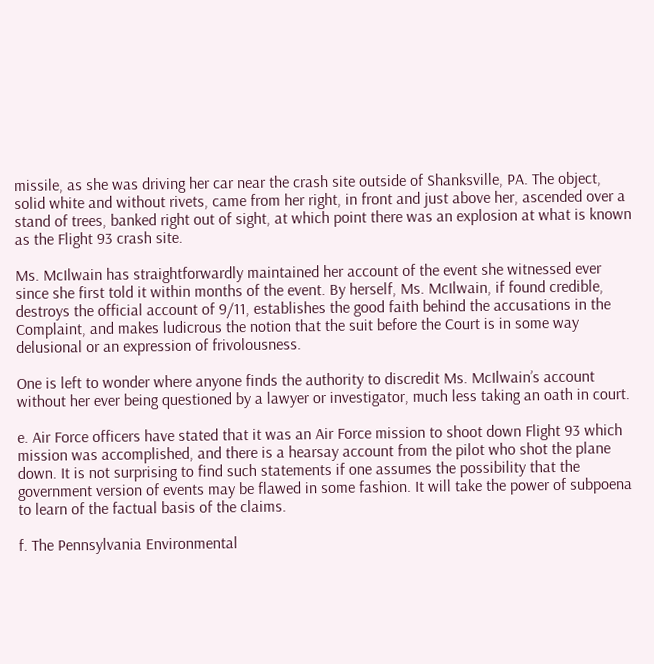missile, as she was driving her car near the crash site outside of Shanksville, PA. The object, solid white and without rivets, came from her right, in front and just above her, ascended over a stand of trees, banked right out of sight, at which point there was an explosion at what is known as the Flight 93 crash site.

Ms. McIlwain has straightforwardly maintained her account of the event she witnessed ever since she first told it within months of the event. By herself, Ms. McIlwain, if found credible, destroys the official account of 9/11, establishes the good faith behind the accusations in the Complaint, and makes ludicrous the notion that the suit before the Court is in some way delusional or an expression of frivolousness.

One is left to wonder where anyone finds the authority to discredit Ms. McIlwain’s account without her ever being questioned by a lawyer or investigator, much less taking an oath in court.

e. Air Force officers have stated that it was an Air Force mission to shoot down Flight 93 which mission was accomplished, and there is a hearsay account from the pilot who shot the plane down. It is not surprising to find such statements if one assumes the possibility that the government version of events may be flawed in some fashion. It will take the power of subpoena to learn of the factual basis of the claims.

f. The Pennsylvania Environmental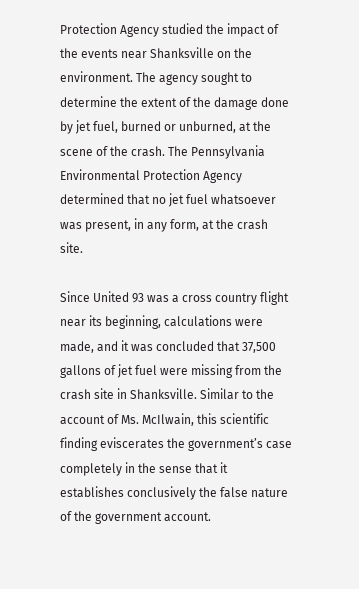Protection Agency studied the impact of the events near Shanksville on the environment. The agency sought to determine the extent of the damage done by jet fuel, burned or unburned, at the scene of the crash. The Pennsylvania Environmental Protection Agency determined that no jet fuel whatsoever was present, in any form, at the crash site.

Since United 93 was a cross country flight near its beginning, calculations were made, and it was concluded that 37,500 gallons of jet fuel were missing from the crash site in Shanksville. Similar to the account of Ms. McIlwain, this scientific finding eviscerates the government’s case completely in the sense that it establishes conclusively the false nature of the government account.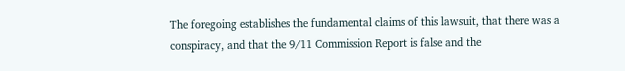The foregoing establishes the fundamental claims of this lawsuit, that there was a conspiracy, and that the 9/11 Commission Report is false and the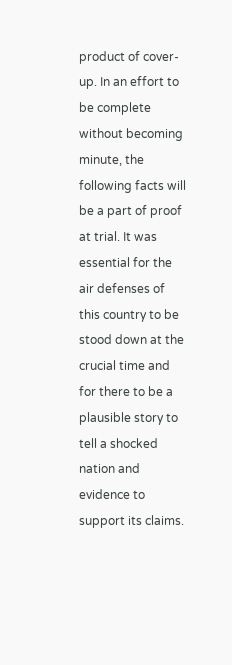product of cover-up. In an effort to be complete without becoming minute, the following facts will be a part of proof at trial. It was essential for the air defenses of this country to be stood down at the crucial time and for there to be a plausible story to tell a shocked nation and evidence to support its claims.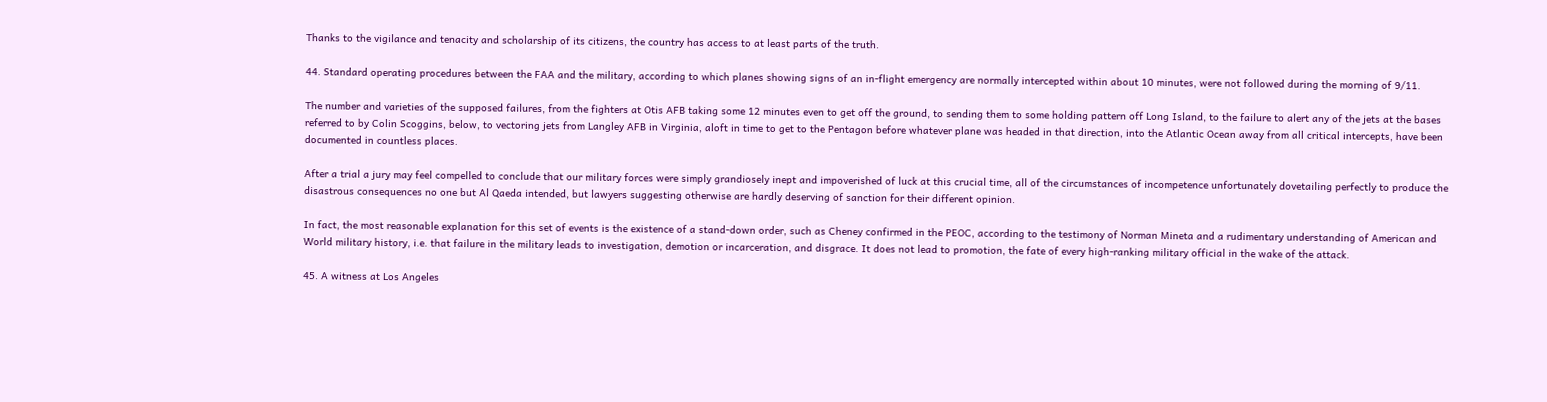Thanks to the vigilance and tenacity and scholarship of its citizens, the country has access to at least parts of the truth.

44. Standard operating procedures between the FAA and the military, according to which planes showing signs of an in-flight emergency are normally intercepted within about 10 minutes, were not followed during the morning of 9/11.

The number and varieties of the supposed failures, from the fighters at Otis AFB taking some 12 minutes even to get off the ground, to sending them to some holding pattern off Long Island, to the failure to alert any of the jets at the bases referred to by Colin Scoggins, below, to vectoring jets from Langley AFB in Virginia, aloft in time to get to the Pentagon before whatever plane was headed in that direction, into the Atlantic Ocean away from all critical intercepts, have been documented in countless places.

After a trial a jury may feel compelled to conclude that our military forces were simply grandiosely inept and impoverished of luck at this crucial time, all of the circumstances of incompetence unfortunately dovetailing perfectly to produce the disastrous consequences no one but Al Qaeda intended, but lawyers suggesting otherwise are hardly deserving of sanction for their different opinion.

In fact, the most reasonable explanation for this set of events is the existence of a stand-down order, such as Cheney confirmed in the PEOC, according to the testimony of Norman Mineta and a rudimentary understanding of American and World military history, i.e. that failure in the military leads to investigation, demotion or incarceration, and disgrace. It does not lead to promotion, the fate of every high-ranking military official in the wake of the attack.

45. A witness at Los Angeles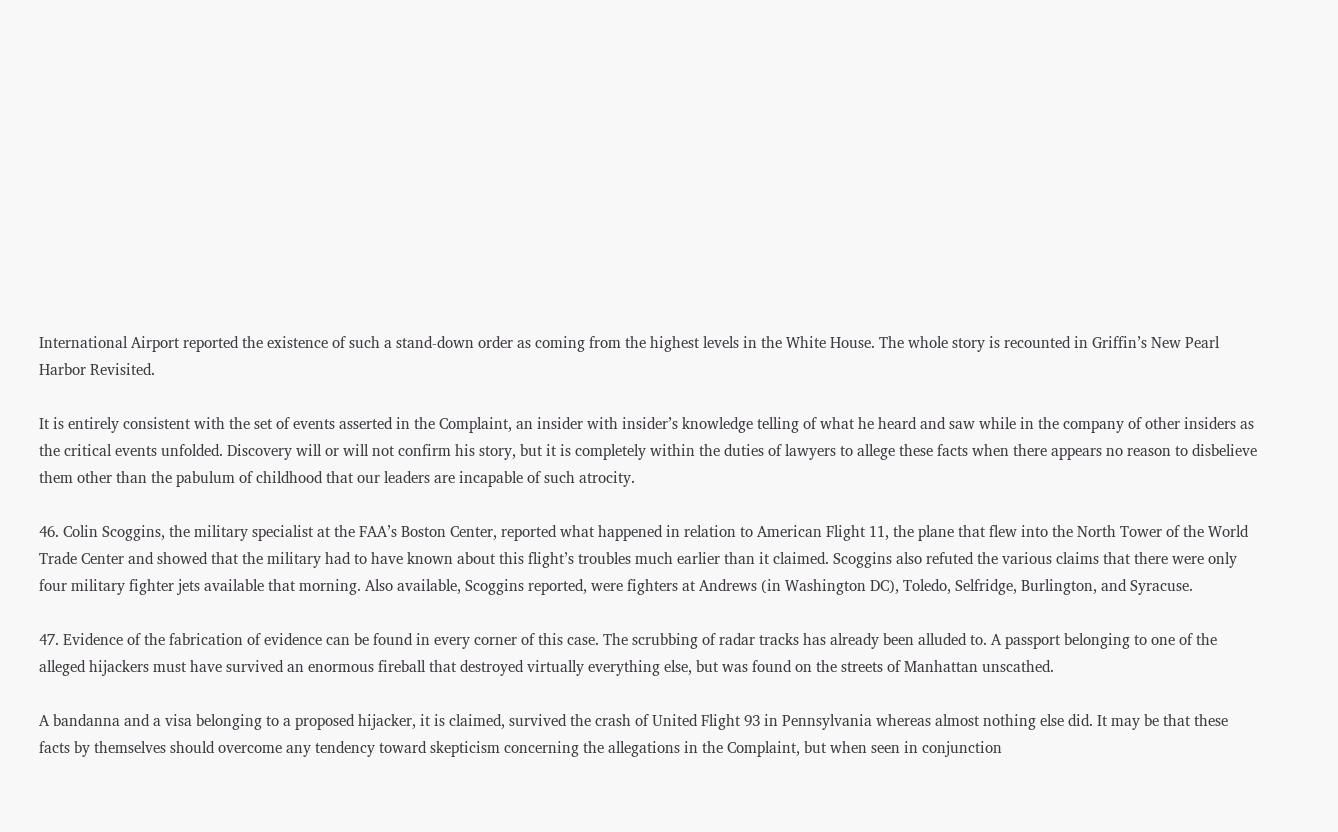International Airport reported the existence of such a stand-down order as coming from the highest levels in the White House. The whole story is recounted in Griffin’s New Pearl Harbor Revisited.

It is entirely consistent with the set of events asserted in the Complaint, an insider with insider’s knowledge telling of what he heard and saw while in the company of other insiders as the critical events unfolded. Discovery will or will not confirm his story, but it is completely within the duties of lawyers to allege these facts when there appears no reason to disbelieve them other than the pabulum of childhood that our leaders are incapable of such atrocity.

46. Colin Scoggins, the military specialist at the FAA’s Boston Center, reported what happened in relation to American Flight 11, the plane that flew into the North Tower of the World Trade Center and showed that the military had to have known about this flight’s troubles much earlier than it claimed. Scoggins also refuted the various claims that there were only four military fighter jets available that morning. Also available, Scoggins reported, were fighters at Andrews (in Washington DC), Toledo, Selfridge, Burlington, and Syracuse.

47. Evidence of the fabrication of evidence can be found in every corner of this case. The scrubbing of radar tracks has already been alluded to. A passport belonging to one of the alleged hijackers must have survived an enormous fireball that destroyed virtually everything else, but was found on the streets of Manhattan unscathed.

A bandanna and a visa belonging to a proposed hijacker, it is claimed, survived the crash of United Flight 93 in Pennsylvania whereas almost nothing else did. It may be that these facts by themselves should overcome any tendency toward skepticism concerning the allegations in the Complaint, but when seen in conjunction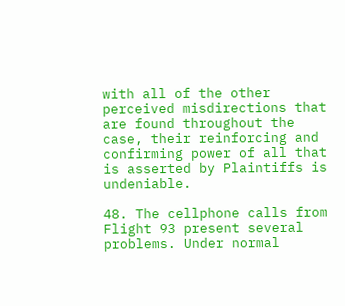with all of the other perceived misdirections that are found throughout the case, their reinforcing and confirming power of all that is asserted by Plaintiffs is undeniable.

48. The cellphone calls from Flight 93 present several problems. Under normal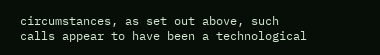circumstances, as set out above, such calls appear to have been a technological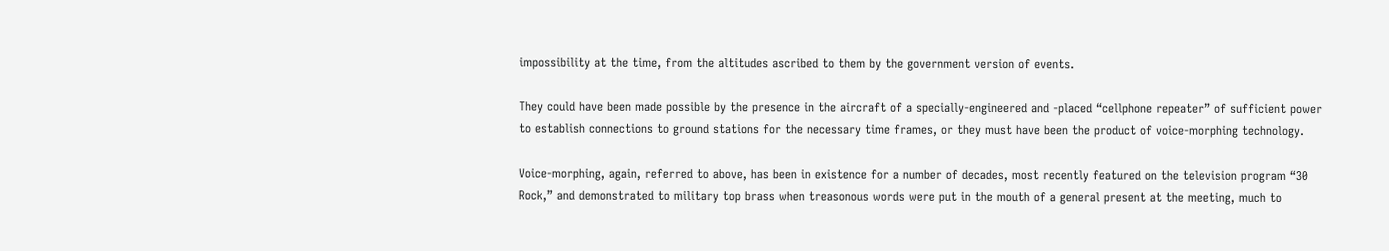impossibility at the time, from the altitudes ascribed to them by the government version of events.

They could have been made possible by the presence in the aircraft of a specially-engineered and -placed “cellphone repeater” of sufficient power to establish connections to ground stations for the necessary time frames, or they must have been the product of voice-morphing technology.

Voice-morphing, again, referred to above, has been in existence for a number of decades, most recently featured on the television program “30 Rock,” and demonstrated to military top brass when treasonous words were put in the mouth of a general present at the meeting, much to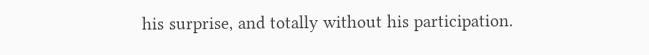his surprise, and totally without his participation.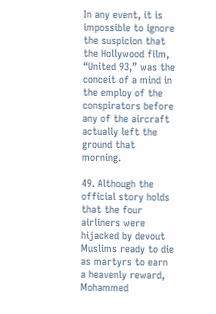In any event, it is impossible to ignore the suspicion that the Hollywood film, “United 93,” was the conceit of a mind in the employ of the conspirators before any of the aircraft actually left the ground that morning.

49. Although the official story holds that the four airliners were hijacked by devout Muslims ready to die as martyrs to earn a heavenly reward, Mohammed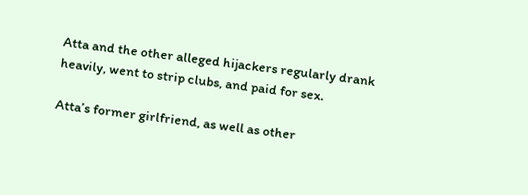Atta and the other alleged hijackers regularly drank heavily, went to strip clubs, and paid for sex.

Atta’s former girlfriend, as well as other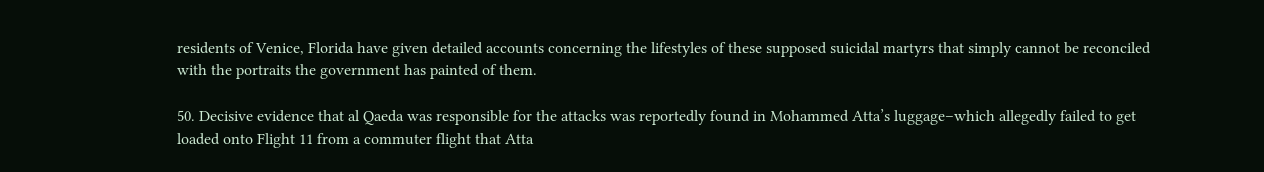residents of Venice, Florida have given detailed accounts concerning the lifestyles of these supposed suicidal martyrs that simply cannot be reconciled with the portraits the government has painted of them.

50. Decisive evidence that al Qaeda was responsible for the attacks was reportedly found in Mohammed Atta’s luggage–which allegedly failed to get loaded onto Flight 11 from a commuter flight that Atta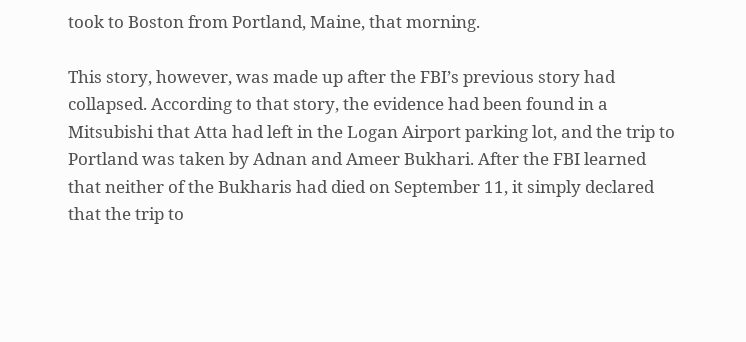took to Boston from Portland, Maine, that morning.

This story, however, was made up after the FBI’s previous story had collapsed. According to that story, the evidence had been found in a Mitsubishi that Atta had left in the Logan Airport parking lot, and the trip to Portland was taken by Adnan and Ameer Bukhari. After the FBI learned that neither of the Bukharis had died on September 11, it simply declared that the trip to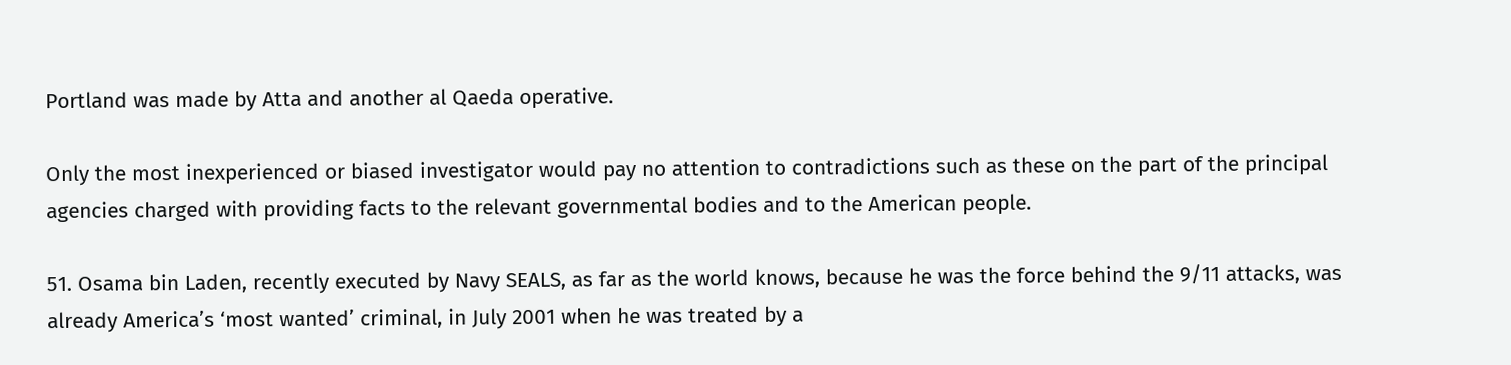Portland was made by Atta and another al Qaeda operative.

Only the most inexperienced or biased investigator would pay no attention to contradictions such as these on the part of the principal agencies charged with providing facts to the relevant governmental bodies and to the American people.

51. Osama bin Laden, recently executed by Navy SEALS, as far as the world knows, because he was the force behind the 9/11 attacks, was already America’s ‘most wanted’ criminal, in July 2001 when he was treated by a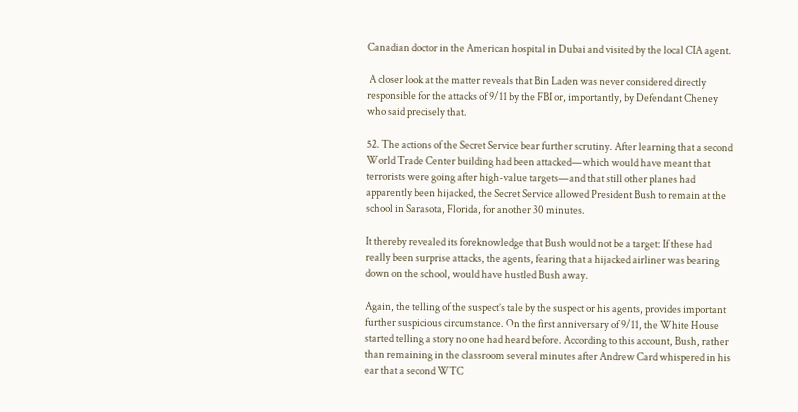Canadian doctor in the American hospital in Dubai and visited by the local CIA agent.

 A closer look at the matter reveals that Bin Laden was never considered directly responsible for the attacks of 9/11 by the FBI or, importantly, by Defendant Cheney who said precisely that.

52. The actions of the Secret Service bear further scrutiny. After learning that a second World Trade Center building had been attacked—which would have meant that terrorists were going after high-value targets—and that still other planes had apparently been hijacked, the Secret Service allowed President Bush to remain at the school in Sarasota, Florida, for another 30 minutes.

It thereby revealed its foreknowledge that Bush would not be a target: If these had really been surprise attacks, the agents, fearing that a hijacked airliner was bearing down on the school, would have hustled Bush away.

Again, the telling of the suspect’s tale by the suspect or his agents, provides important further suspicious circumstance. On the first anniversary of 9/11, the White House started telling a story no one had heard before. According to this account, Bush, rather than remaining in the classroom several minutes after Andrew Card whispered in his ear that a second WTC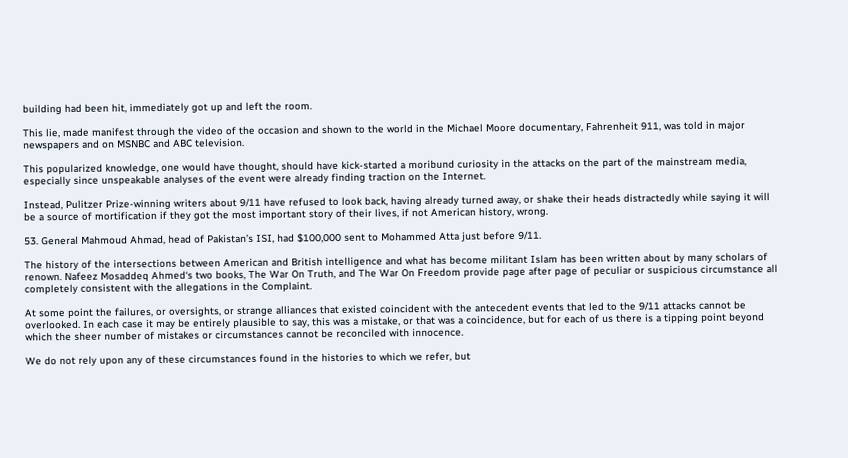building had been hit, immediately got up and left the room.

This lie, made manifest through the video of the occasion and shown to the world in the Michael Moore documentary, Fahrenheit 911, was told in major newspapers and on MSNBC and ABC television.

This popularized knowledge, one would have thought, should have kick-started a moribund curiosity in the attacks on the part of the mainstream media, especially since unspeakable analyses of the event were already finding traction on the Internet.

Instead, Pulitzer Prize-winning writers about 9/11 have refused to look back, having already turned away, or shake their heads distractedly while saying it will be a source of mortification if they got the most important story of their lives, if not American history, wrong.

53. General Mahmoud Ahmad, head of Pakistan’s ISI, had $100,000 sent to Mohammed Atta just before 9/11.

The history of the intersections between American and British intelligence and what has become militant Islam has been written about by many scholars of renown. Nafeez Mosaddeq Ahmed‘s two books, The War On Truth, and The War On Freedom provide page after page of peculiar or suspicious circumstance all completely consistent with the allegations in the Complaint.

At some point the failures, or oversights, or strange alliances that existed coincident with the antecedent events that led to the 9/11 attacks cannot be overlooked. In each case it may be entirely plausible to say, this was a mistake, or that was a coincidence, but for each of us there is a tipping point beyond which the sheer number of mistakes or circumstances cannot be reconciled with innocence.

We do not rely upon any of these circumstances found in the histories to which we refer, but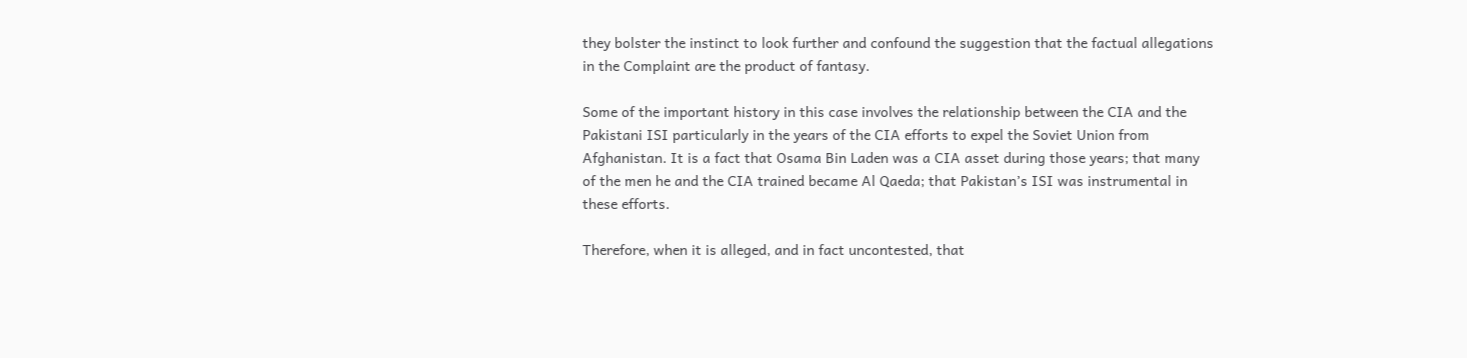they bolster the instinct to look further and confound the suggestion that the factual allegations in the Complaint are the product of fantasy.

Some of the important history in this case involves the relationship between the CIA and the Pakistani ISI particularly in the years of the CIA efforts to expel the Soviet Union from Afghanistan. It is a fact that Osama Bin Laden was a CIA asset during those years; that many of the men he and the CIA trained became Al Qaeda; that Pakistan’s ISI was instrumental in these efforts.

Therefore, when it is alleged, and in fact uncontested, that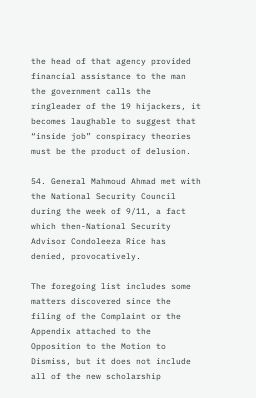the head of that agency provided financial assistance to the man the government calls the ringleader of the 19 hijackers, it becomes laughable to suggest that “inside job” conspiracy theories must be the product of delusion.

54. General Mahmoud Ahmad met with the National Security Council during the week of 9/11, a fact which then-National Security Advisor Condoleeza Rice has denied, provocatively.

The foregoing list includes some matters discovered since the filing of the Complaint or the Appendix attached to the Opposition to the Motion to Dismiss, but it does not include all of the new scholarship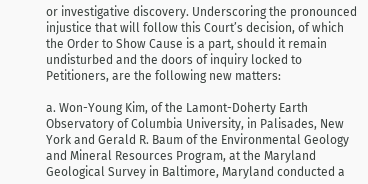or investigative discovery. Underscoring the pronounced injustice that will follow this Court’s decision, of which the Order to Show Cause is a part, should it remain undisturbed and the doors of inquiry locked to Petitioners, are the following new matters:

a. Won-Young Kim, of the Lamont-Doherty Earth Observatory of Columbia University, in Palisades, New York and Gerald R. Baum of the Environmental Geology and Mineral Resources Program, at the Maryland Geological Survey in Baltimore, Maryland conducted a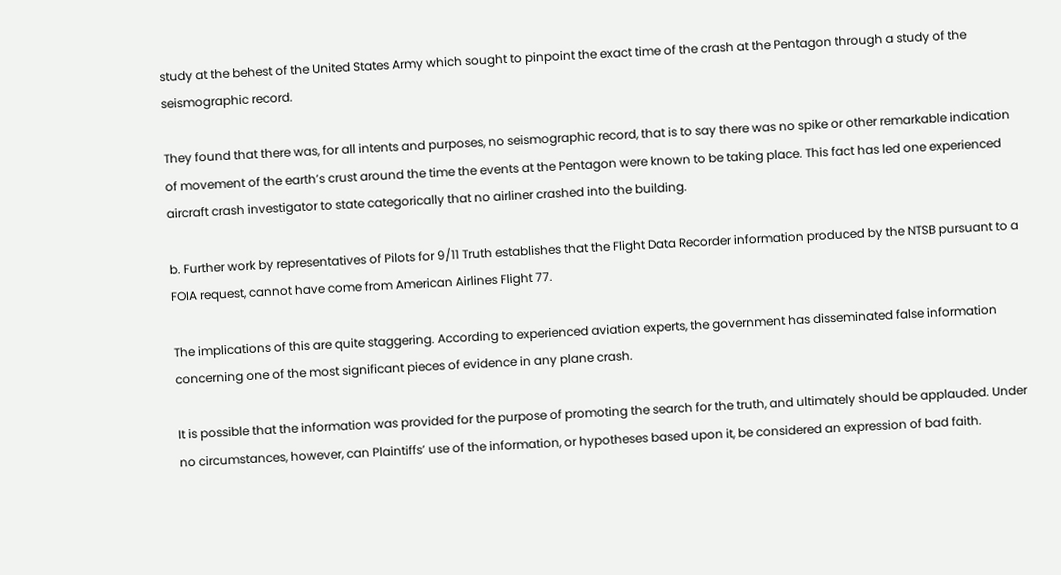study at the behest of the United States Army which sought to pinpoint the exact time of the crash at the Pentagon through a study of the seismographic record.

They found that there was, for all intents and purposes, no seismographic record, that is to say there was no spike or other remarkable indication of movement of the earth’s crust around the time the events at the Pentagon were known to be taking place. This fact has led one experienced aircraft crash investigator to state categorically that no airliner crashed into the building.

b. Further work by representatives of Pilots for 9/11 Truth establishes that the Flight Data Recorder information produced by the NTSB pursuant to a FOIA request, cannot have come from American Airlines Flight 77.

The implications of this are quite staggering. According to experienced aviation experts, the government has disseminated false information concerning one of the most significant pieces of evidence in any plane crash.

It is possible that the information was provided for the purpose of promoting the search for the truth, and ultimately should be applauded. Under no circumstances, however, can Plaintiffs’ use of the information, or hypotheses based upon it, be considered an expression of bad faith.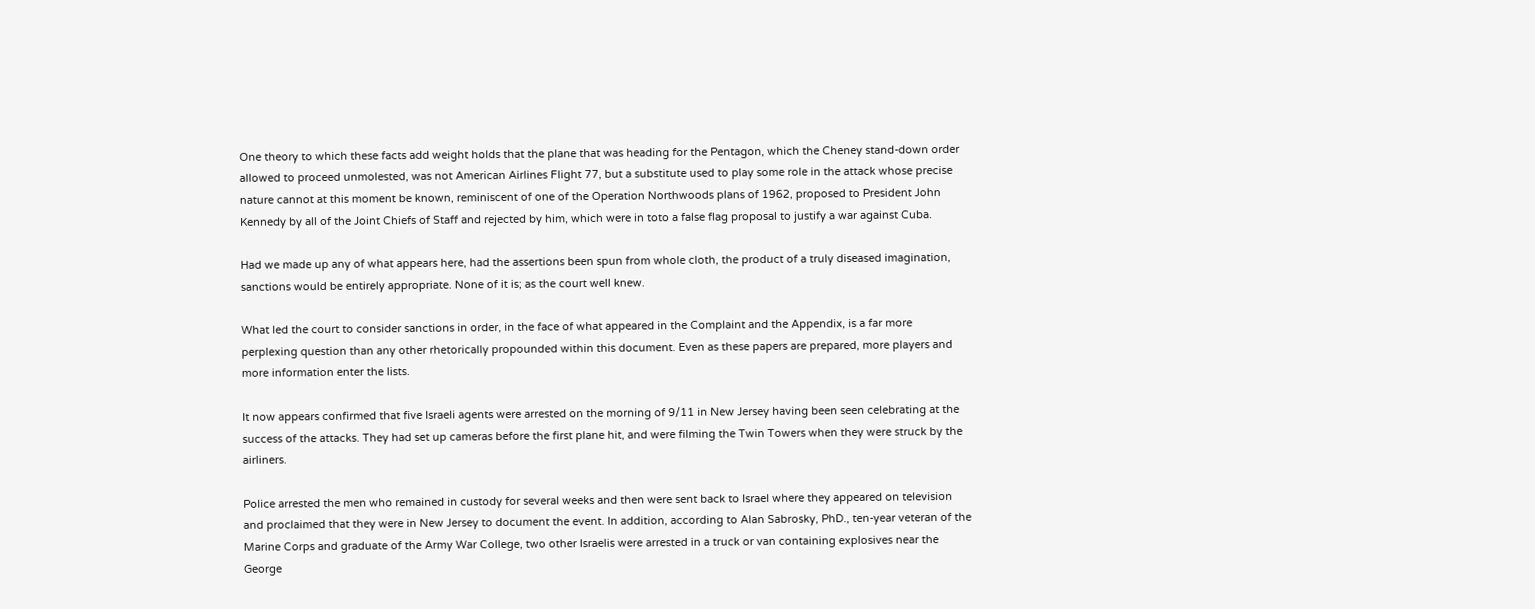One theory to which these facts add weight holds that the plane that was heading for the Pentagon, which the Cheney stand-down order allowed to proceed unmolested, was not American Airlines Flight 77, but a substitute used to play some role in the attack whose precise nature cannot at this moment be known, reminiscent of one of the Operation Northwoods plans of 1962, proposed to President John Kennedy by all of the Joint Chiefs of Staff and rejected by him, which were in toto a false flag proposal to justify a war against Cuba.

Had we made up any of what appears here, had the assertions been spun from whole cloth, the product of a truly diseased imagination, sanctions would be entirely appropriate. None of it is; as the court well knew.

What led the court to consider sanctions in order, in the face of what appeared in the Complaint and the Appendix, is a far more perplexing question than any other rhetorically propounded within this document. Even as these papers are prepared, more players and more information enter the lists.

It now appears confirmed that five Israeli agents were arrested on the morning of 9/11 in New Jersey having been seen celebrating at the success of the attacks. They had set up cameras before the first plane hit, and were filming the Twin Towers when they were struck by the airliners.

Police arrested the men who remained in custody for several weeks and then were sent back to Israel where they appeared on television and proclaimed that they were in New Jersey to document the event. In addition, according to Alan Sabrosky, PhD., ten-year veteran of the Marine Corps and graduate of the Army War College, two other Israelis were arrested in a truck or van containing explosives near the George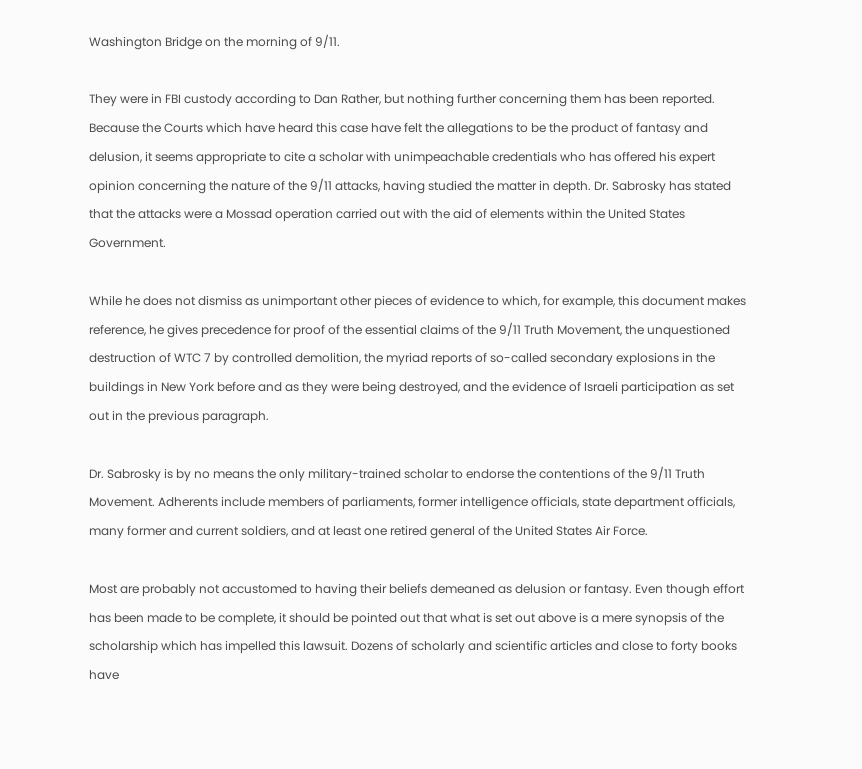Washington Bridge on the morning of 9/11.

They were in FBI custody according to Dan Rather, but nothing further concerning them has been reported. Because the Courts which have heard this case have felt the allegations to be the product of fantasy and delusion, it seems appropriate to cite a scholar with unimpeachable credentials who has offered his expert opinion concerning the nature of the 9/11 attacks, having studied the matter in depth. Dr. Sabrosky has stated that the attacks were a Mossad operation carried out with the aid of elements within the United States Government.

While he does not dismiss as unimportant other pieces of evidence to which, for example, this document makes reference, he gives precedence for proof of the essential claims of the 9/11 Truth Movement, the unquestioned destruction of WTC 7 by controlled demolition, the myriad reports of so-called secondary explosions in the buildings in New York before and as they were being destroyed, and the evidence of Israeli participation as set out in the previous paragraph.

Dr. Sabrosky is by no means the only military-trained scholar to endorse the contentions of the 9/11 Truth Movement. Adherents include members of parliaments, former intelligence officials, state department officials, many former and current soldiers, and at least one retired general of the United States Air Force.

Most are probably not accustomed to having their beliefs demeaned as delusion or fantasy. Even though effort has been made to be complete, it should be pointed out that what is set out above is a mere synopsis of the scholarship which has impelled this lawsuit. Dozens of scholarly and scientific articles and close to forty books have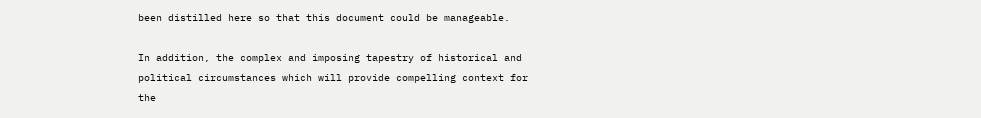been distilled here so that this document could be manageable.

In addition, the complex and imposing tapestry of historical and political circumstances which will provide compelling context for the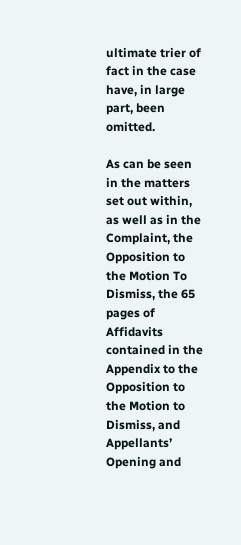ultimate trier of fact in the case have, in large part, been omitted.

As can be seen in the matters set out within, as well as in the Complaint, the Opposition to the Motion To Dismiss, the 65 pages of Affidavits contained in the Appendix to the Opposition to the Motion to Dismiss, and Appellants’ Opening and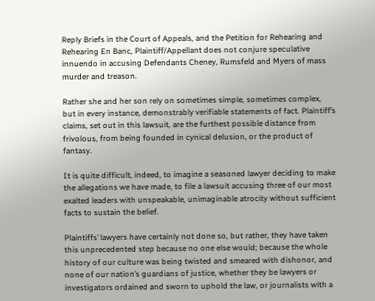Reply Briefs in the Court of Appeals, and the Petition for Rehearing and Rehearing En Banc, Plaintiff/Appellant does not conjure speculative innuendo in accusing Defendants Cheney, Rumsfeld and Myers of mass murder and treason.

Rather she and her son rely on sometimes simple, sometimes complex, but in every instance, demonstrably verifiable statements of fact. Plaintiff’s claims, set out in this lawsuit, are the furthest possible distance from frivolous, from being founded in cynical delusion, or the product of fantasy.

It is quite difficult, indeed, to imagine a seasoned lawyer deciding to make the allegations we have made, to file a lawsuit accusing three of our most exalted leaders with unspeakable, unimaginable atrocity without sufficient facts to sustain the belief.

Plaintiffs’ lawyers have certainly not done so, but rather, they have taken this unprecedented step because no one else would; because the whole history of our culture was being twisted and smeared with dishonor, and none of our nation’s guardians of justice, whether they be lawyers or investigators ordained and sworn to uphold the law, or journalists with a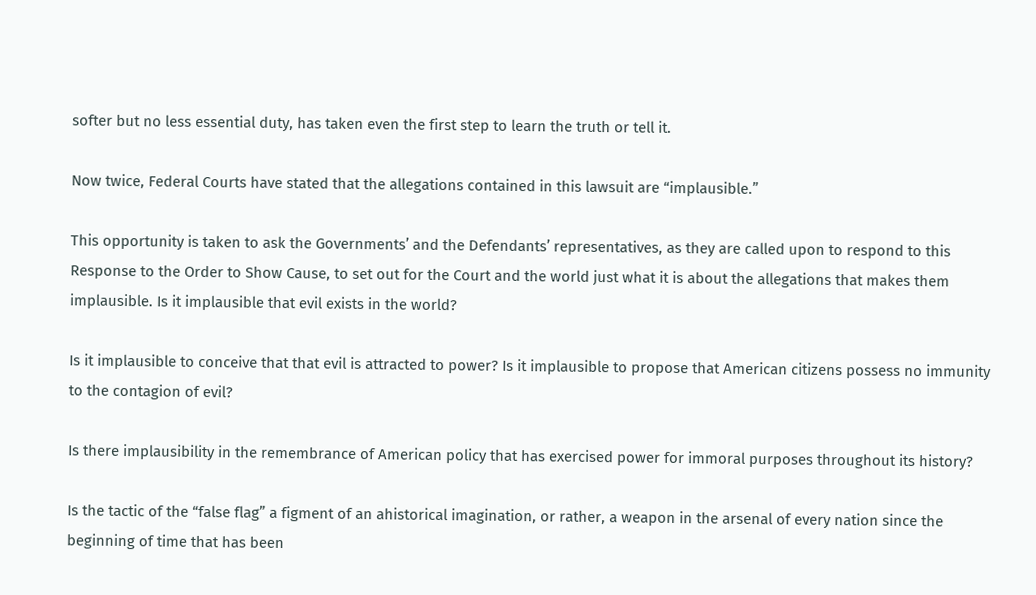softer but no less essential duty, has taken even the first step to learn the truth or tell it.

Now twice, Federal Courts have stated that the allegations contained in this lawsuit are “implausible.”

This opportunity is taken to ask the Governments’ and the Defendants’ representatives, as they are called upon to respond to this Response to the Order to Show Cause, to set out for the Court and the world just what it is about the allegations that makes them implausible. Is it implausible that evil exists in the world?

Is it implausible to conceive that that evil is attracted to power? Is it implausible to propose that American citizens possess no immunity to the contagion of evil?

Is there implausibility in the remembrance of American policy that has exercised power for immoral purposes throughout its history?

Is the tactic of the “false flag” a figment of an ahistorical imagination, or rather, a weapon in the arsenal of every nation since the beginning of time that has been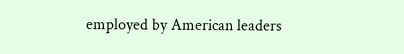employed by American leaders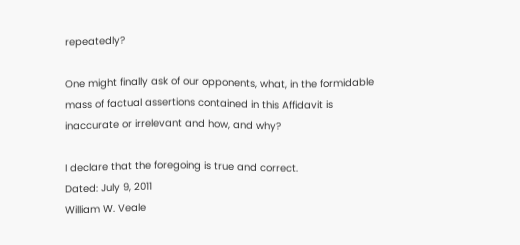repeatedly?

One might finally ask of our opponents, what, in the formidable mass of factual assertions contained in this Affidavit is inaccurate or irrelevant and how, and why?

I declare that the foregoing is true and correct.
Dated: July 9, 2011
William W. Veale